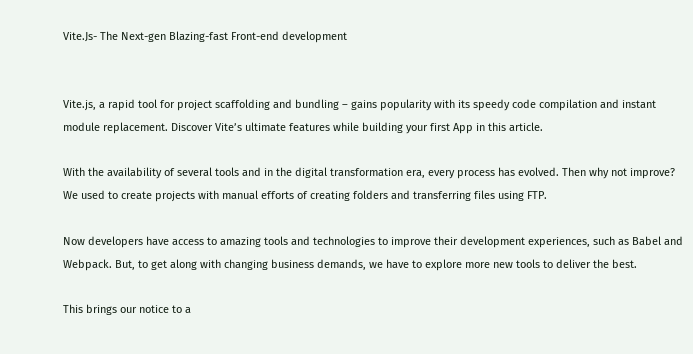Vite.Js- The Next-gen Blazing-fast Front-end development


Vite.js, a rapid tool for project scaffolding and bundling – gains popularity with its speedy code compilation and instant module replacement. Discover Vite’s ultimate features while building your first App in this article.

With the availability of several tools and in the digital transformation era, every process has evolved. Then why not improve? We used to create projects with manual efforts of creating folders and transferring files using FTP.

Now developers have access to amazing tools and technologies to improve their development experiences, such as Babel and Webpack. But, to get along with changing business demands, we have to explore more new tools to deliver the best.

This brings our notice to a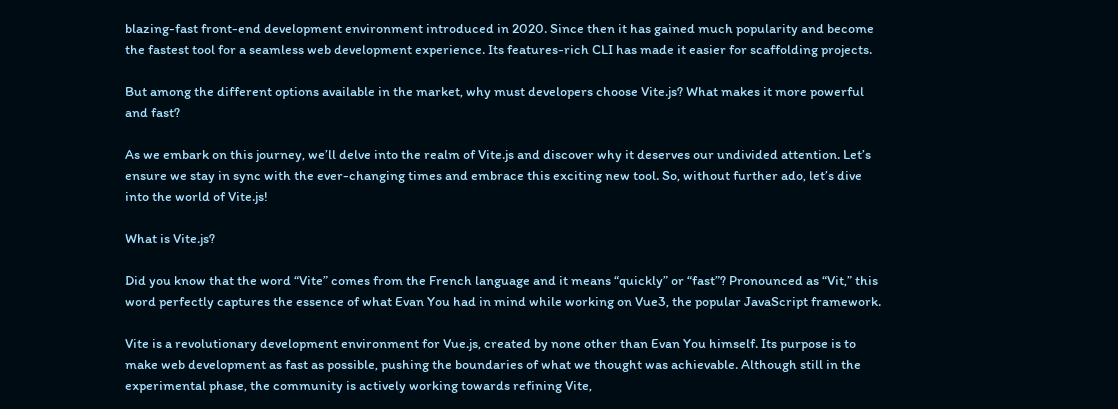blazing-fast front-end development environment introduced in 2020. Since then it has gained much popularity and become the fastest tool for a seamless web development experience. Its features-rich CLI has made it easier for scaffolding projects.

But among the different options available in the market, why must developers choose Vite.js? What makes it more powerful and fast?

As we embark on this journey, we’ll delve into the realm of Vite.js and discover why it deserves our undivided attention. Let’s ensure we stay in sync with the ever-changing times and embrace this exciting new tool. So, without further ado, let’s dive into the world of Vite.js!

What is Vite.js?

Did you know that the word “Vite” comes from the French language and it means “quickly” or “fast”? Pronounced as “Vit,” this word perfectly captures the essence of what Evan You had in mind while working on Vue3, the popular JavaScript framework.

Vite is a revolutionary development environment for Vue.js, created by none other than Evan You himself. Its purpose is to make web development as fast as possible, pushing the boundaries of what we thought was achievable. Although still in the experimental phase, the community is actively working towards refining Vite,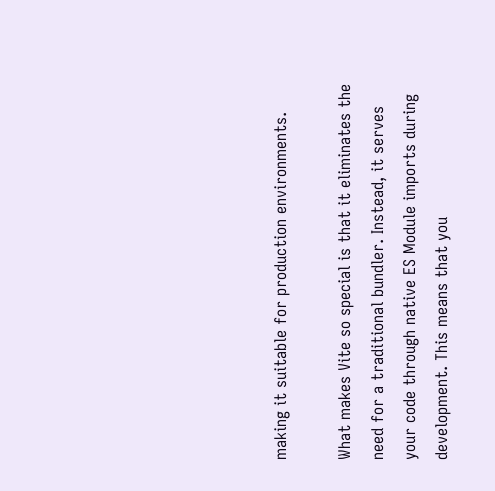making it suitable for production environments.

What makes Vite so special is that it eliminates the need for a traditional bundler. Instead, it serves your code through native ES Module imports during development. This means that you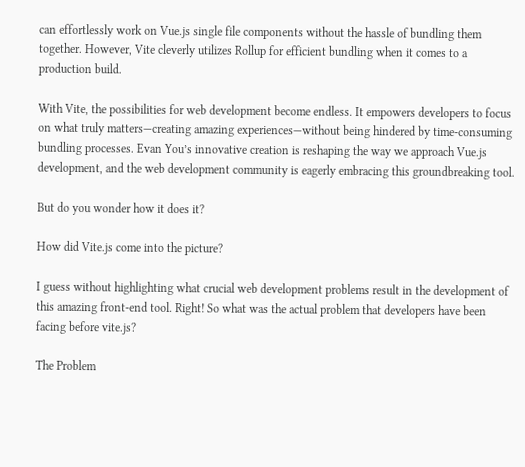can effortlessly work on Vue.js single file components without the hassle of bundling them together. However, Vite cleverly utilizes Rollup for efficient bundling when it comes to a production build.

With Vite, the possibilities for web development become endless. It empowers developers to focus on what truly matters—creating amazing experiences—without being hindered by time-consuming bundling processes. Evan You’s innovative creation is reshaping the way we approach Vue.js development, and the web development community is eagerly embracing this groundbreaking tool.

But do you wonder how it does it?

How did Vite.js come into the picture?

I guess without highlighting what crucial web development problems result in the development of this amazing front-end tool. Right! So what was the actual problem that developers have been facing before vite.js?

The Problem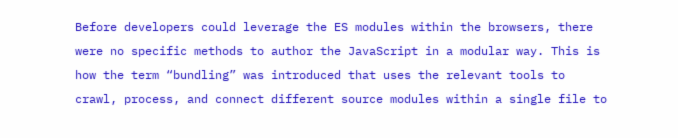Before developers could leverage the ES modules within the browsers, there were no specific methods to author the JavaScript in a modular way. This is how the term “bundling” was introduced that uses the relevant tools to crawl, process, and connect different source modules within a single file to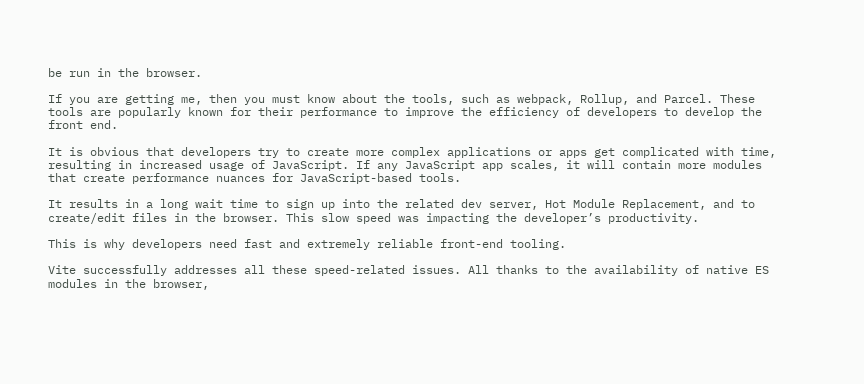be run in the browser.

If you are getting me, then you must know about the tools, such as webpack, Rollup, and Parcel. These tools are popularly known for their performance to improve the efficiency of developers to develop the front end.

It is obvious that developers try to create more complex applications or apps get complicated with time, resulting in increased usage of JavaScript. If any JavaScript app scales, it will contain more modules that create performance nuances for JavaScript-based tools.

It results in a long wait time to sign up into the related dev server, Hot Module Replacement, and to create/edit files in the browser. This slow speed was impacting the developer’s productivity.

This is why developers need fast and extremely reliable front-end tooling.

Vite successfully addresses all these speed-related issues. All thanks to the availability of native ES modules in the browser,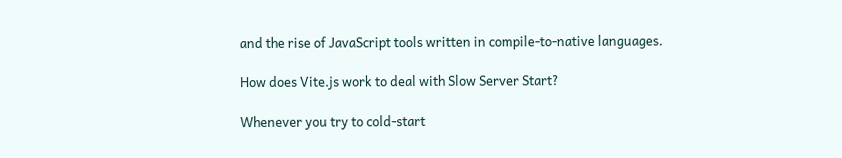and the rise of JavaScript tools written in compile-to-native languages.

How does Vite.js work to deal with Slow Server Start?

Whenever you try to cold-start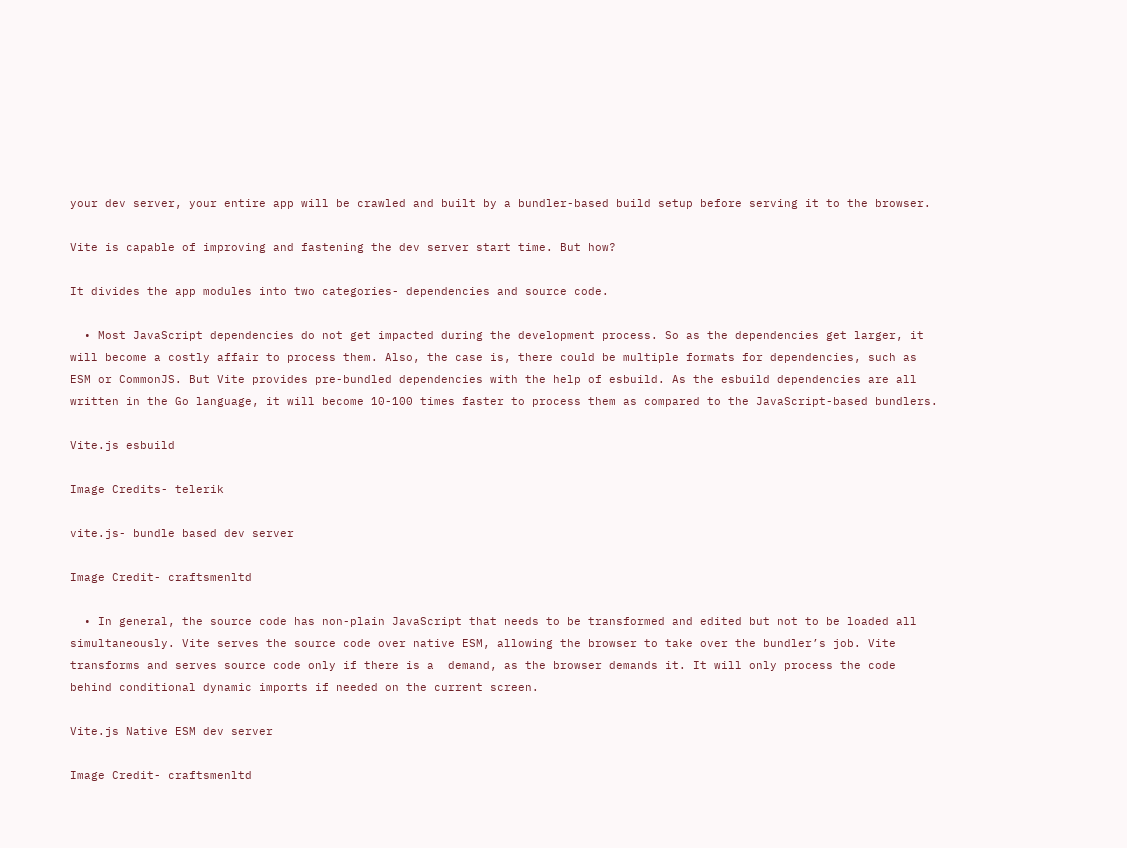your dev server, your entire app will be crawled and built by a bundler-based build setup before serving it to the browser.

Vite is capable of improving and fastening the dev server start time. But how?

It divides the app modules into two categories- dependencies and source code.

  • Most JavaScript dependencies do not get impacted during the development process. So as the dependencies get larger, it will become a costly affair to process them. Also, the case is, there could be multiple formats for dependencies, such as ESM or CommonJS. But Vite provides pre-bundled dependencies with the help of esbuild. As the esbuild dependencies are all written in the Go language, it will become 10-100 times faster to process them as compared to the JavaScript-based bundlers.

Vite.js esbuild

Image Credits- telerik

vite.js- bundle based dev server

Image Credit- craftsmenltd

  • In general, the source code has non-plain JavaScript that needs to be transformed and edited but not to be loaded all simultaneously. Vite serves the source code over native ESM, allowing the browser to take over the bundler’s job. Vite transforms and serves source code only if there is a  demand, as the browser demands it. It will only process the code behind conditional dynamic imports if needed on the current screen.

Vite.js Native ESM dev server

Image Credit- craftsmenltd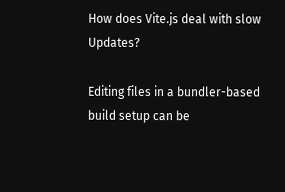How does Vite.js deal with slow Updates?

Editing files in a bundler-based build setup can be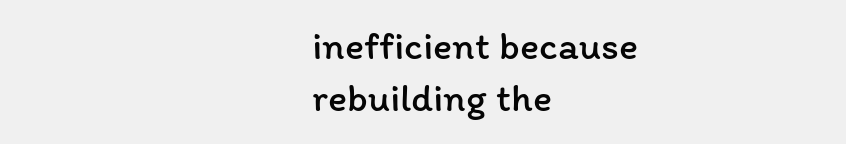inefficient because rebuilding the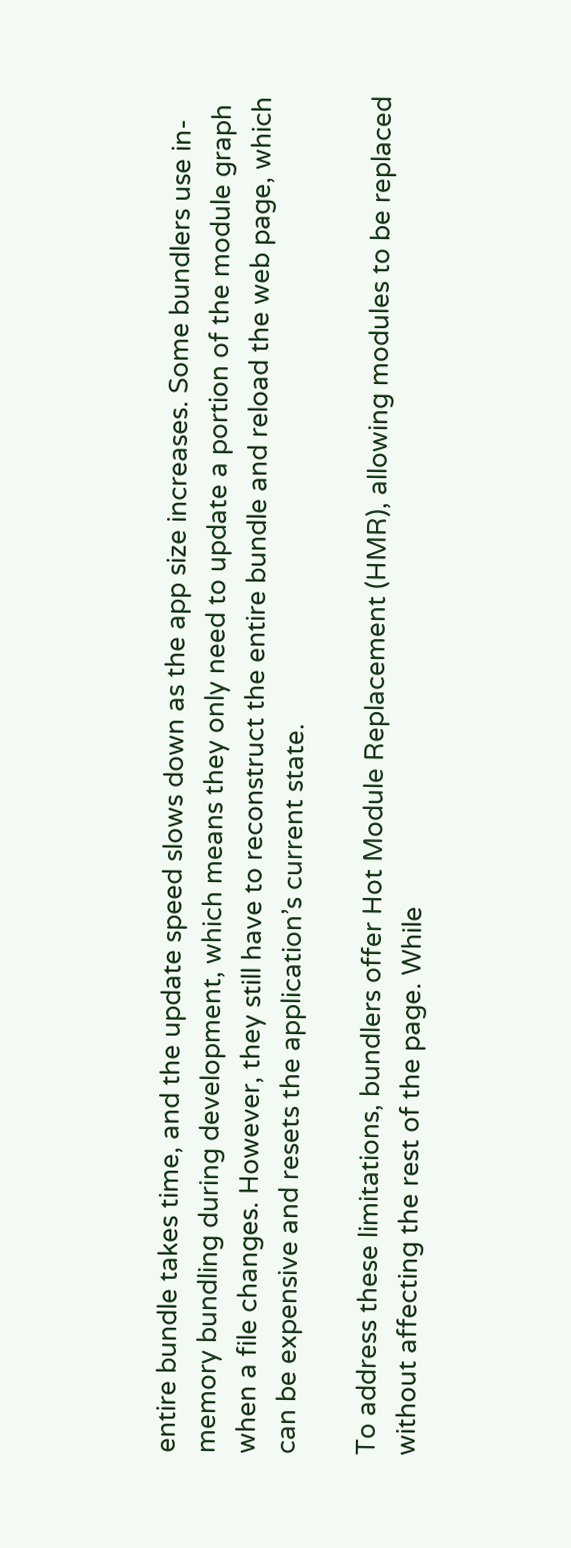entire bundle takes time, and the update speed slows down as the app size increases. Some bundlers use in-memory bundling during development, which means they only need to update a portion of the module graph when a file changes. However, they still have to reconstruct the entire bundle and reload the web page, which can be expensive and resets the application’s current state.

To address these limitations, bundlers offer Hot Module Replacement (HMR), allowing modules to be replaced without affecting the rest of the page. While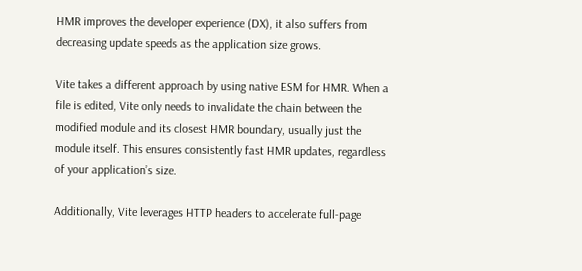HMR improves the developer experience (DX), it also suffers from decreasing update speeds as the application size grows.

Vite takes a different approach by using native ESM for HMR. When a file is edited, Vite only needs to invalidate the chain between the modified module and its closest HMR boundary, usually just the module itself. This ensures consistently fast HMR updates, regardless of your application’s size.

Additionally, Vite leverages HTTP headers to accelerate full-page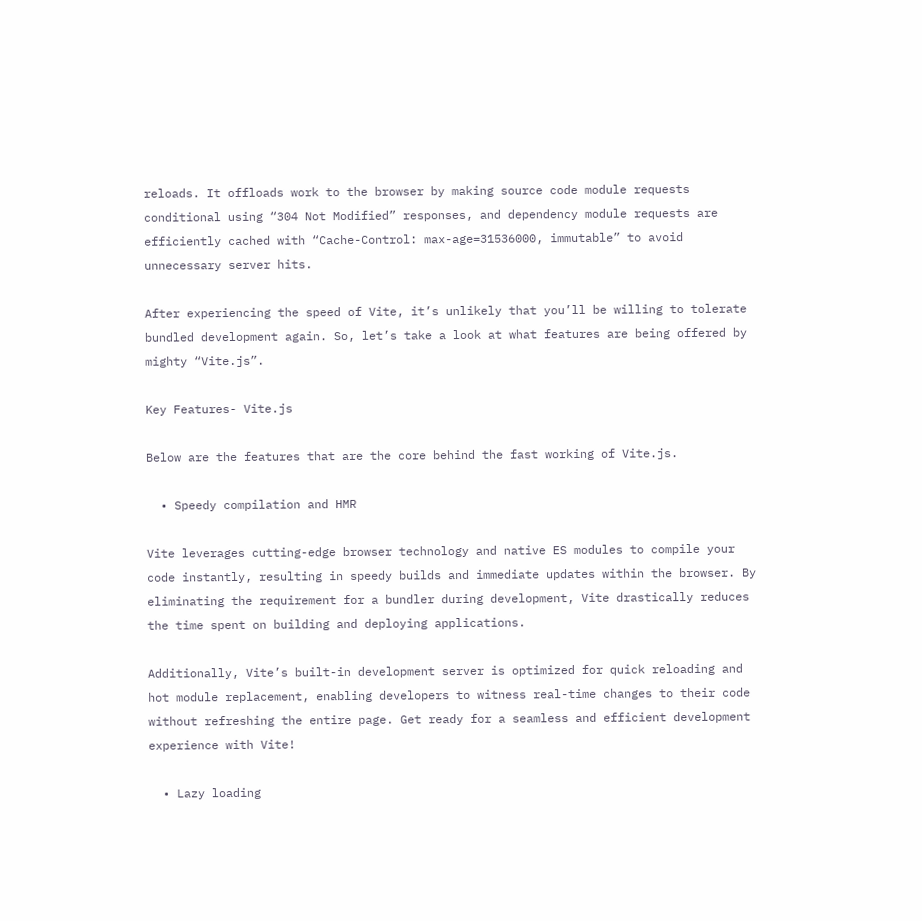reloads. It offloads work to the browser by making source code module requests conditional using “304 Not Modified” responses, and dependency module requests are efficiently cached with “Cache-Control: max-age=31536000, immutable” to avoid unnecessary server hits.

After experiencing the speed of Vite, it’s unlikely that you’ll be willing to tolerate bundled development again. So, let’s take a look at what features are being offered by mighty “Vite.js”.

Key Features- Vite.js

Below are the features that are the core behind the fast working of Vite.js.

  • Speedy compilation and HMR

Vite leverages cutting-edge browser technology and native ES modules to compile your code instantly, resulting in speedy builds and immediate updates within the browser. By eliminating the requirement for a bundler during development, Vite drastically reduces the time spent on building and deploying applications.

Additionally, Vite’s built-in development server is optimized for quick reloading and hot module replacement, enabling developers to witness real-time changes to their code without refreshing the entire page. Get ready for a seamless and efficient development experience with Vite!

  • Lazy loading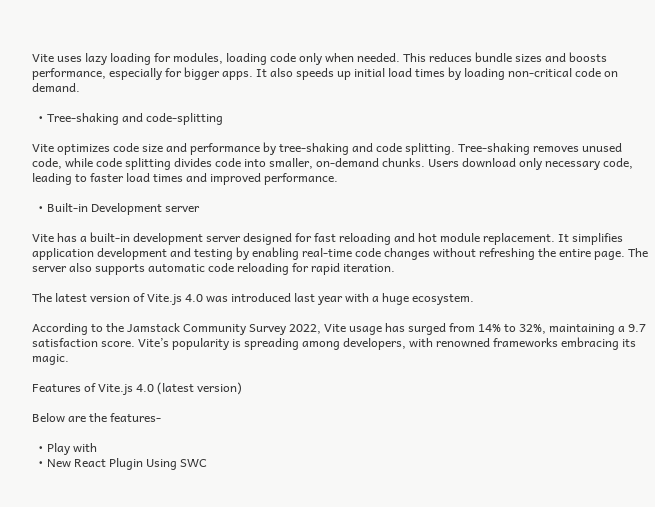Vite uses lazy loading for modules, loading code only when needed. This reduces bundle sizes and boosts performance, especially for bigger apps. It also speeds up initial load times by loading non-critical code on demand.

  • Tree-shaking and code-splitting

Vite optimizes code size and performance by tree-shaking and code splitting. Tree-shaking removes unused code, while code splitting divides code into smaller, on-demand chunks. Users download only necessary code, leading to faster load times and improved performance.

  • Built-in Development server

Vite has a built-in development server designed for fast reloading and hot module replacement. It simplifies application development and testing by enabling real-time code changes without refreshing the entire page. The server also supports automatic code reloading for rapid iteration.

The latest version of Vite.js 4.0 was introduced last year with a huge ecosystem.

According to the Jamstack Community Survey 2022, Vite usage has surged from 14% to 32%, maintaining a 9.7 satisfaction score. Vite’s popularity is spreading among developers, with renowned frameworks embracing its magic.

Features of Vite.js 4.0 (latest version)

Below are the features-

  • Play with
  • New React Plugin Using SWC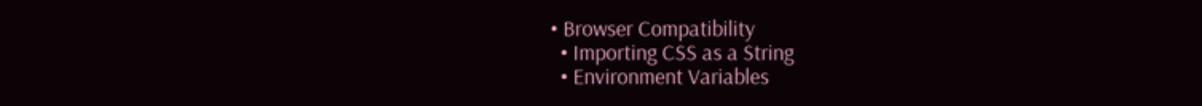• Browser Compatibility
  • Importing CSS as a String
  • Environment Variables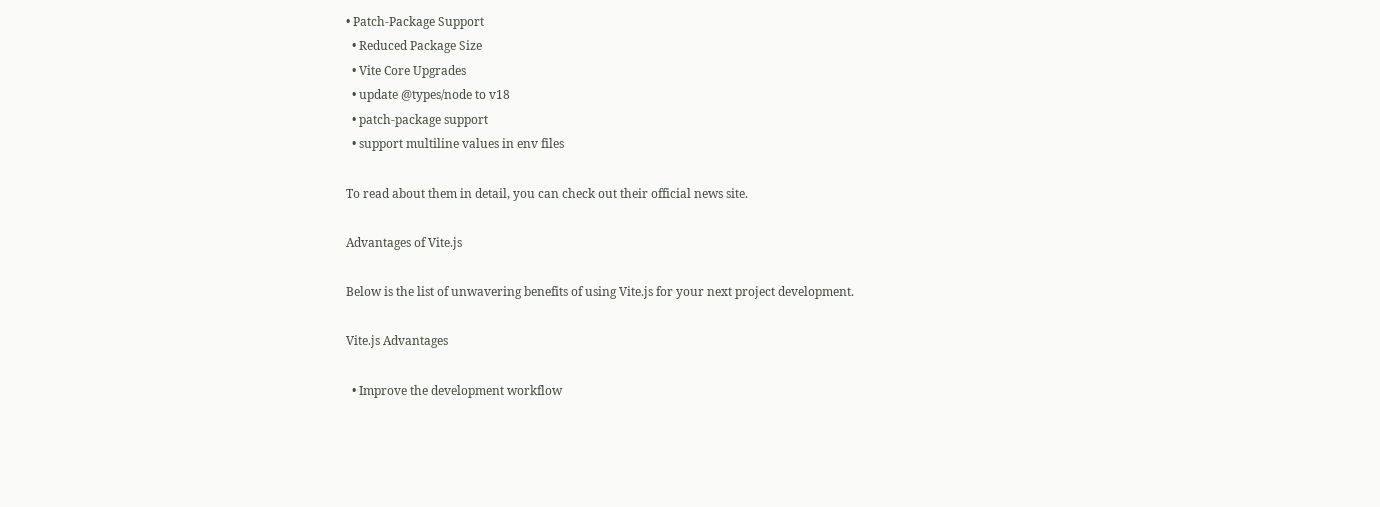• Patch-Package Support
  • Reduced Package Size
  • Vite Core Upgrades
  • update @types/node to v18
  • patch-package support
  • support multiline values in env files

To read about them in detail, you can check out their official news site.

Advantages of Vite.js

Below is the list of unwavering benefits of using Vite.js for your next project development.

Vite.js Advantages

  • Improve the development workflow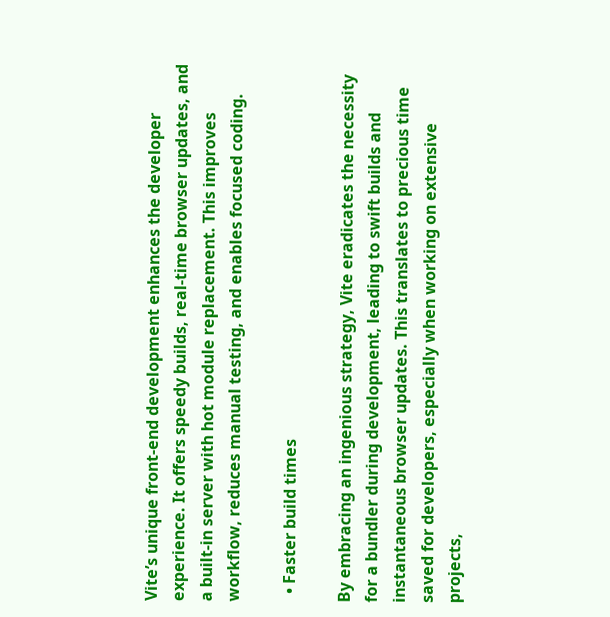Vite’s unique front-end development enhances the developer experience. It offers speedy builds, real-time browser updates, and a built-in server with hot module replacement. This improves workflow, reduces manual testing, and enables focused coding.

  • Faster build times

By embracing an ingenious strategy, Vite eradicates the necessity for a bundler during development, leading to swift builds and instantaneous browser updates. This translates to precious time saved for developers, especially when working on extensive projects,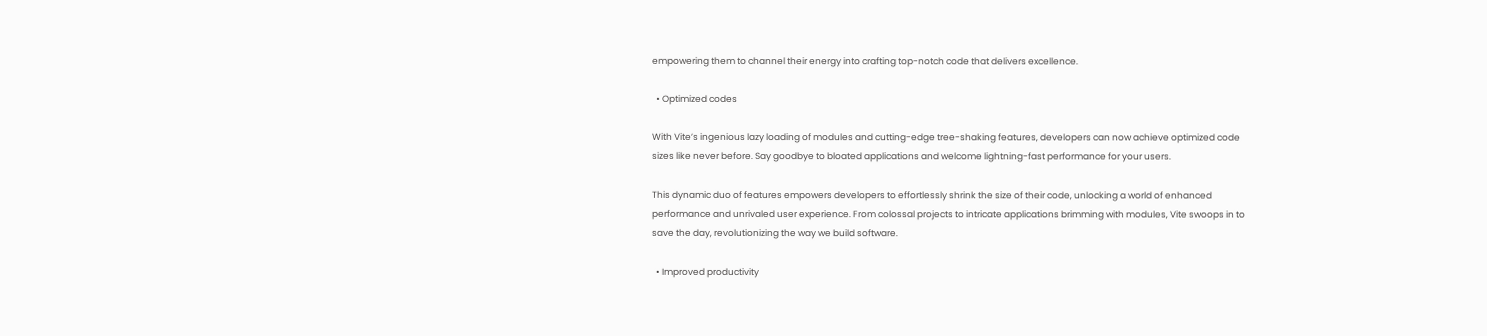empowering them to channel their energy into crafting top-notch code that delivers excellence.

  • Optimized codes

With Vite’s ingenious lazy loading of modules and cutting-edge tree-shaking features, developers can now achieve optimized code sizes like never before. Say goodbye to bloated applications and welcome lightning-fast performance for your users.

This dynamic duo of features empowers developers to effortlessly shrink the size of their code, unlocking a world of enhanced performance and unrivaled user experience. From colossal projects to intricate applications brimming with modules, Vite swoops in to save the day, revolutionizing the way we build software.

  • Improved productivity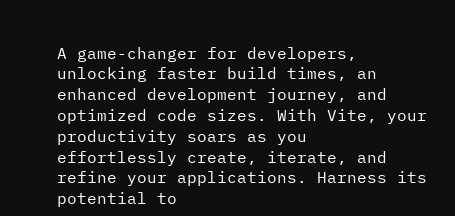A game-changer for developers, unlocking faster build times, an enhanced development journey, and optimized code sizes. With Vite, your productivity soars as you effortlessly create, iterate, and refine your applications. Harness its potential to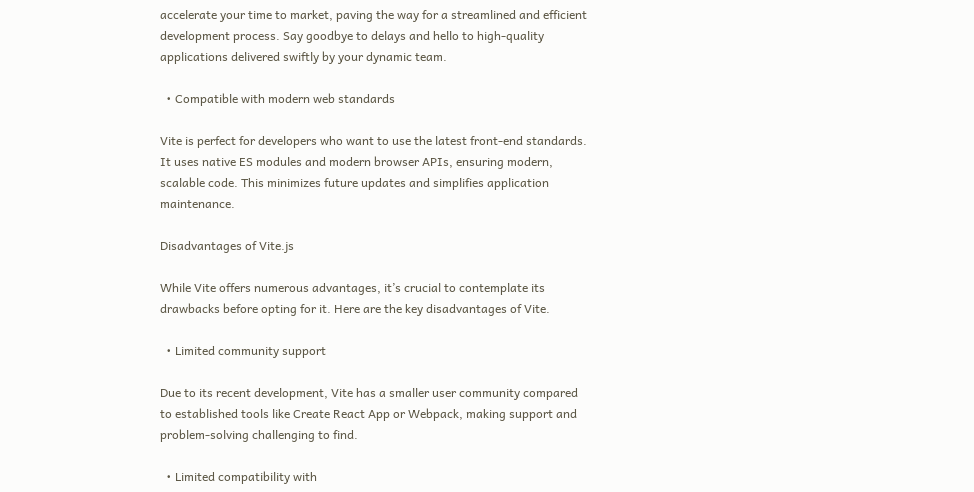accelerate your time to market, paving the way for a streamlined and efficient development process. Say goodbye to delays and hello to high-quality applications delivered swiftly by your dynamic team.

  • Compatible with modern web standards

Vite is perfect for developers who want to use the latest front-end standards. It uses native ES modules and modern browser APIs, ensuring modern, scalable code. This minimizes future updates and simplifies application maintenance.

Disadvantages of Vite.js

While Vite offers numerous advantages, it’s crucial to contemplate its drawbacks before opting for it. Here are the key disadvantages of Vite.

  • Limited community support

Due to its recent development, Vite has a smaller user community compared to established tools like Create React App or Webpack, making support and problem-solving challenging to find.

  • Limited compatibility with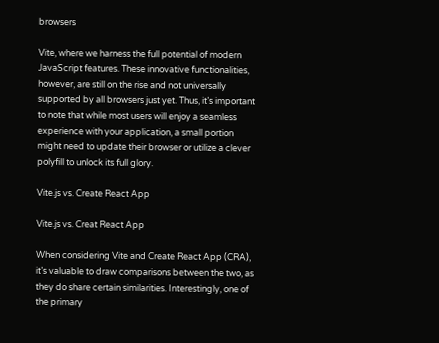browsers

Vite, where we harness the full potential of modern JavaScript features. These innovative functionalities, however, are still on the rise and not universally supported by all browsers just yet. Thus, it’s important to note that while most users will enjoy a seamless experience with your application, a small portion might need to update their browser or utilize a clever polyfill to unlock its full glory.

Vite.js vs. Create React App

Vite.js vs. Creat React App

When considering Vite and Create React App (CRA), it’s valuable to draw comparisons between the two, as they do share certain similarities. Interestingly, one of the primary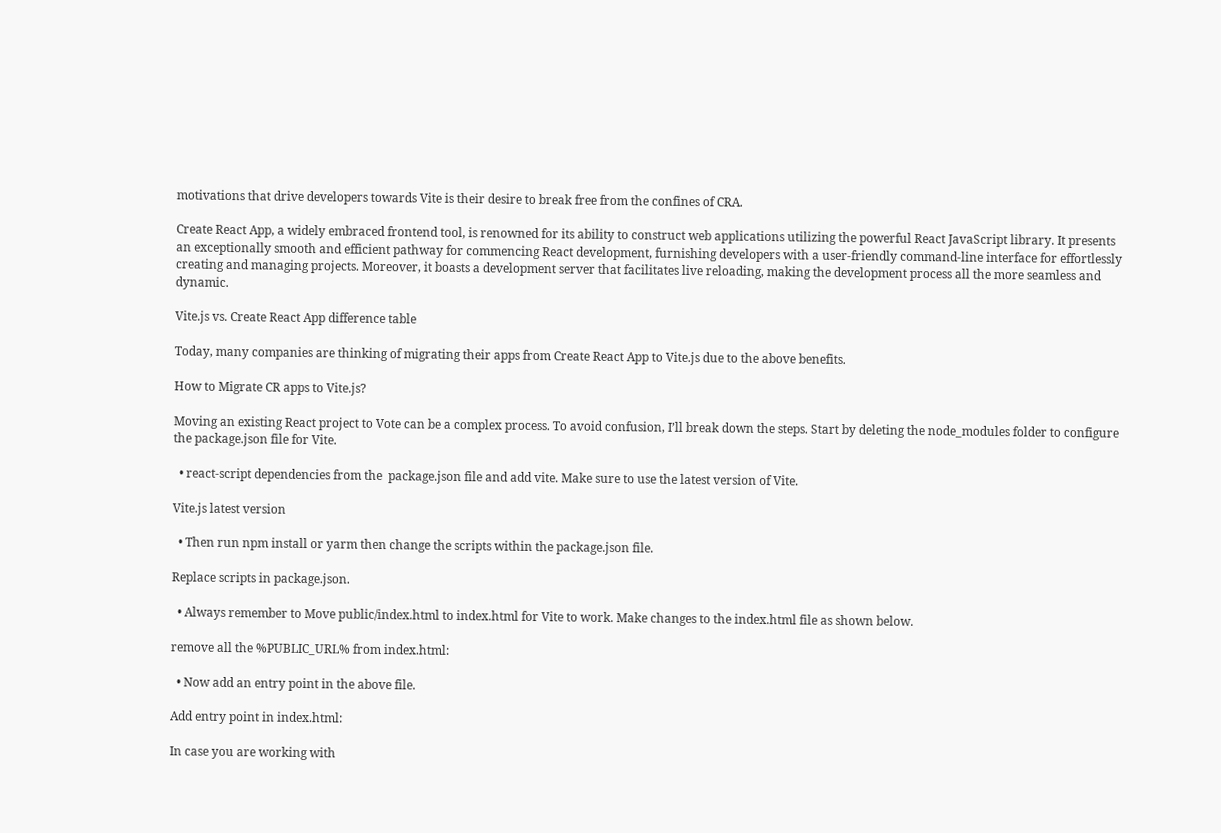motivations that drive developers towards Vite is their desire to break free from the confines of CRA.

Create React App, a widely embraced frontend tool, is renowned for its ability to construct web applications utilizing the powerful React JavaScript library. It presents an exceptionally smooth and efficient pathway for commencing React development, furnishing developers with a user-friendly command-line interface for effortlessly creating and managing projects. Moreover, it boasts a development server that facilitates live reloading, making the development process all the more seamless and dynamic.

Vite.js vs. Create React App difference table

Today, many companies are thinking of migrating their apps from Create React App to Vite.js due to the above benefits.

How to Migrate CR apps to Vite.js?

Moving an existing React project to Vote can be a complex process. To avoid confusion, I’ll break down the steps. Start by deleting the node_modules folder to configure the package.json file for Vite.

  • react-script dependencies from the  package.json file and add vite. Make sure to use the latest version of Vite.

Vite.js latest version

  • Then run npm install or yarm then change the scripts within the package.json file.

Replace scripts in package.json.

  • Always remember to Move public/index.html to index.html for Vite to work. Make changes to the index.html file as shown below.

remove all the %PUBLIC_URL% from index.html:

  • Now add an entry point in the above file.

Add entry point in index.html:

In case you are working with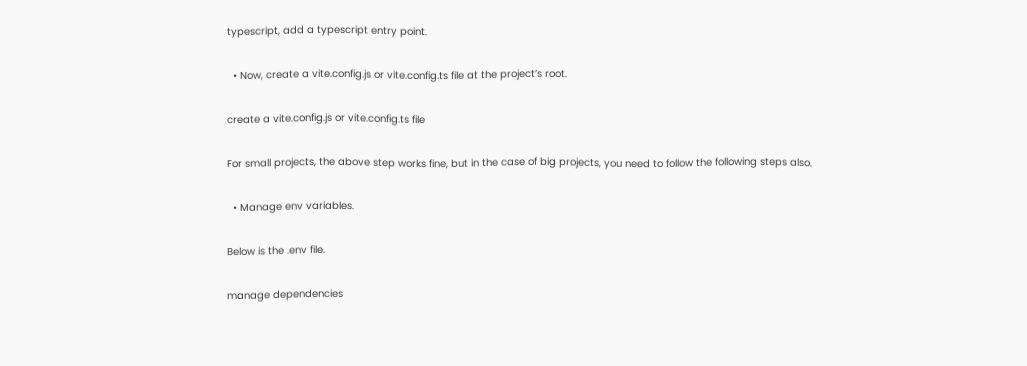typescript, add a typescript entry point.

  • Now, create a vite.config.js or vite.config.ts file at the project’s root.

create a vite.config.js or vite.config.ts file

For small projects, the above step works fine, but in the case of big projects, you need to follow the following steps also.

  • Manage env variables.

Below is the .env file.

manage dependencies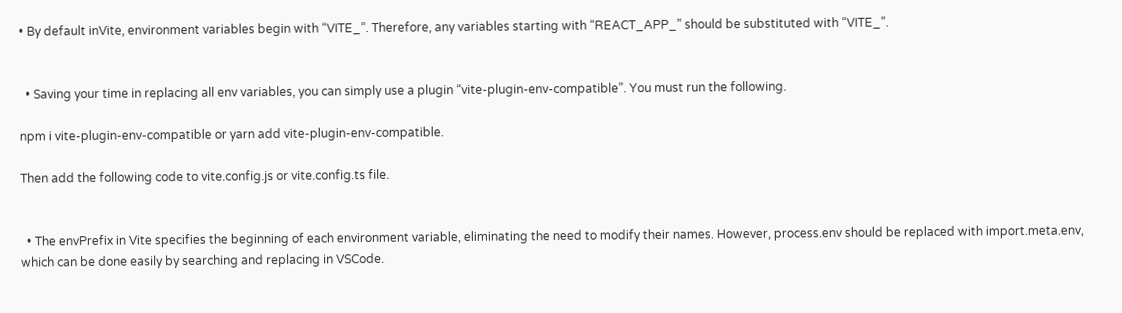• By default inVite, environment variables begin with “VITE_”. Therefore, any variables starting with “REACT_APP_” should be substituted with “VITE_”.


  • Saving your time in replacing all env variables, you can simply use a plugin “vite-plugin-env-compatible”. You must run the following.

npm i vite-plugin-env-compatible or yarn add vite-plugin-env-compatible.

Then add the following code to vite.config.js or vite.config.ts file.


  • The envPrefix in Vite specifies the beginning of each environment variable, eliminating the need to modify their names. However, process.env should be replaced with import.meta.env, which can be done easily by searching and replacing in VSCode.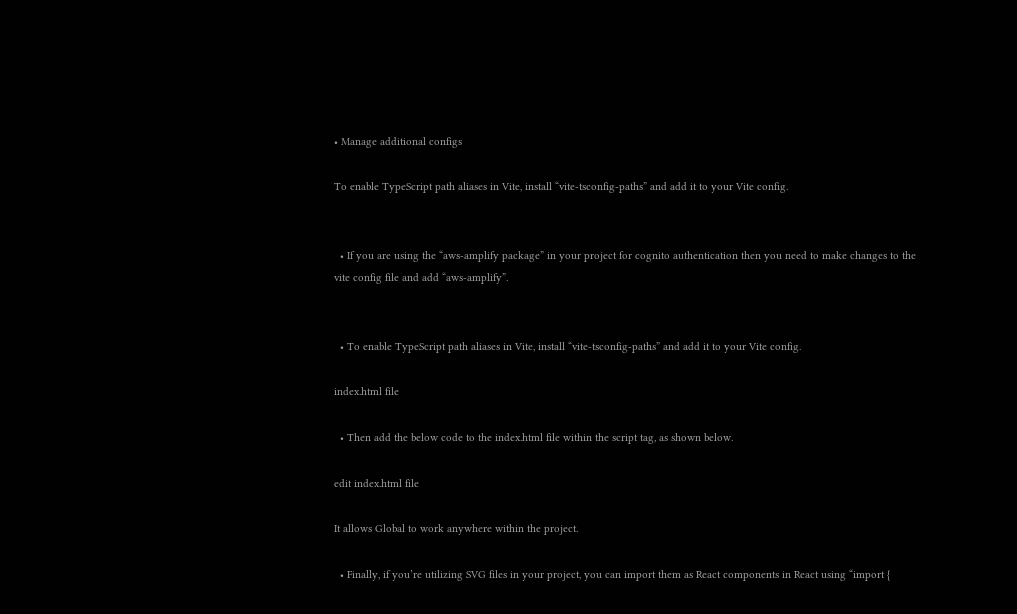• Manage additional configs

To enable TypeScript path aliases in Vite, install “vite-tsconfig-paths” and add it to your Vite config.


  • If you are using the “aws-amplify package” in your project for cognito authentication then you need to make changes to the vite config file and add “aws-amplify”.


  • To enable TypeScript path aliases in Vite, install “vite-tsconfig-paths” and add it to your Vite config.

index.html file

  • Then add the below code to the index.html file within the script tag, as shown below.

edit index.html file

It allows Global to work anywhere within the project.

  • Finally, if you’re utilizing SVG files in your project, you can import them as React components in React using “import {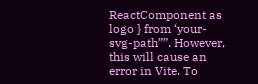ReactComponent as logo } from ‘your-svg-path””. However, this will cause an error in Vite. To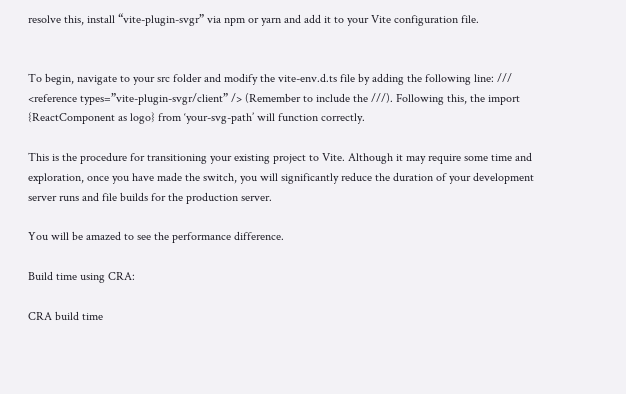resolve this, install “vite-plugin-svgr” via npm or yarn and add it to your Vite configuration file.


To begin, navigate to your src folder and modify the vite-env.d.ts file by adding the following line: /// <reference types=”vite-plugin-svgr/client” /> (Remember to include the ///). Following this, the import {ReactComponent as logo} from ‘your-svg-path’ will function correctly.

This is the procedure for transitioning your existing project to Vite. Although it may require some time and exploration, once you have made the switch, you will significantly reduce the duration of your development server runs and file builds for the production server.

You will be amazed to see the performance difference.

Build time using CRA:

CRA build time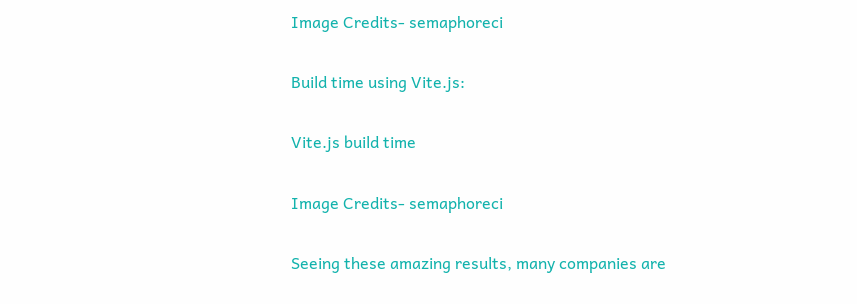Image Credits- semaphoreci

Build time using Vite.js:

Vite.js build time

Image Credits- semaphoreci

Seeing these amazing results, many companies are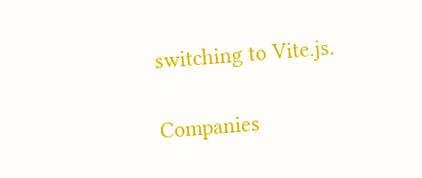switching to Vite.js.

Companies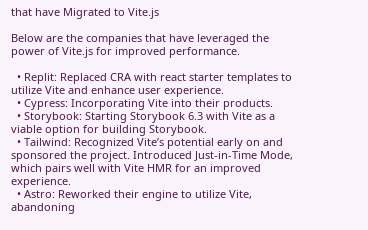that have Migrated to Vite.js

Below are the companies that have leveraged the power of Vite.js for improved performance.

  • Replit: Replaced CRA with react starter templates to utilize Vite and enhance user experience.
  • Cypress: Incorporating Vite into their products.
  • Storybook: Starting Storybook 6.3 with Vite as a viable option for building Storybook.
  • Tailwind: Recognized Vite’s potential early on and sponsored the project. Introduced Just-in-Time Mode, which pairs well with Vite HMR for an improved experience.
  • Astro: Reworked their engine to utilize Vite, abandoning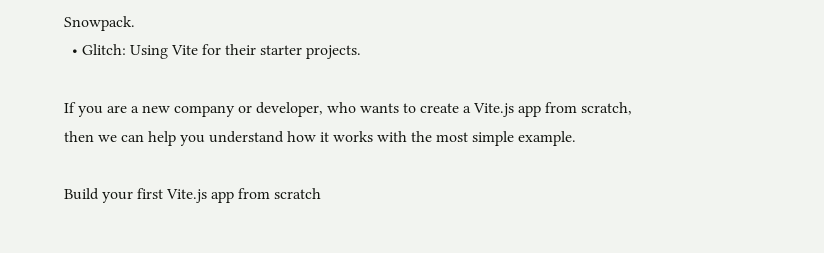Snowpack.
  • Glitch: Using Vite for their starter projects.

If you are a new company or developer, who wants to create a Vite.js app from scratch, then we can help you understand how it works with the most simple example.

Build your first Vite.js app from scratch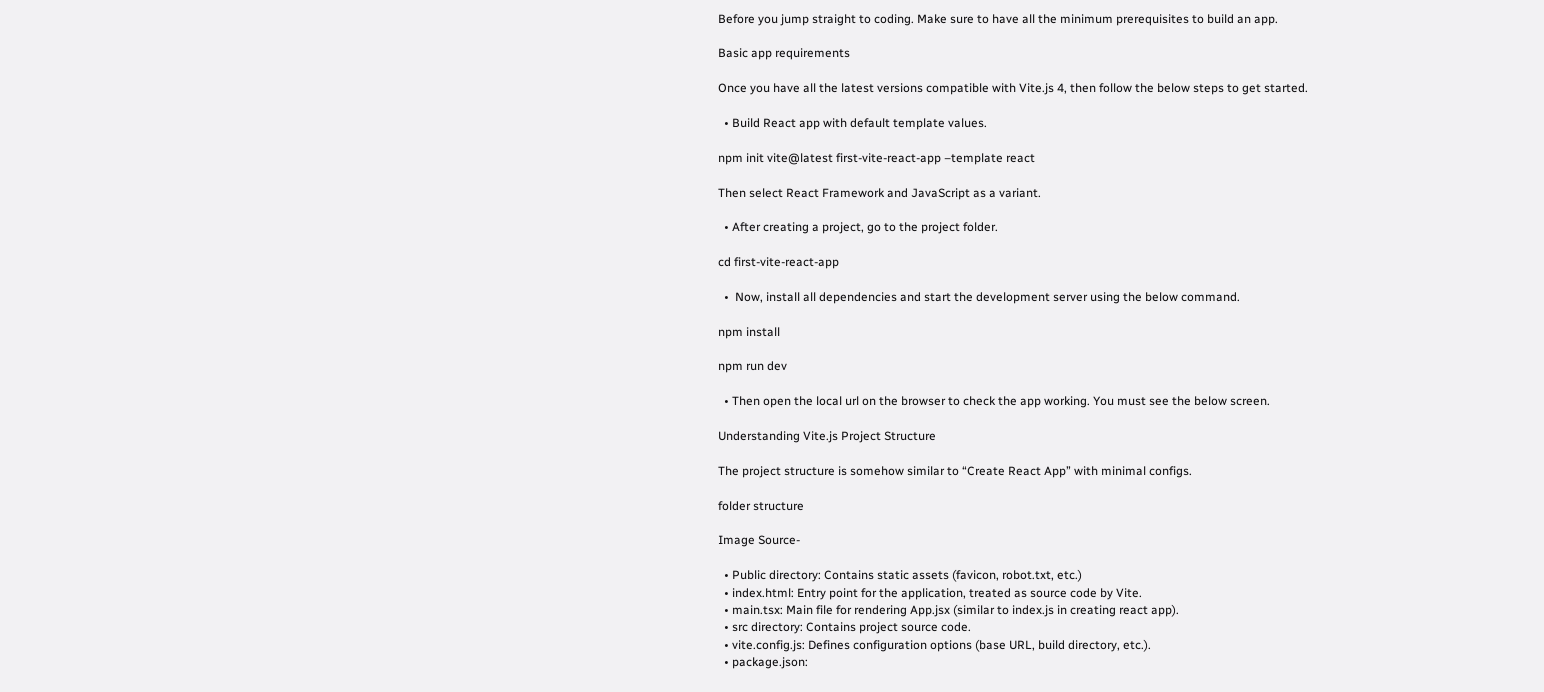Before you jump straight to coding. Make sure to have all the minimum prerequisites to build an app.

Basic app requirements

Once you have all the latest versions compatible with Vite.js 4, then follow the below steps to get started.

  • Build React app with default template values.

npm init vite@latest first-vite-react-app –template react

Then select React Framework and JavaScript as a variant.

  • After creating a project, go to the project folder.

cd first-vite-react-app

  •  Now, install all dependencies and start the development server using the below command.

npm install

npm run dev

  • Then open the local url on the browser to check the app working. You must see the below screen.

Understanding Vite.js Project Structure

The project structure is somehow similar to “Create React App” with minimal configs.

folder structure

Image Source-

  • Public directory: Contains static assets (favicon, robot.txt, etc.)
  • index.html: Entry point for the application, treated as source code by Vite.
  • main.tsx: Main file for rendering App.jsx (similar to index.js in creating react app).
  • src directory: Contains project source code.
  • vite.config.js: Defines configuration options (base URL, build directory, etc.).
  • package.json: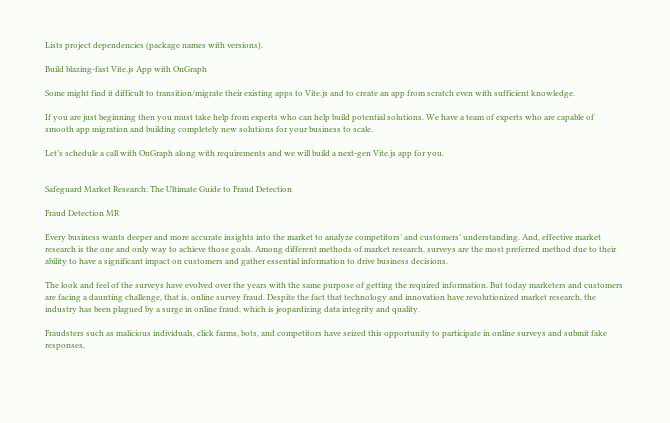Lists project dependencies (package names with versions).

Build blazing-fast Vite.js App with OnGraph

Some might find it difficult to transition/migrate their existing apps to Vite.js and to create an app from scratch even with sufficient knowledge.

If you are just beginning then you must take help from experts who can help build potential solutions. We have a team of experts who are capable of smooth app migration and building completely new solutions for your business to scale.

Let’s schedule a call with OnGraph along with requirements and we will build a next-gen Vite.js app for you.


Safeguard Market Research: The Ultimate Guide to Fraud Detection

Fraud Detection MR

Every business wants deeper and more accurate insights into the market to analyze competitors’ and customers’ understanding. And, effective market research is the one and only way to achieve those goals. Among different methods of market research, surveys are the most preferred method due to their ability to have a significant impact on customers and gather essential information to drive business decisions.

The look and feel of the surveys have evolved over the years with the same purpose of getting the required information. But today marketers and customers are facing a daunting challenge, that is, online survey fraud. Despite the fact that technology and innovation have revolutionized market research, the industry has been plagued by a surge in online fraud, which is jeopardizing data integrity and quality.

Fraudsters such as malicious individuals, click farms, bots, and competitors have seized this opportunity to participate in online surveys and submit fake responses,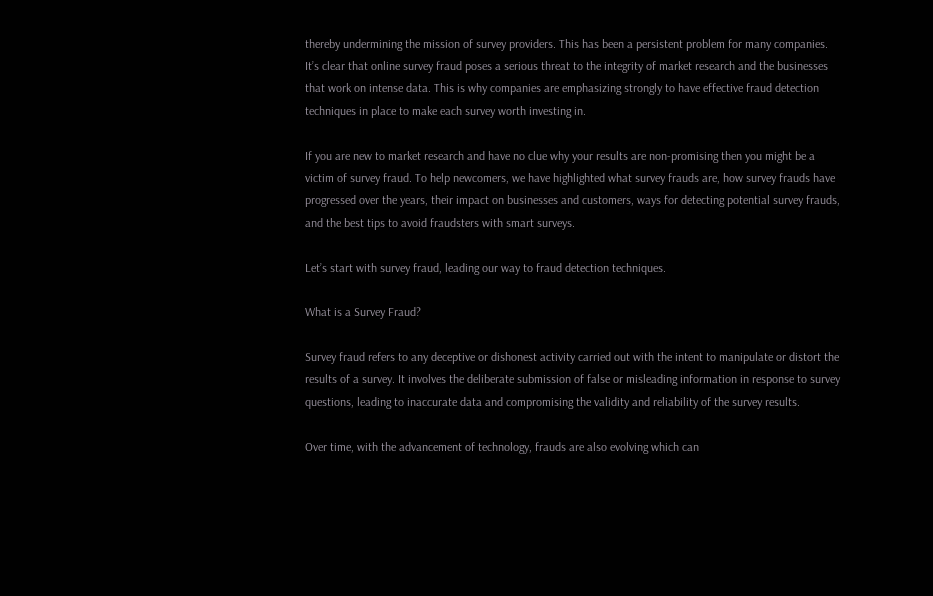thereby undermining the mission of survey providers. This has been a persistent problem for many companies. It’s clear that online survey fraud poses a serious threat to the integrity of market research and the businesses that work on intense data. This is why companies are emphasizing strongly to have effective fraud detection techniques in place to make each survey worth investing in.

If you are new to market research and have no clue why your results are non-promising then you might be a victim of survey fraud. To help newcomers, we have highlighted what survey frauds are, how survey frauds have progressed over the years, their impact on businesses and customers, ways for detecting potential survey frauds, and the best tips to avoid fraudsters with smart surveys.

Let’s start with survey fraud, leading our way to fraud detection techniques.

What is a Survey Fraud?

Survey fraud refers to any deceptive or dishonest activity carried out with the intent to manipulate or distort the results of a survey. It involves the deliberate submission of false or misleading information in response to survey questions, leading to inaccurate data and compromising the validity and reliability of the survey results.

Over time, with the advancement of technology, frauds are also evolving which can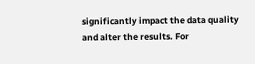significantly impact the data quality and alter the results. For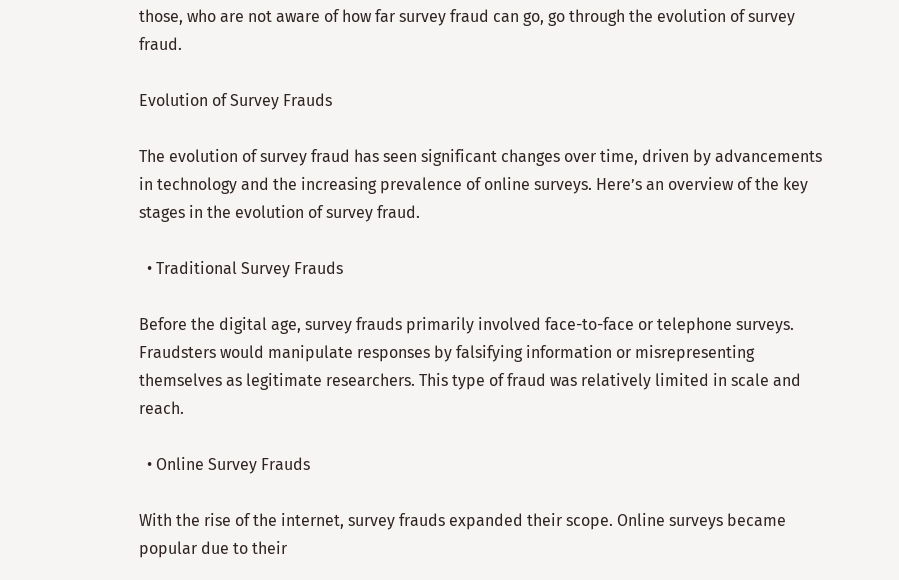those, who are not aware of how far survey fraud can go, go through the evolution of survey fraud.

Evolution of Survey Frauds

The evolution of survey fraud has seen significant changes over time, driven by advancements in technology and the increasing prevalence of online surveys. Here’s an overview of the key stages in the evolution of survey fraud.

  • Traditional Survey Frauds

Before the digital age, survey frauds primarily involved face-to-face or telephone surveys. Fraudsters would manipulate responses by falsifying information or misrepresenting themselves as legitimate researchers. This type of fraud was relatively limited in scale and reach.

  • Online Survey Frauds

With the rise of the internet, survey frauds expanded their scope. Online surveys became popular due to their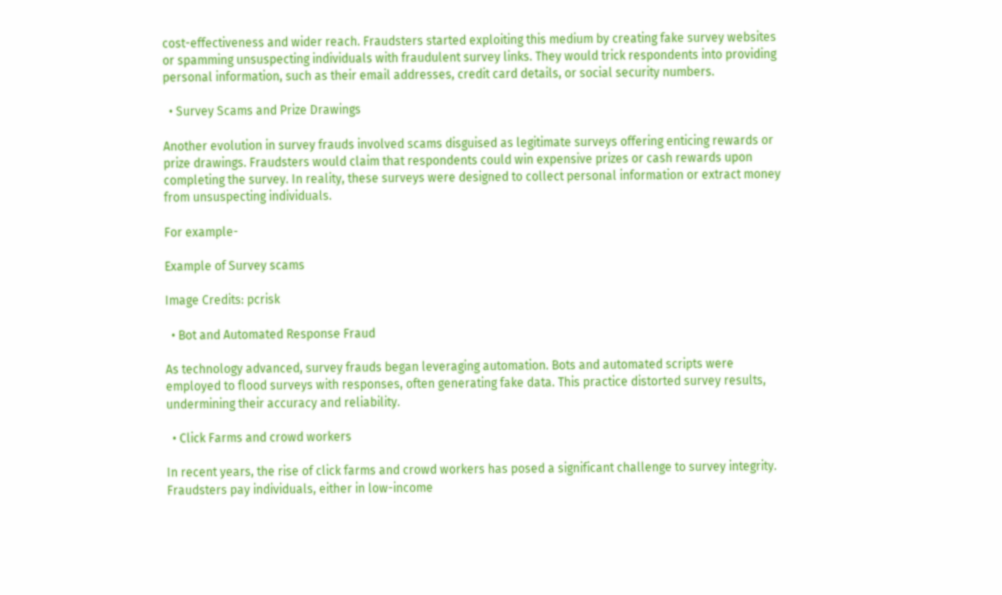cost-effectiveness and wider reach. Fraudsters started exploiting this medium by creating fake survey websites or spamming unsuspecting individuals with fraudulent survey links. They would trick respondents into providing personal information, such as their email addresses, credit card details, or social security numbers.

  • Survey Scams and Prize Drawings

Another evolution in survey frauds involved scams disguised as legitimate surveys offering enticing rewards or prize drawings. Fraudsters would claim that respondents could win expensive prizes or cash rewards upon completing the survey. In reality, these surveys were designed to collect personal information or extract money from unsuspecting individuals.

For example-

Example of Survey scams

Image Credits: pcrisk

  • Bot and Automated Response Fraud

As technology advanced, survey frauds began leveraging automation. Bots and automated scripts were employed to flood surveys with responses, often generating fake data. This practice distorted survey results, undermining their accuracy and reliability.

  • Click Farms and crowd workers

In recent years, the rise of click farms and crowd workers has posed a significant challenge to survey integrity. Fraudsters pay individuals, either in low-income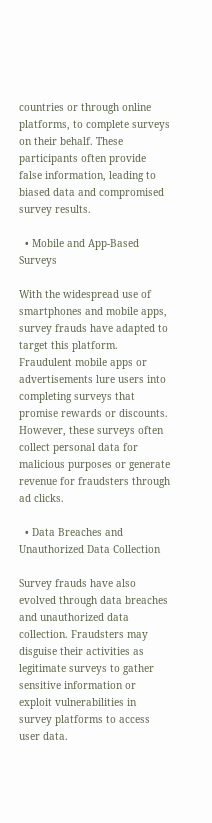countries or through online platforms, to complete surveys on their behalf. These participants often provide false information, leading to biased data and compromised survey results.

  • Mobile and App-Based Surveys

With the widespread use of smartphones and mobile apps, survey frauds have adapted to target this platform. Fraudulent mobile apps or advertisements lure users into completing surveys that promise rewards or discounts. However, these surveys often collect personal data for malicious purposes or generate revenue for fraudsters through ad clicks.

  • Data Breaches and Unauthorized Data Collection

Survey frauds have also evolved through data breaches and unauthorized data collection. Fraudsters may disguise their activities as legitimate surveys to gather sensitive information or exploit vulnerabilities in survey platforms to access user data.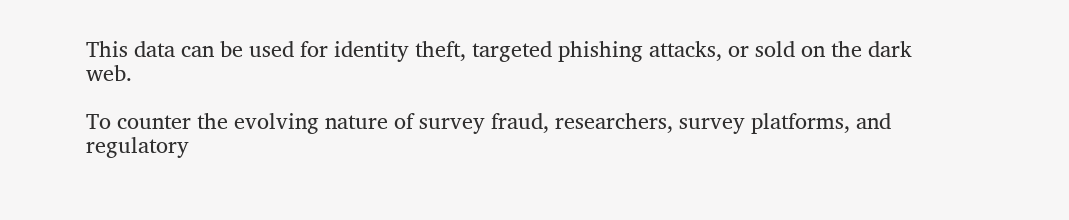This data can be used for identity theft, targeted phishing attacks, or sold on the dark web.

To counter the evolving nature of survey fraud, researchers, survey platforms, and regulatory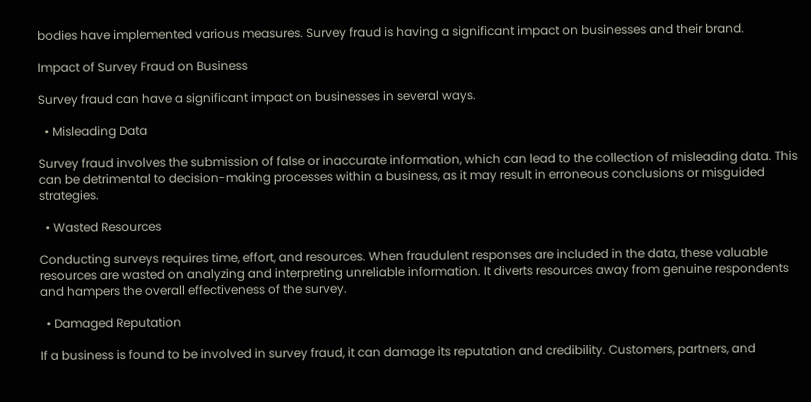bodies have implemented various measures. Survey fraud is having a significant impact on businesses and their brand.

Impact of Survey Fraud on Business

Survey fraud can have a significant impact on businesses in several ways.

  • Misleading Data

Survey fraud involves the submission of false or inaccurate information, which can lead to the collection of misleading data. This can be detrimental to decision-making processes within a business, as it may result in erroneous conclusions or misguided strategies.

  • Wasted Resources

Conducting surveys requires time, effort, and resources. When fraudulent responses are included in the data, these valuable resources are wasted on analyzing and interpreting unreliable information. It diverts resources away from genuine respondents and hampers the overall effectiveness of the survey.

  • Damaged Reputation

If a business is found to be involved in survey fraud, it can damage its reputation and credibility. Customers, partners, and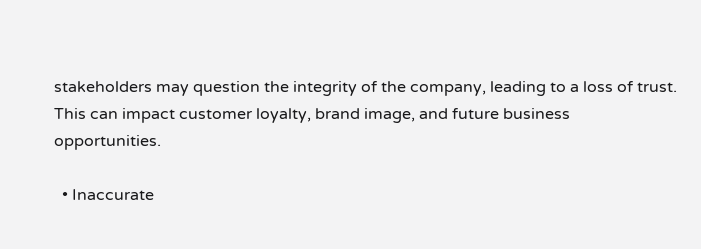stakeholders may question the integrity of the company, leading to a loss of trust. This can impact customer loyalty, brand image, and future business opportunities.

  • Inaccurate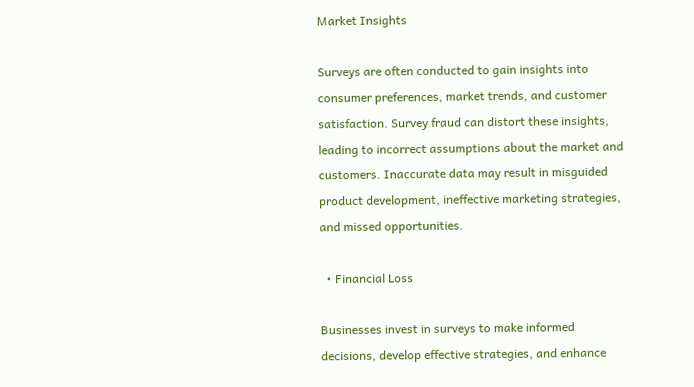Market Insights

Surveys are often conducted to gain insights into consumer preferences, market trends, and customer satisfaction. Survey fraud can distort these insights, leading to incorrect assumptions about the market and customers. Inaccurate data may result in misguided product development, ineffective marketing strategies, and missed opportunities.

  • Financial Loss

Businesses invest in surveys to make informed decisions, develop effective strategies, and enhance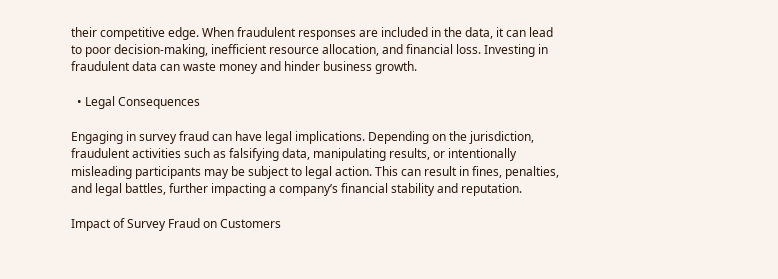their competitive edge. When fraudulent responses are included in the data, it can lead to poor decision-making, inefficient resource allocation, and financial loss. Investing in fraudulent data can waste money and hinder business growth.

  • Legal Consequences

Engaging in survey fraud can have legal implications. Depending on the jurisdiction, fraudulent activities such as falsifying data, manipulating results, or intentionally misleading participants may be subject to legal action. This can result in fines, penalties, and legal battles, further impacting a company’s financial stability and reputation.

Impact of Survey Fraud on Customers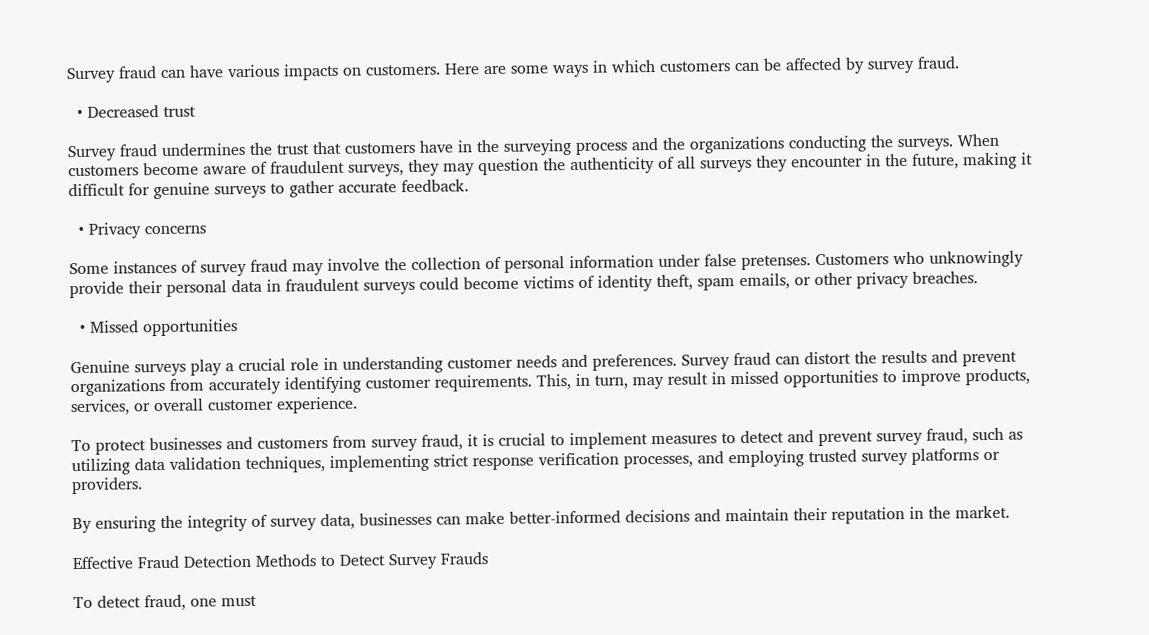Survey fraud can have various impacts on customers. Here are some ways in which customers can be affected by survey fraud.

  • Decreased trust

Survey fraud undermines the trust that customers have in the surveying process and the organizations conducting the surveys. When customers become aware of fraudulent surveys, they may question the authenticity of all surveys they encounter in the future, making it difficult for genuine surveys to gather accurate feedback.

  • Privacy concerns

Some instances of survey fraud may involve the collection of personal information under false pretenses. Customers who unknowingly provide their personal data in fraudulent surveys could become victims of identity theft, spam emails, or other privacy breaches.

  • Missed opportunities

Genuine surveys play a crucial role in understanding customer needs and preferences. Survey fraud can distort the results and prevent organizations from accurately identifying customer requirements. This, in turn, may result in missed opportunities to improve products, services, or overall customer experience.

To protect businesses and customers from survey fraud, it is crucial to implement measures to detect and prevent survey fraud, such as utilizing data validation techniques, implementing strict response verification processes, and employing trusted survey platforms or providers.

By ensuring the integrity of survey data, businesses can make better-informed decisions and maintain their reputation in the market.

Effective Fraud Detection Methods to Detect Survey Frauds

To detect fraud, one must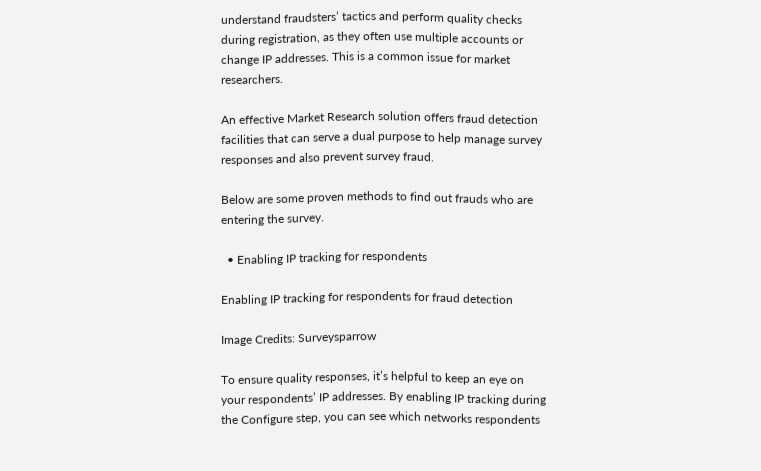understand fraudsters’ tactics and perform quality checks during registration, as they often use multiple accounts or change IP addresses. This is a common issue for market researchers.

An effective Market Research solution offers fraud detection facilities that can serve a dual purpose to help manage survey responses and also prevent survey fraud.

Below are some proven methods to find out frauds who are entering the survey.

  • Enabling IP tracking for respondents

Enabling IP tracking for respondents for fraud detection

Image Credits: Surveysparrow

To ensure quality responses, it’s helpful to keep an eye on your respondents’ IP addresses. By enabling IP tracking during the Configure step, you can see which networks respondents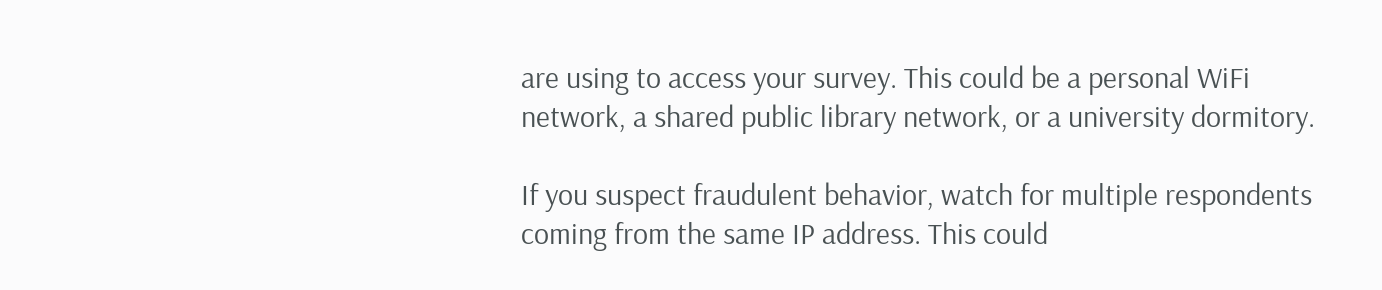are using to access your survey. This could be a personal WiFi network, a shared public library network, or a university dormitory.

If you suspect fraudulent behavior, watch for multiple respondents coming from the same IP address. This could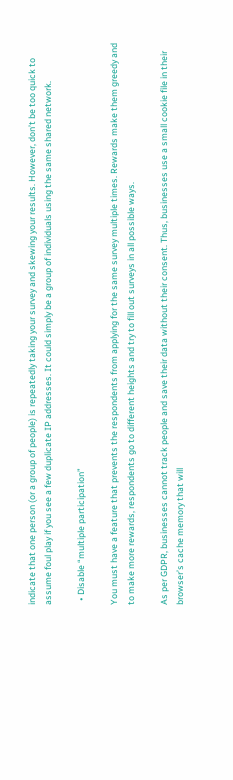indicate that one person (or a group of people) is repeatedly taking your survey and skewing your results. However, don’t be too quick to assume foul play if you see a few duplicate IP addresses. It could simply be a group of individuals using the same shared network.

  • Disable “multiple participation”

You must have a feature that prevents the respondents from applying for the same survey multiple times. Rewards make them greedy and to make more rewards, respondents go to different heights and try to fill out surveys in all possible ways.

As per GDPR, businesses cannot track people and save their data without their consent. Thus, businesses use a small cookie file in their browser’s cache memory that will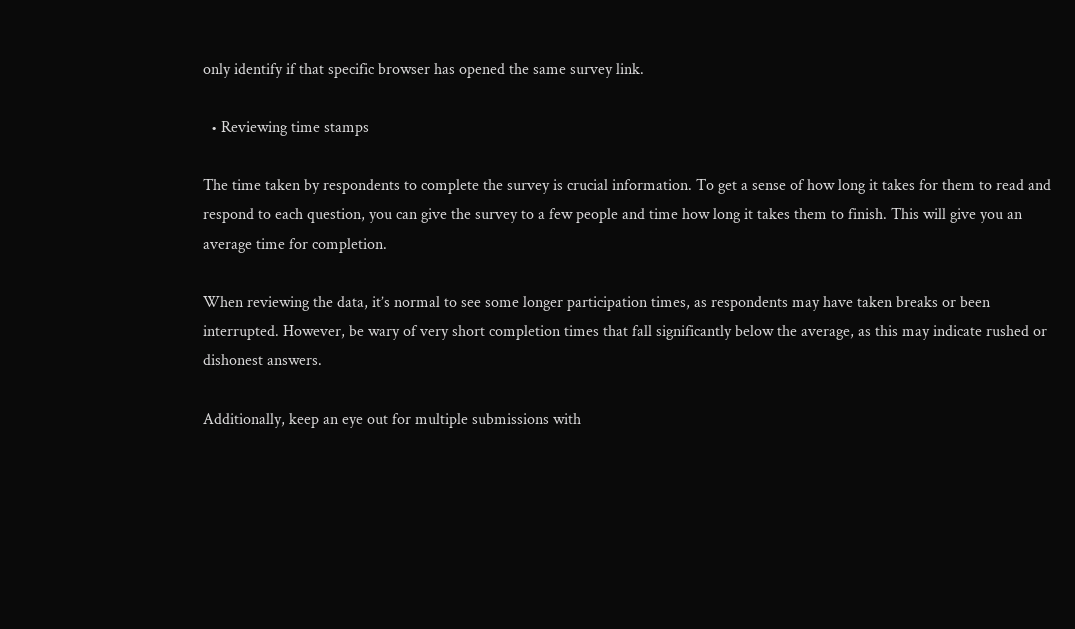only identify if that specific browser has opened the same survey link.

  • Reviewing time stamps

The time taken by respondents to complete the survey is crucial information. To get a sense of how long it takes for them to read and respond to each question, you can give the survey to a few people and time how long it takes them to finish. This will give you an average time for completion.

When reviewing the data, it’s normal to see some longer participation times, as respondents may have taken breaks or been interrupted. However, be wary of very short completion times that fall significantly below the average, as this may indicate rushed or dishonest answers.

Additionally, keep an eye out for multiple submissions with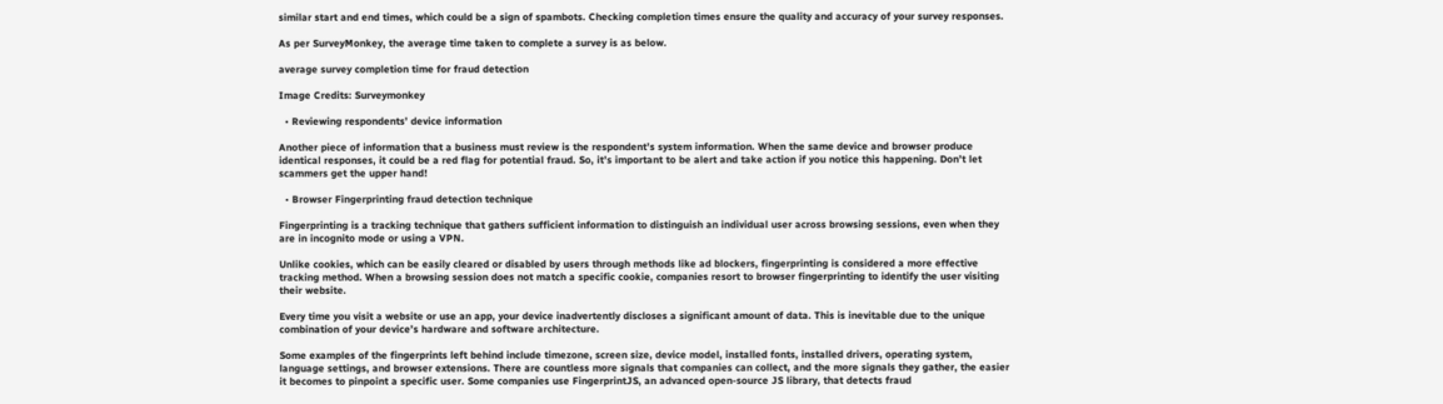similar start and end times, which could be a sign of spambots. Checking completion times ensure the quality and accuracy of your survey responses.

As per SurveyMonkey, the average time taken to complete a survey is as below.

average survey completion time for fraud detection

Image Credits: Surveymonkey

  • Reviewing respondents’ device information

Another piece of information that a business must review is the respondent’s system information. When the same device and browser produce identical responses, it could be a red flag for potential fraud. So, it’s important to be alert and take action if you notice this happening. Don’t let scammers get the upper hand!

  • Browser Fingerprinting fraud detection technique

Fingerprinting is a tracking technique that gathers sufficient information to distinguish an individual user across browsing sessions, even when they are in incognito mode or using a VPN.

Unlike cookies, which can be easily cleared or disabled by users through methods like ad blockers, fingerprinting is considered a more effective tracking method. When a browsing session does not match a specific cookie, companies resort to browser fingerprinting to identify the user visiting their website.

Every time you visit a website or use an app, your device inadvertently discloses a significant amount of data. This is inevitable due to the unique combination of your device’s hardware and software architecture.

Some examples of the fingerprints left behind include timezone, screen size, device model, installed fonts, installed drivers, operating system, language settings, and browser extensions. There are countless more signals that companies can collect, and the more signals they gather, the easier it becomes to pinpoint a specific user. Some companies use FingerprintJS, an advanced open-source JS library, that detects fraud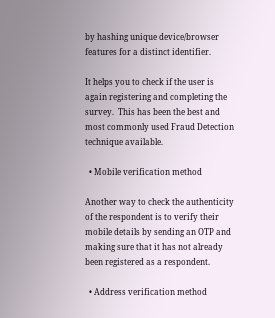by hashing unique device/browser features for a distinct identifier.

It helps you to check if the user is again registering and completing the survey.  This has been the best and most commonly used Fraud Detection technique available.

  • Mobile verification method

Another way to check the authenticity of the respondent is to verify their mobile details by sending an OTP and making sure that it has not already been registered as a respondent.

  • Address verification method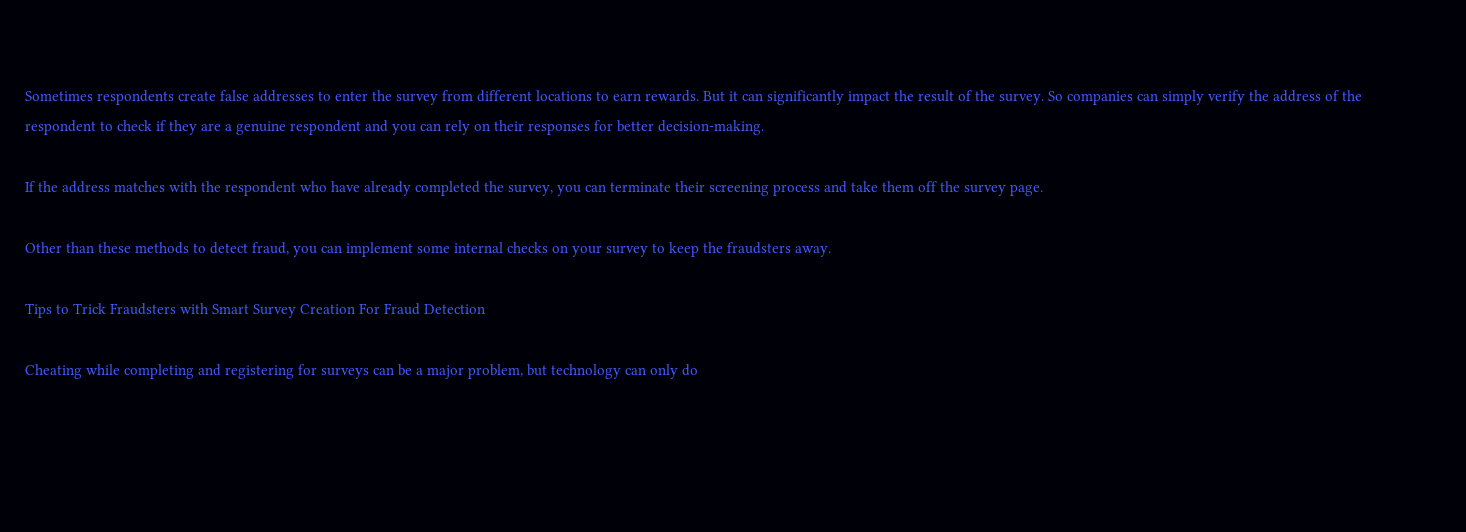Sometimes respondents create false addresses to enter the survey from different locations to earn rewards. But it can significantly impact the result of the survey. So companies can simply verify the address of the respondent to check if they are a genuine respondent and you can rely on their responses for better decision-making.

If the address matches with the respondent who have already completed the survey, you can terminate their screening process and take them off the survey page.

Other than these methods to detect fraud, you can implement some internal checks on your survey to keep the fraudsters away.

Tips to Trick Fraudsters with Smart Survey Creation For Fraud Detection

Cheating while completing and registering for surveys can be a major problem, but technology can only do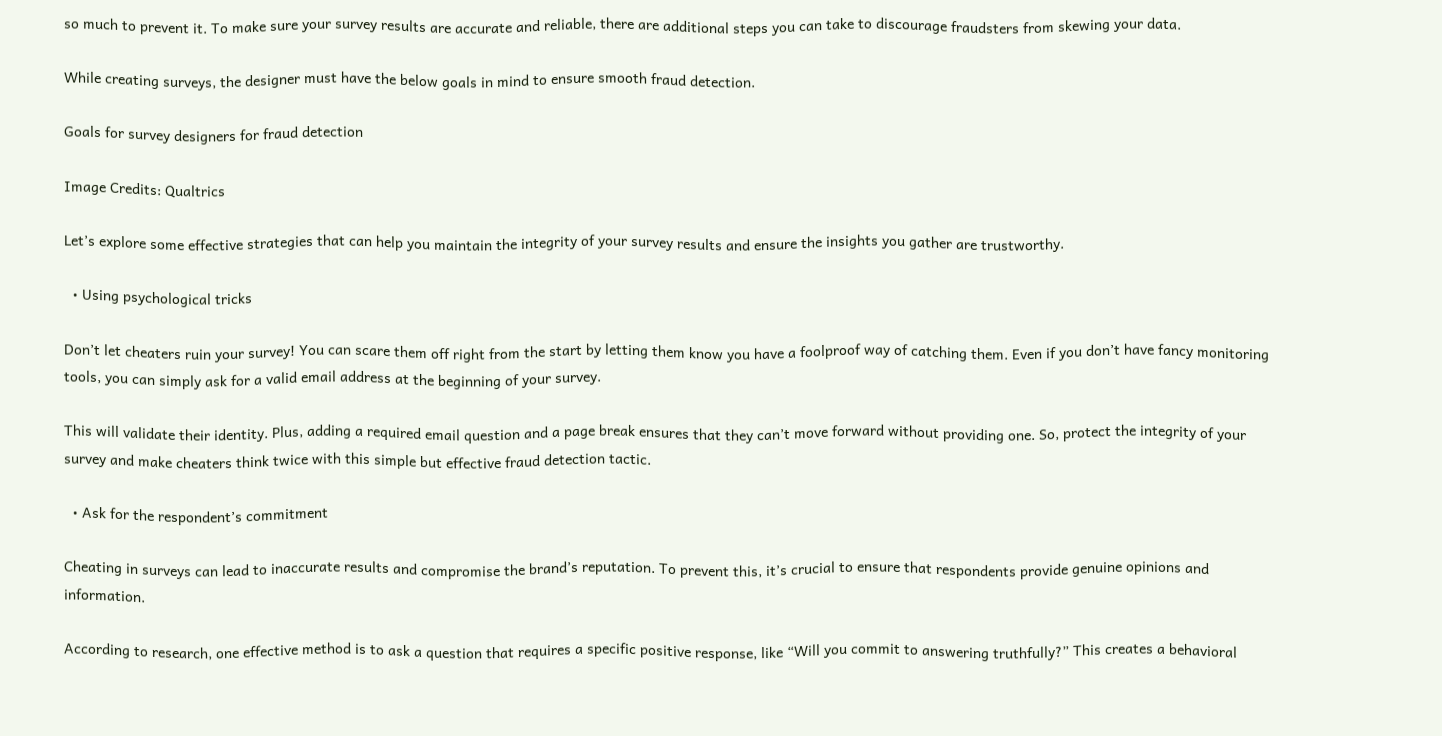so much to prevent it. To make sure your survey results are accurate and reliable, there are additional steps you can take to discourage fraudsters from skewing your data.

While creating surveys, the designer must have the below goals in mind to ensure smooth fraud detection.

Goals for survey designers for fraud detection

Image Credits: Qualtrics

Let’s explore some effective strategies that can help you maintain the integrity of your survey results and ensure the insights you gather are trustworthy.

  • Using psychological tricks

Don’t let cheaters ruin your survey! You can scare them off right from the start by letting them know you have a foolproof way of catching them. Even if you don’t have fancy monitoring tools, you can simply ask for a valid email address at the beginning of your survey.

This will validate their identity. Plus, adding a required email question and a page break ensures that they can’t move forward without providing one. So, protect the integrity of your survey and make cheaters think twice with this simple but effective fraud detection tactic.

  • Ask for the respondent’s commitment

Cheating in surveys can lead to inaccurate results and compromise the brand’s reputation. To prevent this, it’s crucial to ensure that respondents provide genuine opinions and information.

According to research, one effective method is to ask a question that requires a specific positive response, like “Will you commit to answering truthfully?” This creates a behavioral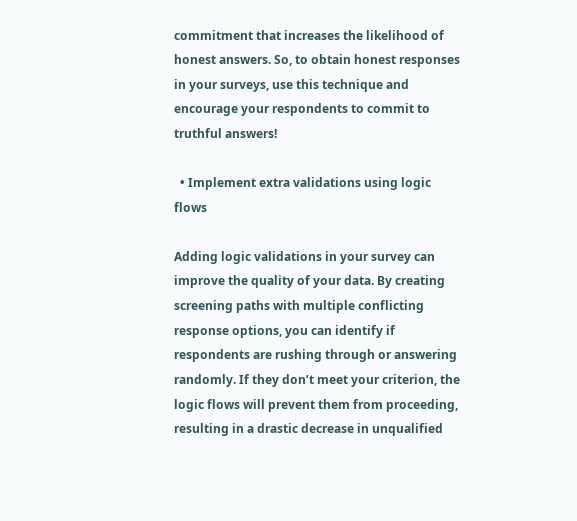commitment that increases the likelihood of honest answers. So, to obtain honest responses in your surveys, use this technique and encourage your respondents to commit to truthful answers!

  • Implement extra validations using logic flows

Adding logic validations in your survey can improve the quality of your data. By creating screening paths with multiple conflicting response options, you can identify if respondents are rushing through or answering randomly. If they don’t meet your criterion, the logic flows will prevent them from proceeding, resulting in a drastic decrease in unqualified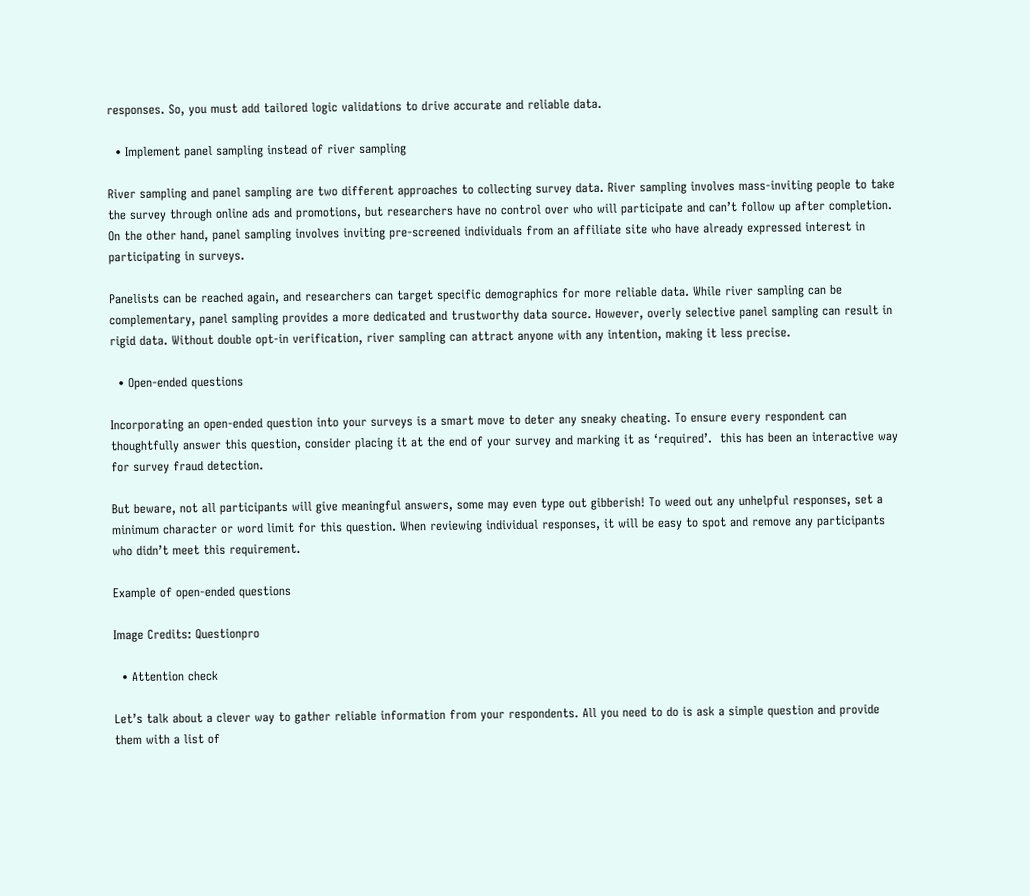responses. So, you must add tailored logic validations to drive accurate and reliable data.

  • Implement panel sampling instead of river sampling

River sampling and panel sampling are two different approaches to collecting survey data. River sampling involves mass-inviting people to take the survey through online ads and promotions, but researchers have no control over who will participate and can’t follow up after completion. On the other hand, panel sampling involves inviting pre-screened individuals from an affiliate site who have already expressed interest in participating in surveys.

Panelists can be reached again, and researchers can target specific demographics for more reliable data. While river sampling can be complementary, panel sampling provides a more dedicated and trustworthy data source. However, overly selective panel sampling can result in rigid data. Without double opt-in verification, river sampling can attract anyone with any intention, making it less precise.

  • Open-ended questions

Incorporating an open-ended question into your surveys is a smart move to deter any sneaky cheating. To ensure every respondent can thoughtfully answer this question, consider placing it at the end of your survey and marking it as ‘required’.  this has been an interactive way for survey fraud detection.

But beware, not all participants will give meaningful answers, some may even type out gibberish! To weed out any unhelpful responses, set a minimum character or word limit for this question. When reviewing individual responses, it will be easy to spot and remove any participants who didn’t meet this requirement.

Example of open-ended questions

Image Credits: Questionpro

  • Attention check

Let’s talk about a clever way to gather reliable information from your respondents. All you need to do is ask a simple question and provide them with a list of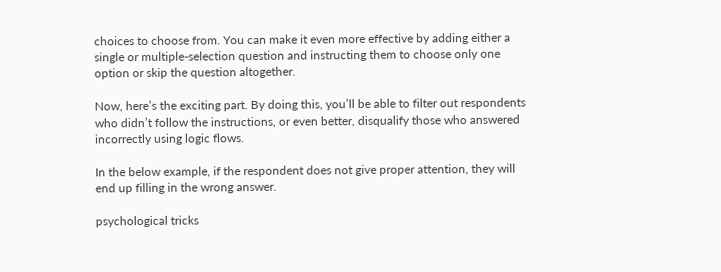choices to choose from. You can make it even more effective by adding either a single or multiple-selection question and instructing them to choose only one option or skip the question altogether.

Now, here’s the exciting part. By doing this, you’ll be able to filter out respondents who didn’t follow the instructions, or even better, disqualify those who answered incorrectly using logic flows.

In the below example, if the respondent does not give proper attention, they will end up filling in the wrong answer.

psychological tricks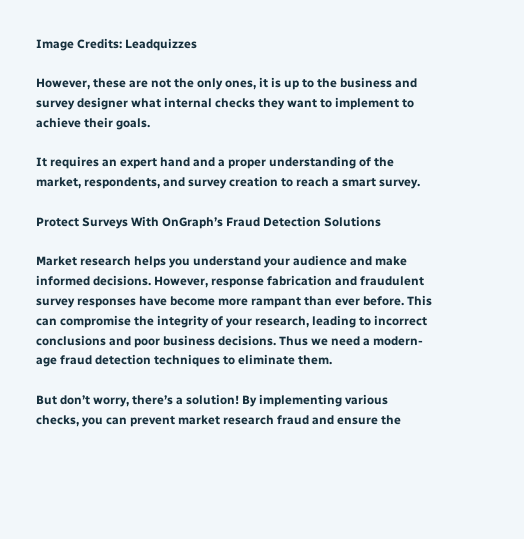Image Credits: Leadquizzes

However, these are not the only ones, it is up to the business and survey designer what internal checks they want to implement to achieve their goals.

It requires an expert hand and a proper understanding of the market, respondents, and survey creation to reach a smart survey.

Protect Surveys With OnGraph’s Fraud Detection Solutions

Market research helps you understand your audience and make informed decisions. However, response fabrication and fraudulent survey responses have become more rampant than ever before. This can compromise the integrity of your research, leading to incorrect conclusions and poor business decisions. Thus we need a modern-age fraud detection techniques to eliminate them.

But don’t worry, there’s a solution! By implementing various checks, you can prevent market research fraud and ensure the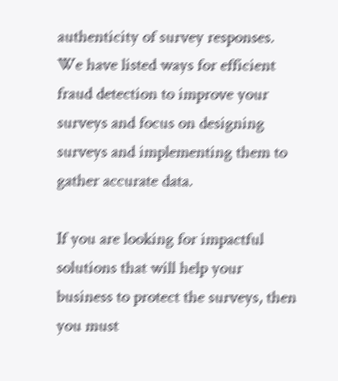authenticity of survey responses. We have listed ways for efficient fraud detection to improve your surveys and focus on designing surveys and implementing them to gather accurate data.

If you are looking for impactful solutions that will help your business to protect the surveys, then you must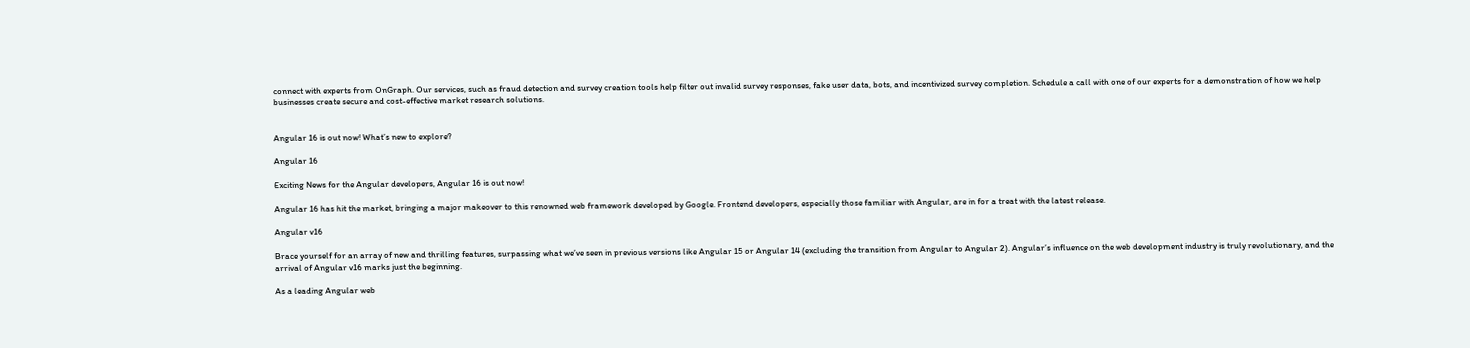connect with experts from OnGraph. Our services, such as fraud detection and survey creation tools help filter out invalid survey responses, fake user data, bots, and incentivized survey completion. Schedule a call with one of our experts for a demonstration of how we help businesses create secure and cost-effective market research solutions.


Angular 16 is out now! What’s new to explore?

Angular 16

Exciting News for the Angular developers, Angular 16 is out now!

Angular 16 has hit the market, bringing a major makeover to this renowned web framework developed by Google. Frontend developers, especially those familiar with Angular, are in for a treat with the latest release.

Angular v16

Brace yourself for an array of new and thrilling features, surpassing what we’ve seen in previous versions like Angular 15 or Angular 14 (excluding the transition from Angular to Angular 2). Angular’s influence on the web development industry is truly revolutionary, and the arrival of Angular v16 marks just the beginning.

As a leading Angular web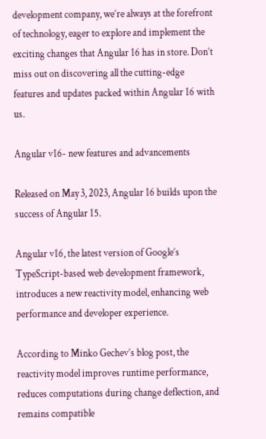development company, we’re always at the forefront of technology, eager to explore and implement the exciting changes that Angular 16 has in store. Don’t miss out on discovering all the cutting-edge features and updates packed within Angular 16 with us.

Angular v16- new features and advancements

Released on May 3, 2023, Angular 16 builds upon the success of Angular 15.

Angular v16, the latest version of Google’s TypeScript-based web development framework, introduces a new reactivity model, enhancing web performance and developer experience.

According to Minko Gechev’s blog post, the reactivity model improves runtime performance, reduces computations during change deflection, and remains compatible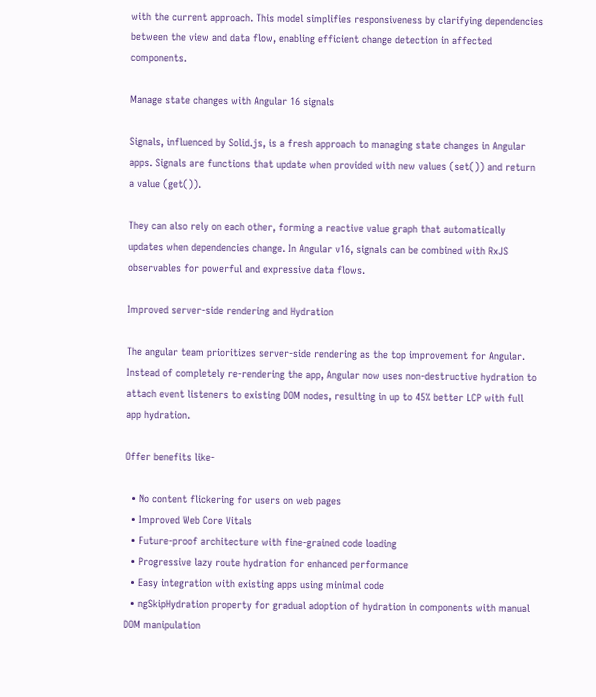with the current approach. This model simplifies responsiveness by clarifying dependencies between the view and data flow, enabling efficient change detection in affected components.

Manage state changes with Angular 16 signals

Signals, influenced by Solid.js, is a fresh approach to managing state changes in Angular apps. Signals are functions that update when provided with new values (set()) and return a value (get()).

They can also rely on each other, forming a reactive value graph that automatically updates when dependencies change. In Angular v16, signals can be combined with RxJS observables for powerful and expressive data flows.

Improved server-side rendering and Hydration

The angular team prioritizes server-side rendering as the top improvement for Angular. Instead of completely re-rendering the app, Angular now uses non-destructive hydration to attach event listeners to existing DOM nodes, resulting in up to 45% better LCP with full app hydration.

Offer benefits like-

  • No content flickering for users on web pages
  • Improved Web Core Vitals
  • Future-proof architecture with fine-grained code loading
  • Progressive lazy route hydration for enhanced performance
  • Easy integration with existing apps using minimal code
  • ngSkipHydration property for gradual adoption of hydration in components with manual DOM manipulation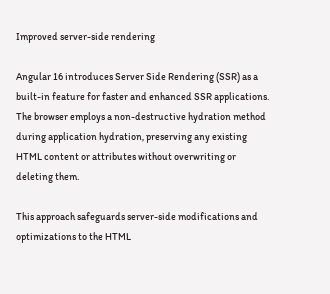Improved server-side rendering

Angular 16 introduces Server Side Rendering (SSR) as a built-in feature for faster and enhanced SSR applications. The browser employs a non-destructive hydration method during application hydration, preserving any existing HTML content or attributes without overwriting or deleting them.

This approach safeguards server-side modifications and optimizations to the HTML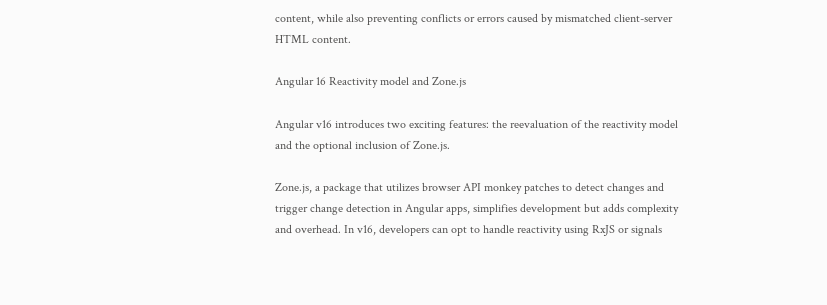content, while also preventing conflicts or errors caused by mismatched client-server HTML content.

Angular 16 Reactivity model and Zone.js

Angular v16 introduces two exciting features: the reevaluation of the reactivity model and the optional inclusion of Zone.js.

Zone.js, a package that utilizes browser API monkey patches to detect changes and trigger change detection in Angular apps, simplifies development but adds complexity and overhead. In v16, developers can opt to handle reactivity using RxJS or signals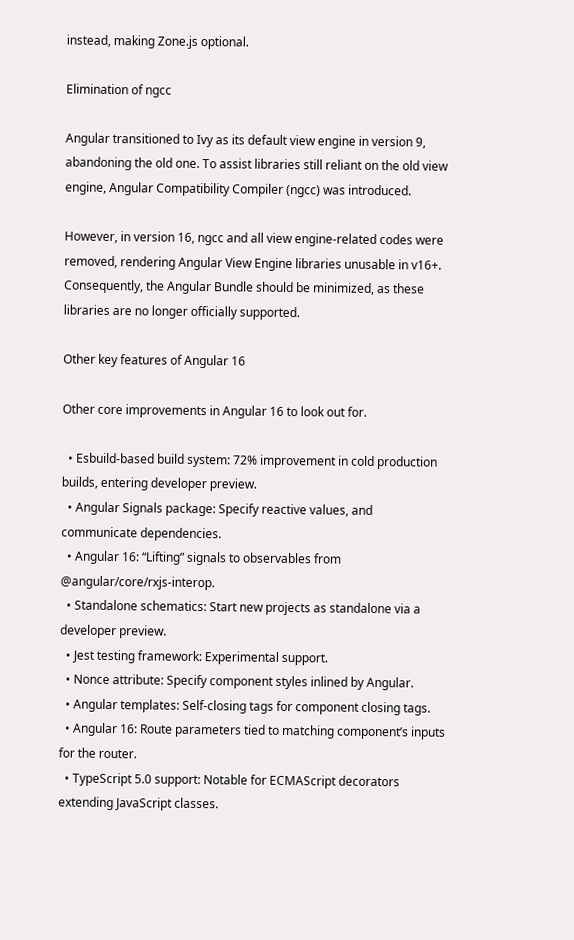instead, making Zone.js optional.

Elimination of ngcc

Angular transitioned to Ivy as its default view engine in version 9, abandoning the old one. To assist libraries still reliant on the old view engine, Angular Compatibility Compiler (ngcc) was introduced.

However, in version 16, ngcc and all view engine-related codes were removed, rendering Angular View Engine libraries unusable in v16+. Consequently, the Angular Bundle should be minimized, as these libraries are no longer officially supported.

Other key features of Angular 16

Other core improvements in Angular 16 to look out for.

  • Esbuild-based build system: 72% improvement in cold production builds, entering developer preview.
  • Angular Signals package: Specify reactive values, and communicate dependencies.
  • Angular 16: “Lifting” signals to observables from @angular/core/rxjs-interop.
  • Standalone schematics: Start new projects as standalone via a developer preview.
  • Jest testing framework: Experimental support.
  • Nonce attribute: Specify component styles inlined by Angular.
  • Angular templates: Self-closing tags for component closing tags.
  • Angular 16: Route parameters tied to matching component’s inputs for the router.
  • TypeScript 5.0 support: Notable for ECMAScript decorators extending JavaScript classes.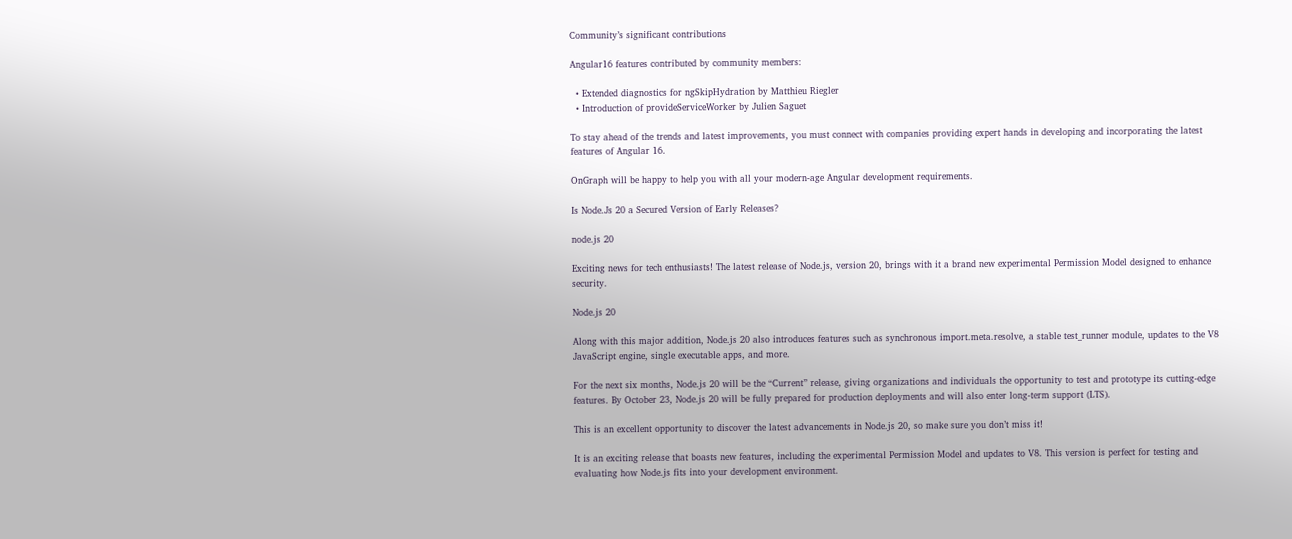Community’s significant contributions

Angular16 features contributed by community members:

  • Extended diagnostics for ngSkipHydration by Matthieu Riegler
  • Introduction of provideServiceWorker by Julien Saguet

To stay ahead of the trends and latest improvements, you must connect with companies providing expert hands in developing and incorporating the latest features of Angular 16.

OnGraph will be happy to help you with all your modern-age Angular development requirements.

Is Node.Js 20 a Secured Version of Early Releases?

node.js 20

Exciting news for tech enthusiasts! The latest release of Node.js, version 20, brings with it a brand new experimental Permission Model designed to enhance security.

Node.js 20

Along with this major addition, Node.js 20 also introduces features such as synchronous import.meta.resolve, a stable test_runner module, updates to the V8 JavaScript engine, single executable apps, and more.

For the next six months, Node.js 20 will be the “Current” release, giving organizations and individuals the opportunity to test and prototype its cutting-edge features. By October 23, Node.js 20 will be fully prepared for production deployments and will also enter long-term support (LTS).

This is an excellent opportunity to discover the latest advancements in Node.js 20, so make sure you don’t miss it!

It is an exciting release that boasts new features, including the experimental Permission Model and updates to V8. This version is perfect for testing and evaluating how Node.js fits into your development environment.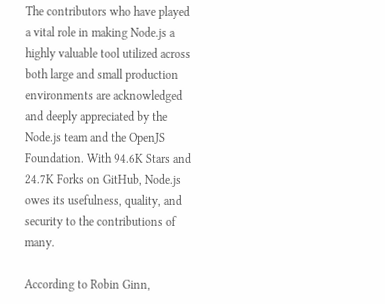The contributors who have played a vital role in making Node.js a highly valuable tool utilized across both large and small production environments are acknowledged and deeply appreciated by the Node.js team and the OpenJS Foundation. With 94.6K Stars and 24.7K Forks on GitHub, Node.js owes its usefulness, quality, and security to the contributions of many.

According to Robin Ginn,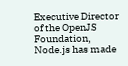Executive Director of the OpenJS Foundation, Node.js has made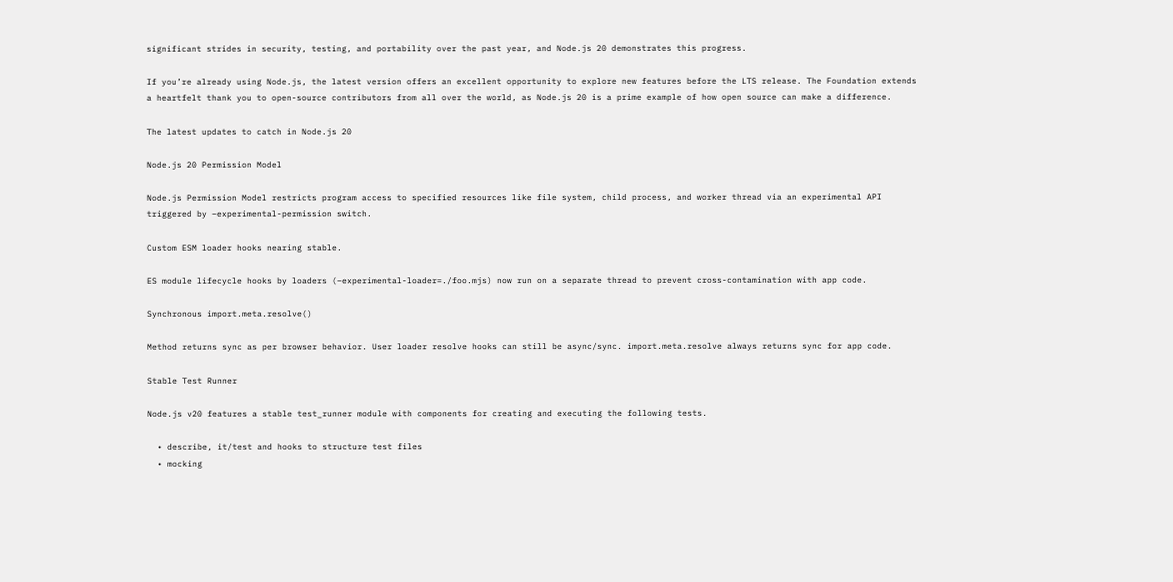significant strides in security, testing, and portability over the past year, and Node.js 20 demonstrates this progress.

If you’re already using Node.js, the latest version offers an excellent opportunity to explore new features before the LTS release. The Foundation extends a heartfelt thank you to open-source contributors from all over the world, as Node.js 20 is a prime example of how open source can make a difference.

The latest updates to catch in Node.js 20

Node.js 20 Permission Model

Node.js Permission Model restricts program access to specified resources like file system, child process, and worker thread via an experimental API triggered by –experimental-permission switch.

Custom ESM loader hooks nearing stable.

ES module lifecycle hooks by loaders (–experimental-loader=./foo.mjs) now run on a separate thread to prevent cross-contamination with app code.

Synchronous import.meta.resolve()

Method returns sync as per browser behavior. User loader resolve hooks can still be async/sync. import.meta.resolve always returns sync for app code.

Stable Test Runner

Node.js v20 features a stable test_runner module with components for creating and executing the following tests.

  • describe, it/test and hooks to structure test files
  • mocking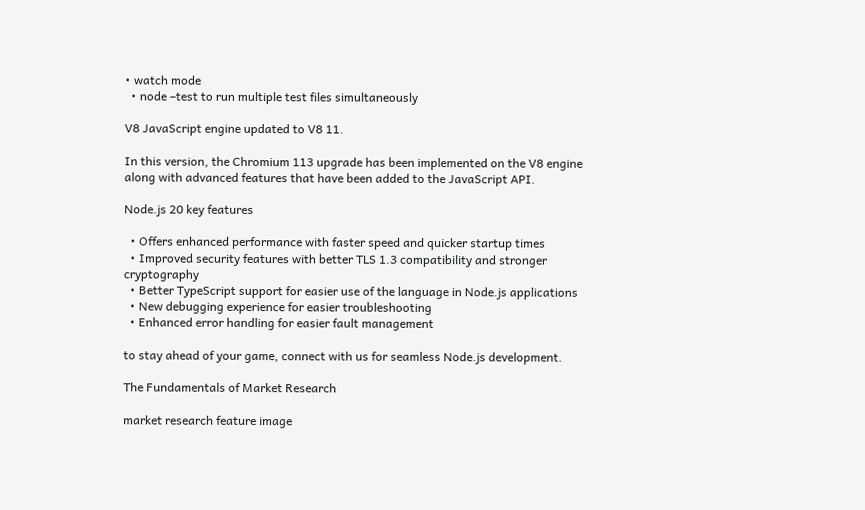• watch mode
  • node –test to run multiple test files simultaneously

V8 JavaScript engine updated to V8 11.

In this version, the Chromium 113 upgrade has been implemented on the V8 engine along with advanced features that have been added to the JavaScript API.

Node.js 20 key features

  • Offers enhanced performance with faster speed and quicker startup times
  • Improved security features with better TLS 1.3 compatibility and stronger cryptography
  • Better TypeScript support for easier use of the language in Node.js applications
  • New debugging experience for easier troubleshooting
  • Enhanced error handling for easier fault management

to stay ahead of your game, connect with us for seamless Node.js development.

The Fundamentals of Market Research

market research feature image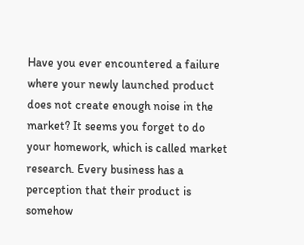Have you ever encountered a failure where your newly launched product does not create enough noise in the market? It seems you forget to do your homework, which is called market research. Every business has a perception that their product is somehow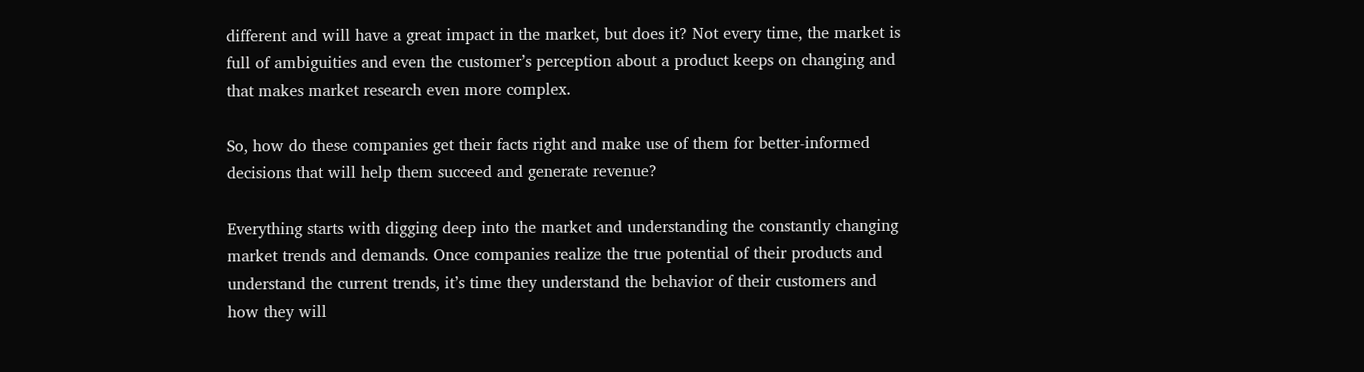different and will have a great impact in the market, but does it? Not every time, the market is full of ambiguities and even the customer’s perception about a product keeps on changing and that makes market research even more complex.

So, how do these companies get their facts right and make use of them for better-informed decisions that will help them succeed and generate revenue?

Everything starts with digging deep into the market and understanding the constantly changing market trends and demands. Once companies realize the true potential of their products and understand the current trends, it’s time they understand the behavior of their customers and how they will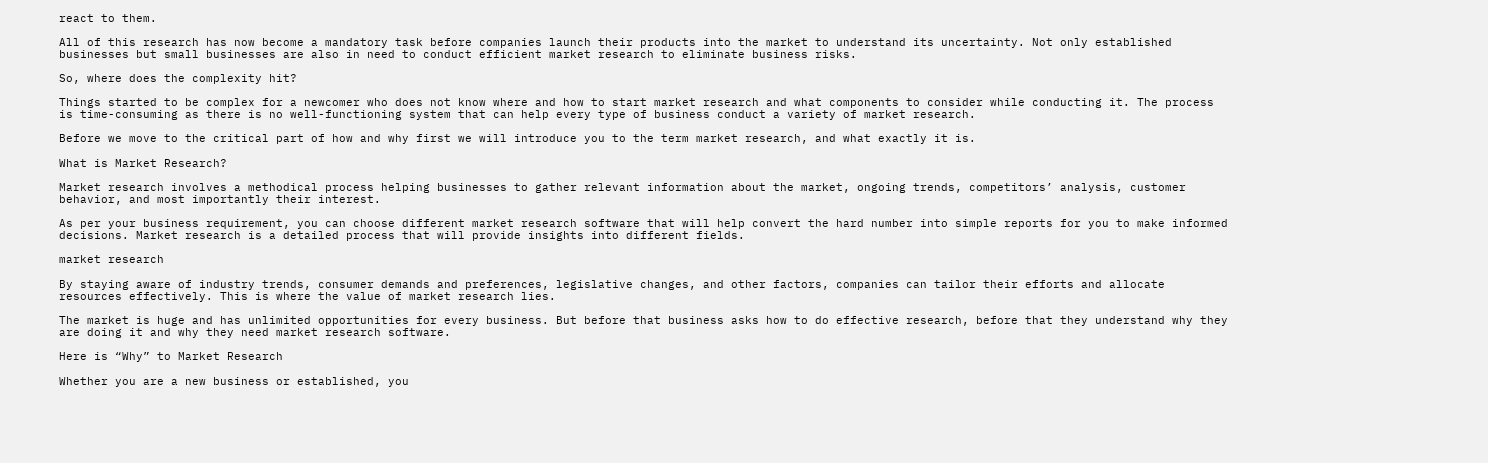react to them.

All of this research has now become a mandatory task before companies launch their products into the market to understand its uncertainty. Not only established businesses but small businesses are also in need to conduct efficient market research to eliminate business risks.

So, where does the complexity hit?

Things started to be complex for a newcomer who does not know where and how to start market research and what components to consider while conducting it. The process is time-consuming as there is no well-functioning system that can help every type of business conduct a variety of market research.

Before we move to the critical part of how and why first we will introduce you to the term market research, and what exactly it is.

What is Market Research?

Market research involves a methodical process helping businesses to gather relevant information about the market, ongoing trends, competitors’ analysis, customer behavior, and most importantly their interest.

As per your business requirement, you can choose different market research software that will help convert the hard number into simple reports for you to make informed decisions. Market research is a detailed process that will provide insights into different fields.

market research

By staying aware of industry trends, consumer demands and preferences, legislative changes, and other factors, companies can tailor their efforts and allocate resources effectively. This is where the value of market research lies.

The market is huge and has unlimited opportunities for every business. But before that business asks how to do effective research, before that they understand why they are doing it and why they need market research software.

Here is “Why” to Market Research

Whether you are a new business or established, you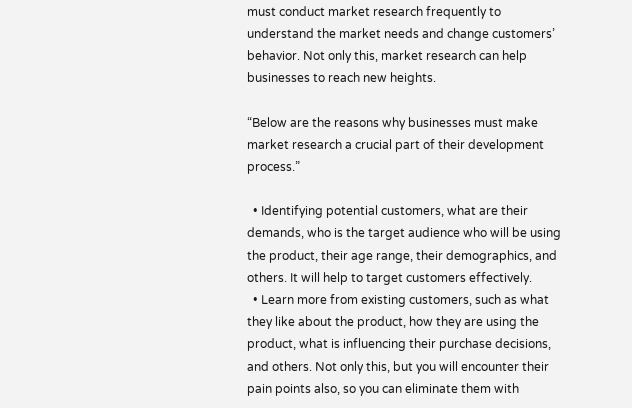must conduct market research frequently to understand the market needs and change customers’ behavior. Not only this, market research can help businesses to reach new heights.

“Below are the reasons why businesses must make market research a crucial part of their development process.”

  • Identifying potential customers, what are their demands, who is the target audience who will be using the product, their age range, their demographics, and others. It will help to target customers effectively.
  • Learn more from existing customers, such as what they like about the product, how they are using the product, what is influencing their purchase decisions, and others. Not only this, but you will encounter their pain points also, so you can eliminate them with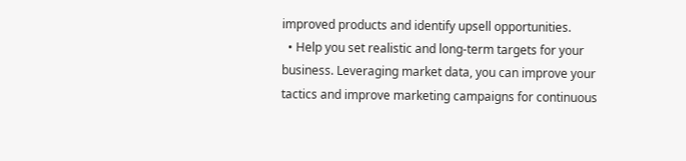improved products and identify upsell opportunities.
  • Help you set realistic and long-term targets for your business. Leveraging market data, you can improve your tactics and improve marketing campaigns for continuous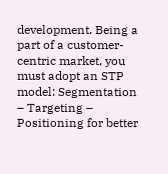development. Being a part of a customer-centric market, you must adopt an STP model: Segmentation – Targeting – Positioning for better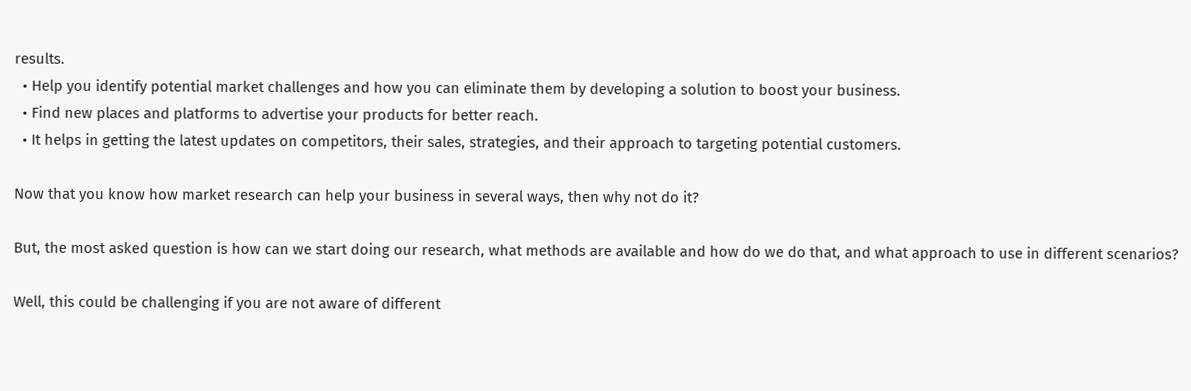results.
  • Help you identify potential market challenges and how you can eliminate them by developing a solution to boost your business.
  • Find new places and platforms to advertise your products for better reach.
  • It helps in getting the latest updates on competitors, their sales, strategies, and their approach to targeting potential customers.

Now that you know how market research can help your business in several ways, then why not do it?

But, the most asked question is how can we start doing our research, what methods are available and how do we do that, and what approach to use in different scenarios?

Well, this could be challenging if you are not aware of different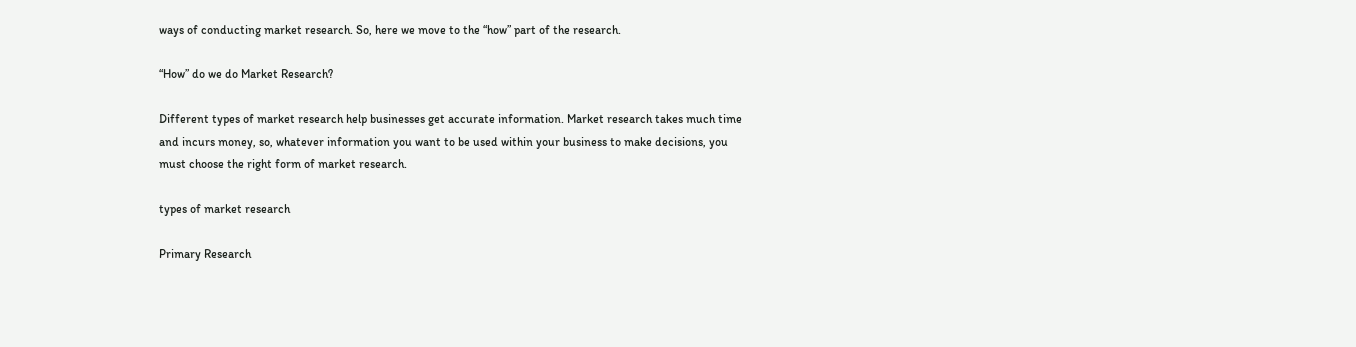ways of conducting market research. So, here we move to the “how” part of the research.

“How” do we do Market Research?

Different types of market research help businesses get accurate information. Market research takes much time and incurs money, so, whatever information you want to be used within your business to make decisions, you must choose the right form of market research.

types of market research

Primary Research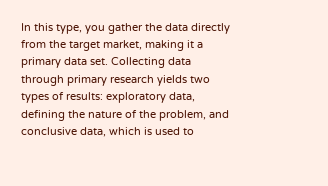In this type, you gather the data directly from the target market, making it a primary data set. Collecting data through primary research yields two types of results: exploratory data, defining the nature of the problem, and conclusive data, which is used to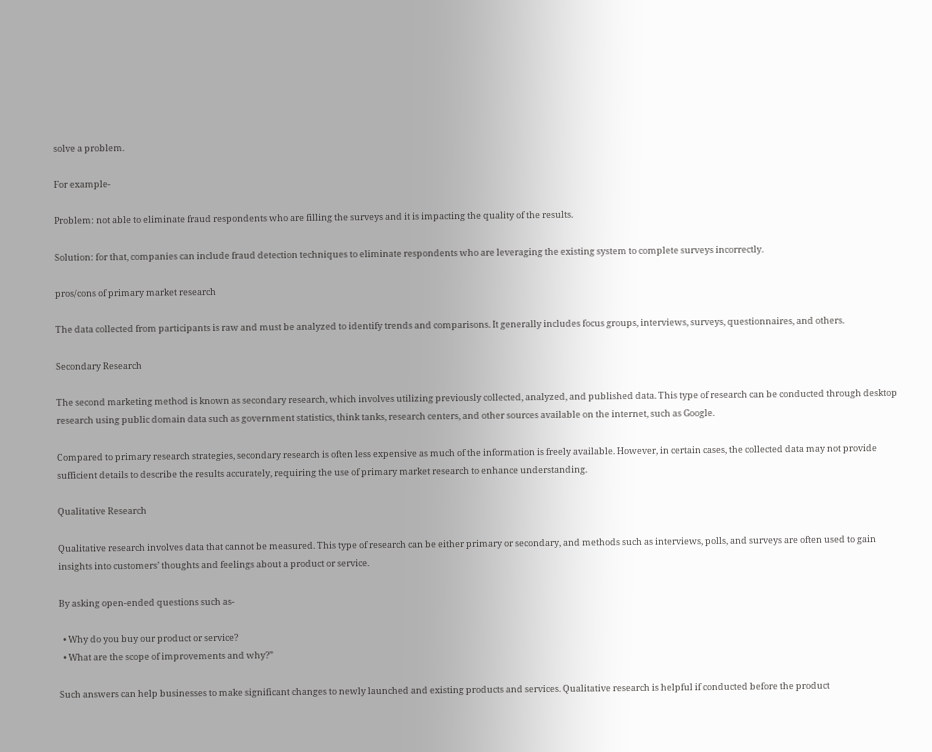solve a problem.

For example-

Problem: not able to eliminate fraud respondents who are filling the surveys and it is impacting the quality of the results.

Solution: for that, companies can include fraud detection techniques to eliminate respondents who are leveraging the existing system to complete surveys incorrectly.

pros/cons of primary market research

The data collected from participants is raw and must be analyzed to identify trends and comparisons. It generally includes focus groups, interviews, surveys, questionnaires, and others.

Secondary Research

The second marketing method is known as secondary research, which involves utilizing previously collected, analyzed, and published data. This type of research can be conducted through desktop research using public domain data such as government statistics, think tanks, research centers, and other sources available on the internet, such as Google.

Compared to primary research strategies, secondary research is often less expensive as much of the information is freely available. However, in certain cases, the collected data may not provide sufficient details to describe the results accurately, requiring the use of primary market research to enhance understanding.

Qualitative Research

Qualitative research involves data that cannot be measured. This type of research can be either primary or secondary, and methods such as interviews, polls, and surveys are often used to gain insights into customers’ thoughts and feelings about a product or service.

By asking open-ended questions such as-

  • Why do you buy our product or service?
  • What are the scope of improvements and why?”

Such answers can help businesses to make significant changes to newly launched and existing products and services. Qualitative research is helpful if conducted before the product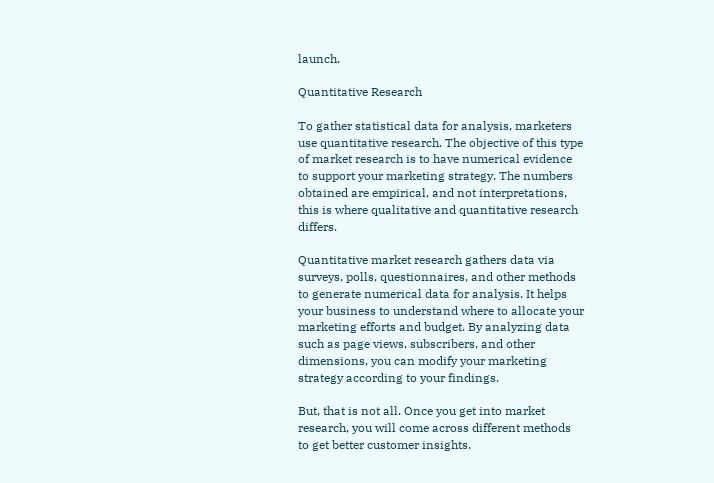launch.

Quantitative Research

To gather statistical data for analysis, marketers use quantitative research. The objective of this type of market research is to have numerical evidence to support your marketing strategy. The numbers obtained are empirical, and not interpretations, this is where qualitative and quantitative research differs.

Quantitative market research gathers data via surveys, polls, questionnaires, and other methods to generate numerical data for analysis. It helps your business to understand where to allocate your marketing efforts and budget. By analyzing data such as page views, subscribers, and other dimensions, you can modify your marketing strategy according to your findings.

But, that is not all. Once you get into market research, you will come across different methods to get better customer insights.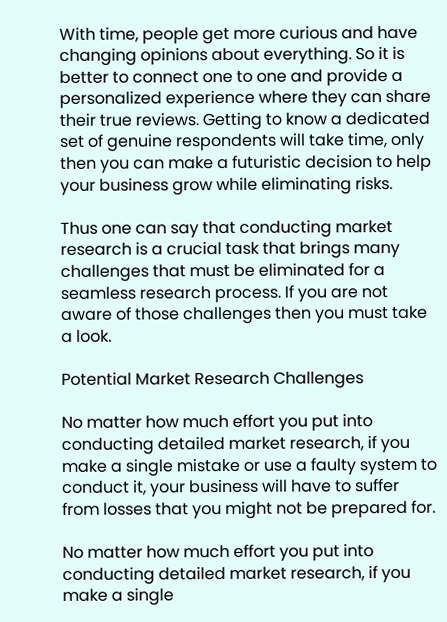With time, people get more curious and have changing opinions about everything. So it is better to connect one to one and provide a personalized experience where they can share their true reviews. Getting to know a dedicated set of genuine respondents will take time, only then you can make a futuristic decision to help your business grow while eliminating risks.

Thus one can say that conducting market research is a crucial task that brings many challenges that must be eliminated for a seamless research process. If you are not aware of those challenges then you must take a look.

Potential Market Research Challenges

No matter how much effort you put into conducting detailed market research, if you make a single mistake or use a faulty system to conduct it, your business will have to suffer from losses that you might not be prepared for.

No matter how much effort you put into conducting detailed market research, if you make a single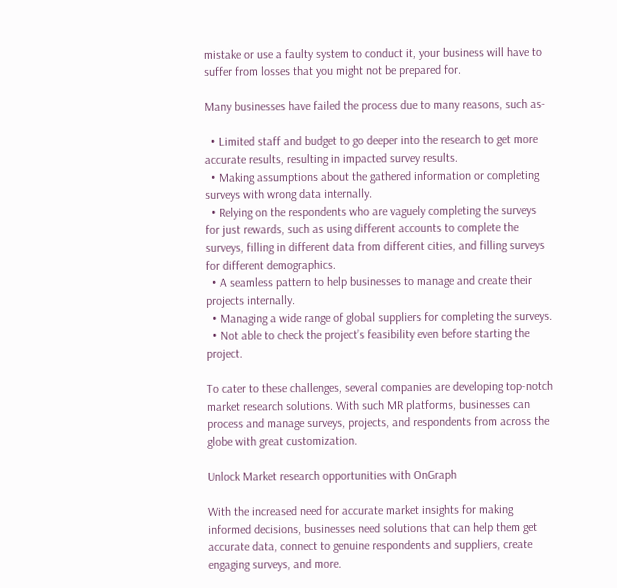mistake or use a faulty system to conduct it, your business will have to suffer from losses that you might not be prepared for.

Many businesses have failed the process due to many reasons, such as-

  • Limited staff and budget to go deeper into the research to get more accurate results, resulting in impacted survey results.
  • Making assumptions about the gathered information or completing surveys with wrong data internally.
  • Relying on the respondents who are vaguely completing the surveys for just rewards, such as using different accounts to complete the surveys, filling in different data from different cities, and filling surveys for different demographics.
  • A seamless pattern to help businesses to manage and create their projects internally.
  • Managing a wide range of global suppliers for completing the surveys.
  • Not able to check the project’s feasibility even before starting the project.

To cater to these challenges, several companies are developing top-notch market research solutions. With such MR platforms, businesses can process and manage surveys, projects, and respondents from across the globe with great customization.

Unlock Market research opportunities with OnGraph

With the increased need for accurate market insights for making informed decisions, businesses need solutions that can help them get accurate data, connect to genuine respondents and suppliers, create engaging surveys, and more.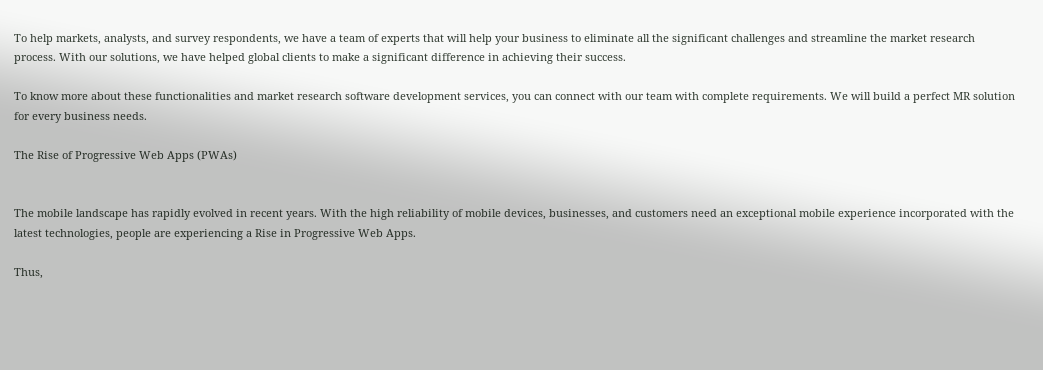To help markets, analysts, and survey respondents, we have a team of experts that will help your business to eliminate all the significant challenges and streamline the market research process. With our solutions, we have helped global clients to make a significant difference in achieving their success.

To know more about these functionalities and market research software development services, you can connect with our team with complete requirements. We will build a perfect MR solution for every business needs.

The Rise of Progressive Web Apps (PWAs)


The mobile landscape has rapidly evolved in recent years. With the high reliability of mobile devices, businesses, and customers need an exceptional mobile experience incorporated with the latest technologies, people are experiencing a Rise in Progressive Web Apps.

Thus,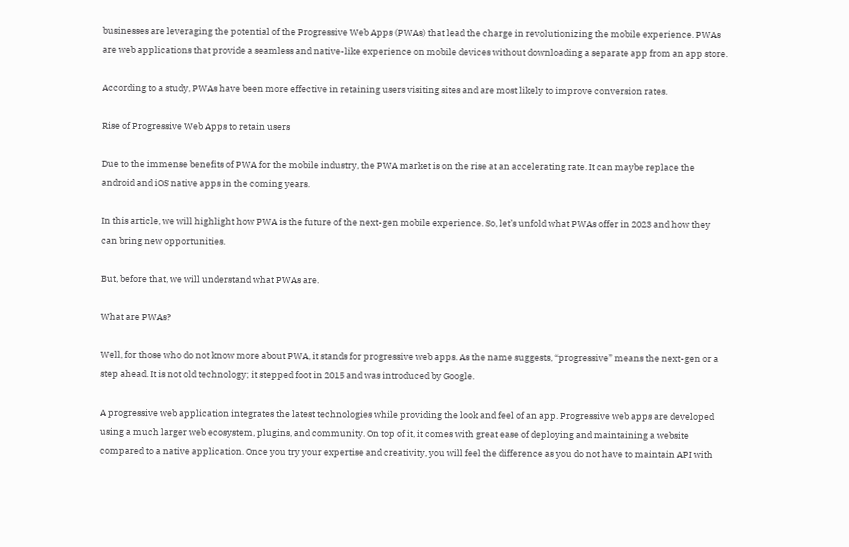businesses are leveraging the potential of the Progressive Web Apps (PWAs) that lead the charge in revolutionizing the mobile experience. PWAs are web applications that provide a seamless and native-like experience on mobile devices without downloading a separate app from an app store.

According to a study, PWAs have been more effective in retaining users visiting sites and are most likely to improve conversion rates.

Rise of Progressive Web Apps to retain users

Due to the immense benefits of PWA for the mobile industry, the PWA market is on the rise at an accelerating rate. It can maybe replace the android and iOS native apps in the coming years.

In this article, we will highlight how PWA is the future of the next-gen mobile experience. So, let’s unfold what PWAs offer in 2023 and how they can bring new opportunities.

But, before that, we will understand what PWAs are.

What are PWAs?

Well, for those who do not know more about PWA, it stands for progressive web apps. As the name suggests, “progressive” means the next-gen or a step ahead. It is not old technology; it stepped foot in 2015 and was introduced by Google.

A progressive web application integrates the latest technologies while providing the look and feel of an app. Progressive web apps are developed using a much larger web ecosystem, plugins, and community. On top of it, it comes with great ease of deploying and maintaining a website compared to a native application. Once you try your expertise and creativity, you will feel the difference as you do not have to maintain API with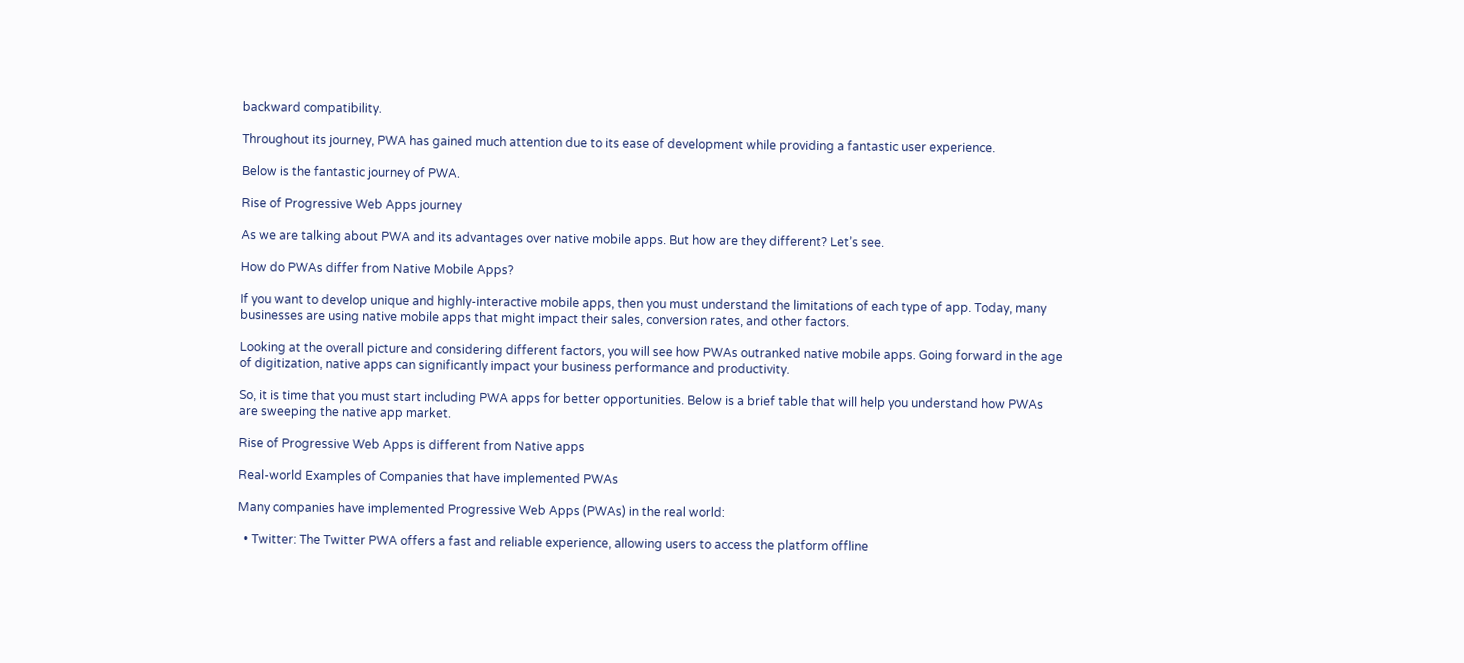backward compatibility.

Throughout its journey, PWA has gained much attention due to its ease of development while providing a fantastic user experience.

Below is the fantastic journey of PWA.

Rise of Progressive Web Apps journey

As we are talking about PWA and its advantages over native mobile apps. But how are they different? Let’s see.

How do PWAs differ from Native Mobile Apps?

If you want to develop unique and highly-interactive mobile apps, then you must understand the limitations of each type of app. Today, many businesses are using native mobile apps that might impact their sales, conversion rates, and other factors.

Looking at the overall picture and considering different factors, you will see how PWAs outranked native mobile apps. Going forward in the age of digitization, native apps can significantly impact your business performance and productivity.

So, it is time that you must start including PWA apps for better opportunities. Below is a brief table that will help you understand how PWAs are sweeping the native app market.

Rise of Progressive Web Apps is different from Native apps

Real-world Examples of Companies that have implemented PWAs

Many companies have implemented Progressive Web Apps (PWAs) in the real world:

  • Twitter: The Twitter PWA offers a fast and reliable experience, allowing users to access the platform offline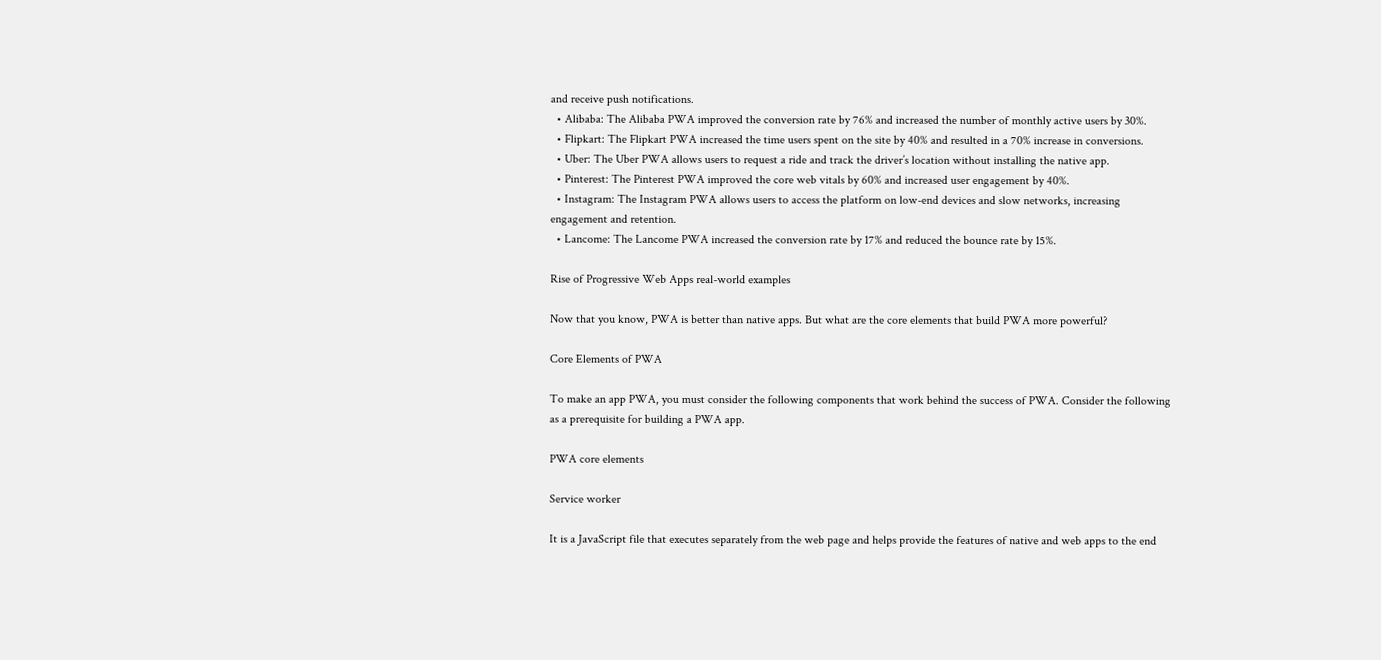and receive push notifications.
  • Alibaba: The Alibaba PWA improved the conversion rate by 76% and increased the number of monthly active users by 30%.
  • Flipkart: The Flipkart PWA increased the time users spent on the site by 40% and resulted in a 70% increase in conversions.
  • Uber: The Uber PWA allows users to request a ride and track the driver’s location without installing the native app.
  • Pinterest: The Pinterest PWA improved the core web vitals by 60% and increased user engagement by 40%.
  • Instagram: The Instagram PWA allows users to access the platform on low-end devices and slow networks, increasing engagement and retention.
  • Lancome: The Lancome PWA increased the conversion rate by 17% and reduced the bounce rate by 15%.

Rise of Progressive Web Apps real-world examples

Now that you know, PWA is better than native apps. But what are the core elements that build PWA more powerful?

Core Elements of PWA

To make an app PWA, you must consider the following components that work behind the success of PWA. Consider the following as a prerequisite for building a PWA app.

PWA core elements

Service worker

It is a JavaScript file that executes separately from the web page and helps provide the features of native and web apps to the end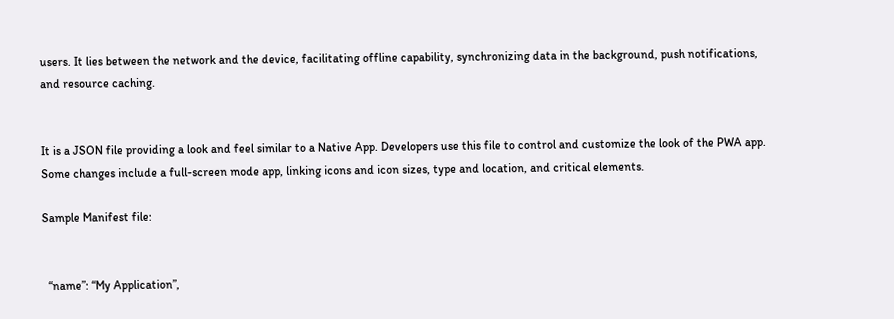users. It lies between the network and the device, facilitating offline capability, synchronizing data in the background, push notifications, and resource caching.


It is a JSON file providing a look and feel similar to a Native App. Developers use this file to control and customize the look of the PWA app. Some changes include a full-screen mode app, linking icons and icon sizes, type and location, and critical elements.

Sample Manifest file:


  “name”: “My Application”,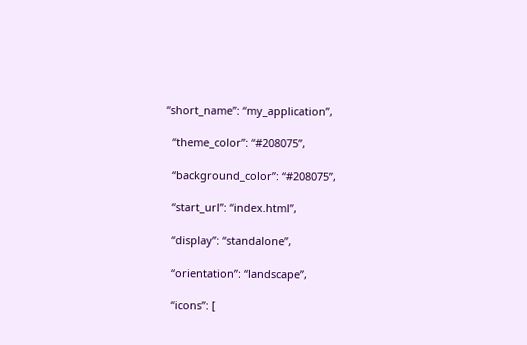“short_name”: “my_application”,

  “theme_color”: “#208075”,

  “background_color”: “#208075”,

  “start_url”: “index.html”,

  “display”: “standalone”,

  “orientation”: “landscape”,

  “icons”: [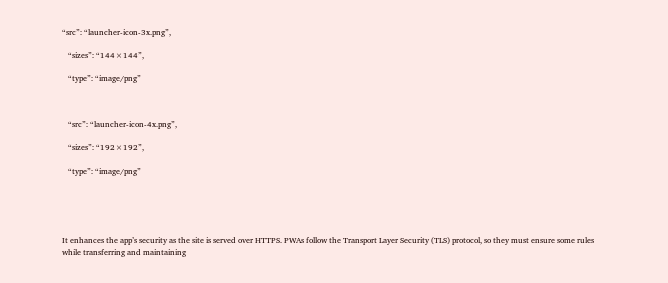“src”: “launcher-icon-3x.png”,

   “sizes”: “144×144”,

   “type”: “image/png”



   “src”: “launcher-icon-4x.png”,

   “sizes”: “192×192”,

   “type”: “image/png”





It enhances the app’s security as the site is served over HTTPS. PWAs follow the Transport Layer Security (TLS) protocol, so they must ensure some rules while transferring and maintaining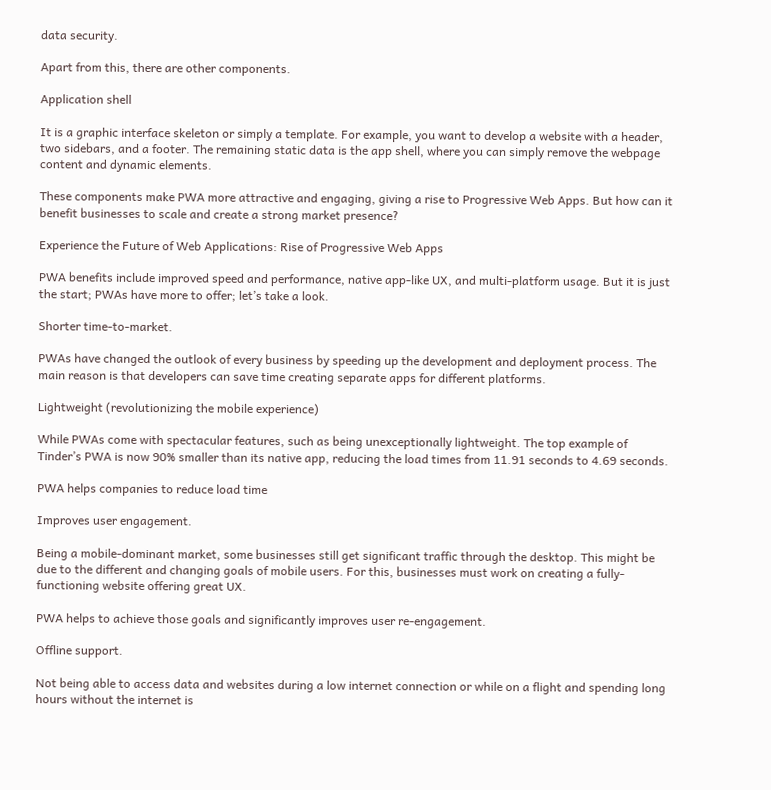data security.

Apart from this, there are other components.

Application shell

It is a graphic interface skeleton or simply a template. For example, you want to develop a website with a header, two sidebars, and a footer. The remaining static data is the app shell, where you can simply remove the webpage content and dynamic elements.

These components make PWA more attractive and engaging, giving a rise to Progressive Web Apps. But how can it benefit businesses to scale and create a strong market presence?

Experience the Future of Web Applications: Rise of Progressive Web Apps

PWA benefits include improved speed and performance, native app-like UX, and multi-platform usage. But it is just the start; PWAs have more to offer; let’s take a look.

Shorter time-to-market.

PWAs have changed the outlook of every business by speeding up the development and deployment process. The main reason is that developers can save time creating separate apps for different platforms.

Lightweight (revolutionizing the mobile experience)

While PWAs come with spectacular features, such as being unexceptionally lightweight. The top example of Tinder’s PWA is now 90% smaller than its native app, reducing the load times from 11.91 seconds to 4.69 seconds.

PWA helps companies to reduce load time

Improves user engagement.

Being a mobile-dominant market, some businesses still get significant traffic through the desktop. This might be due to the different and changing goals of mobile users. For this, businesses must work on creating a fully-functioning website offering great UX.

PWA helps to achieve those goals and significantly improves user re-engagement.

Offline support.

Not being able to access data and websites during a low internet connection or while on a flight and spending long hours without the internet is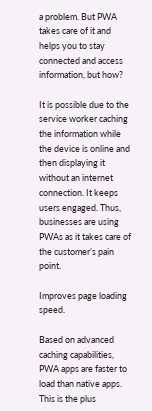a problem. But PWA takes care of it and helps you to stay connected and access information, but how?

It is possible due to the service worker caching the information while the device is online and then displaying it without an internet connection. It keeps users engaged. Thus, businesses are using PWAs as it takes care of the customer’s pain point.

Improves page loading speed.

Based on advanced caching capabilities, PWA apps are faster to load than native apps. This is the plus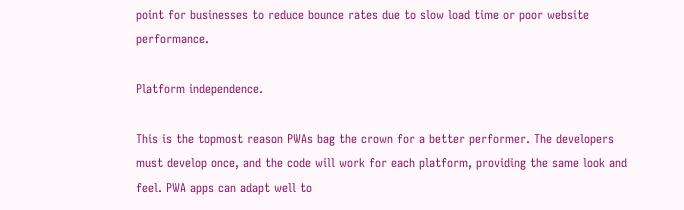point for businesses to reduce bounce rates due to slow load time or poor website performance.

Platform independence.

This is the topmost reason PWAs bag the crown for a better performer. The developers must develop once, and the code will work for each platform, providing the same look and feel. PWA apps can adapt well to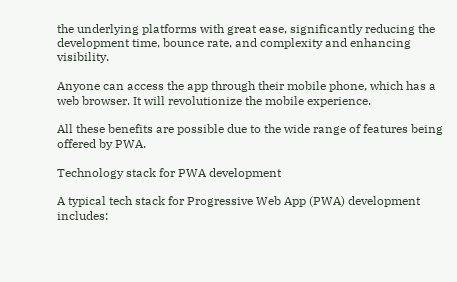the underlying platforms with great ease, significantly reducing the development time, bounce rate, and complexity and enhancing visibility.

Anyone can access the app through their mobile phone, which has a web browser. It will revolutionize the mobile experience.

All these benefits are possible due to the wide range of features being offered by PWA.

Technology stack for PWA development

A typical tech stack for Progressive Web App (PWA) development includes: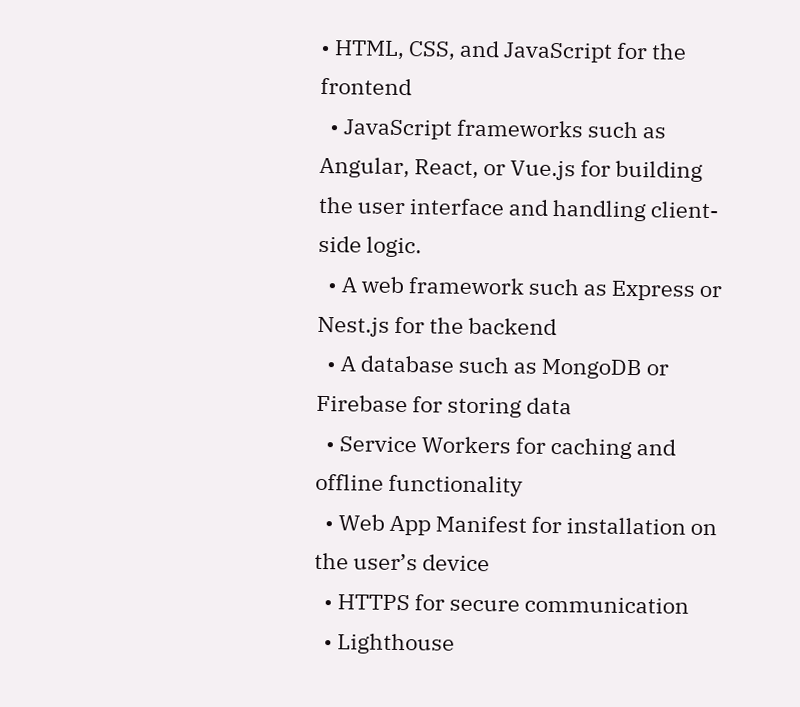• HTML, CSS, and JavaScript for the frontend
  • JavaScript frameworks such as Angular, React, or Vue.js for building the user interface and handling client-side logic.
  • A web framework such as Express or Nest.js for the backend
  • A database such as MongoDB or Firebase for storing data
  • Service Workers for caching and offline functionality
  • Web App Manifest for installation on the user’s device
  • HTTPS for secure communication
  • Lighthouse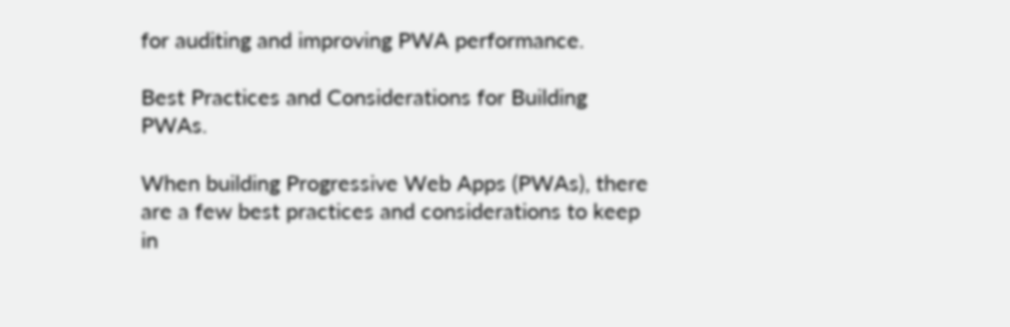for auditing and improving PWA performance.

Best Practices and Considerations for Building PWAs.

When building Progressive Web Apps (PWAs), there are a few best practices and considerations to keep in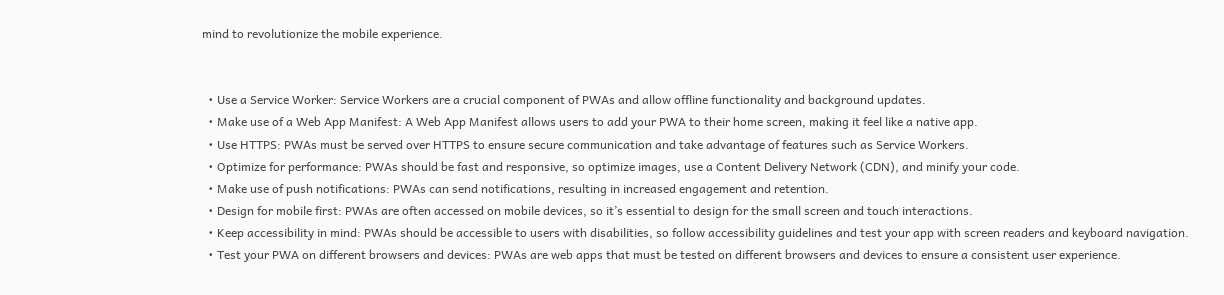mind to revolutionize the mobile experience.


  • Use a Service Worker: Service Workers are a crucial component of PWAs and allow offline functionality and background updates.
  • Make use of a Web App Manifest: A Web App Manifest allows users to add your PWA to their home screen, making it feel like a native app.
  • Use HTTPS: PWAs must be served over HTTPS to ensure secure communication and take advantage of features such as Service Workers.
  • Optimize for performance: PWAs should be fast and responsive, so optimize images, use a Content Delivery Network (CDN), and minify your code.
  • Make use of push notifications: PWAs can send notifications, resulting in increased engagement and retention.
  • Design for mobile first: PWAs are often accessed on mobile devices, so it’s essential to design for the small screen and touch interactions.
  • Keep accessibility in mind: PWAs should be accessible to users with disabilities, so follow accessibility guidelines and test your app with screen readers and keyboard navigation.
  • Test your PWA on different browsers and devices: PWAs are web apps that must be tested on different browsers and devices to ensure a consistent user experience.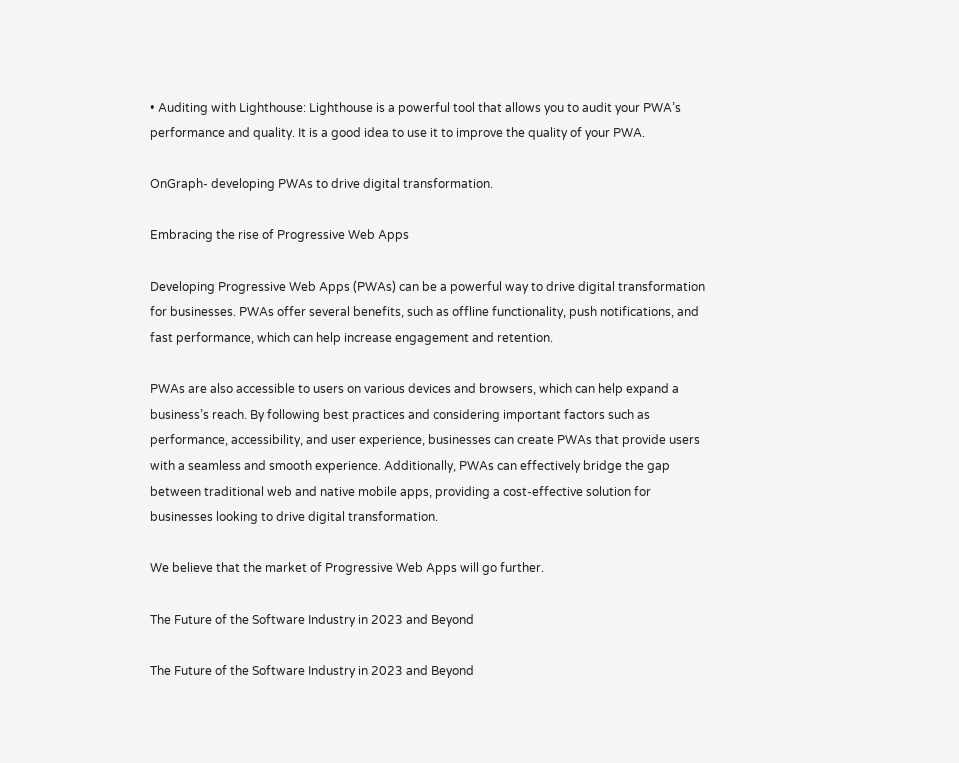• Auditing with Lighthouse: Lighthouse is a powerful tool that allows you to audit your PWA’s performance and quality. It is a good idea to use it to improve the quality of your PWA.

OnGraph- developing PWAs to drive digital transformation.

Embracing the rise of Progressive Web Apps

Developing Progressive Web Apps (PWAs) can be a powerful way to drive digital transformation for businesses. PWAs offer several benefits, such as offline functionality, push notifications, and fast performance, which can help increase engagement and retention.

PWAs are also accessible to users on various devices and browsers, which can help expand a business’s reach. By following best practices and considering important factors such as performance, accessibility, and user experience, businesses can create PWAs that provide users with a seamless and smooth experience. Additionally, PWAs can effectively bridge the gap between traditional web and native mobile apps, providing a cost-effective solution for businesses looking to drive digital transformation.

We believe that the market of Progressive Web Apps will go further.

The Future of the Software Industry in 2023 and Beyond

The Future of the Software Industry in 2023 and Beyond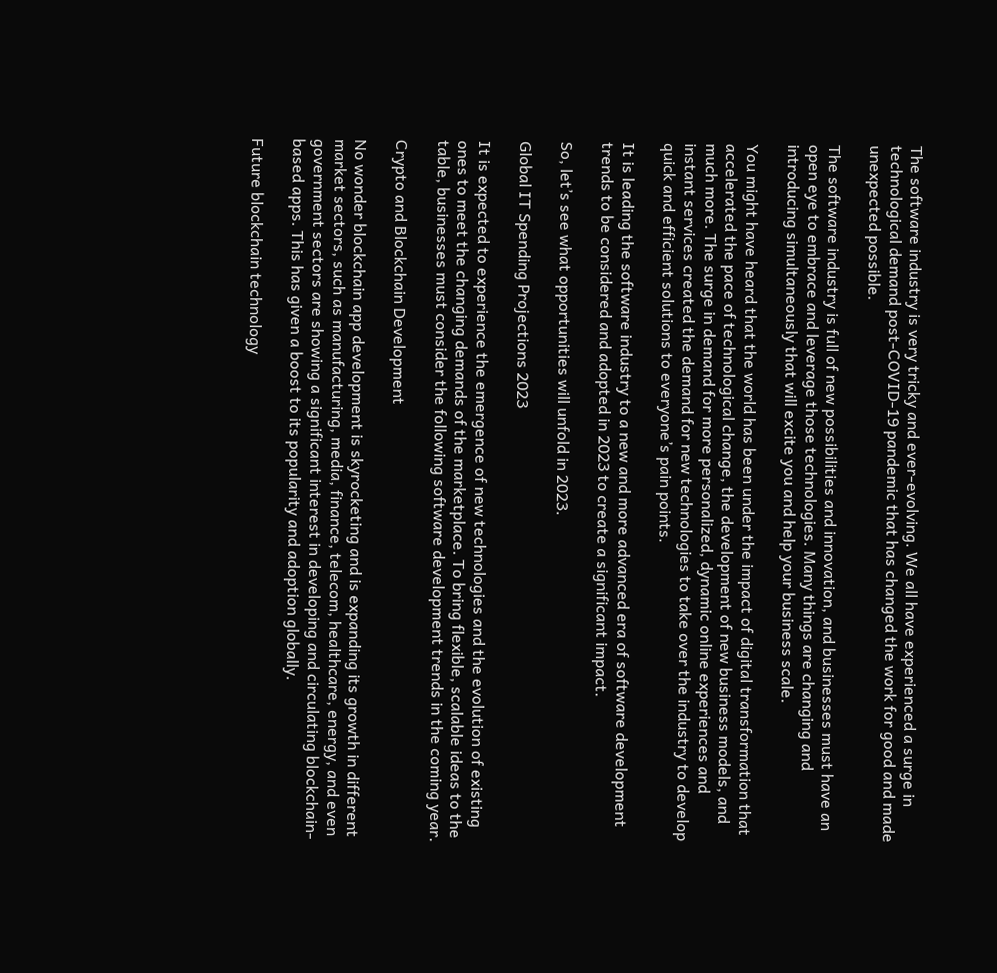The software industry is very tricky and ever-evolving. We all have experienced a surge in technological demand post-COVID-19 pandemic that has changed the work for good and made unexpected possible.

The software industry is full of new possibilities and innovation, and businesses must have an open eye to embrace and leverage those technologies. Many things are changing and introducing simultaneously that will excite you and help your business scale.

You might have heard that the world has been under the impact of digital transformation that accelerated the pace of technological change, the development of new business models, and much more. The surge in demand for more personalized, dynamic online experiences and instant services created the demand for new technologies to take over the industry to develop quick and efficient solutions to everyone’s pain points.

It is leading the software industry to a new and more advanced era of software development trends to be considered and adopted in 2023 to create a significant impact.

So, let’s see what opportunities will unfold in 2023.

Global IT Spending Projections 2023

It is expected to experience the emergence of new technologies and the evolution of existing ones to meet the changing demands of the marketplace. To bring flexible, scalable ideas to the table, businesses must consider the following software development trends in the coming year.

Crypto and Blockchain Development

No wonder blockchain app development is skyrocketing and is expanding its growth in different market sectors, such as manufacturing, media, finance, telecom, healthcare, energy, and even government sectors are showing a significant interest in developing and circulating blockchain-based apps. This has given a boost to its popularity and adoption globally.

Future blockchain technology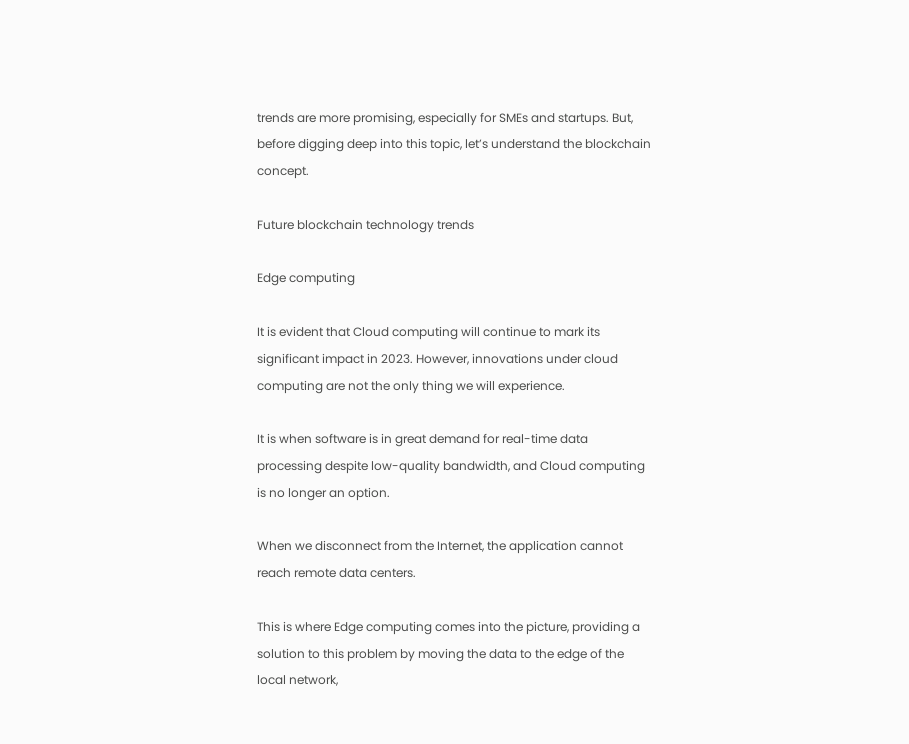trends are more promising, especially for SMEs and startups. But, before digging deep into this topic, let’s understand the blockchain concept.

Future blockchain technology trends

Edge computing

It is evident that Cloud computing will continue to mark its significant impact in 2023. However, innovations under cloud computing are not the only thing we will experience.

It is when software is in great demand for real-time data processing despite low-quality bandwidth, and Cloud computing is no longer an option.

When we disconnect from the Internet, the application cannot reach remote data centers.

This is where Edge computing comes into the picture, providing a solution to this problem by moving the data to the edge of the local network,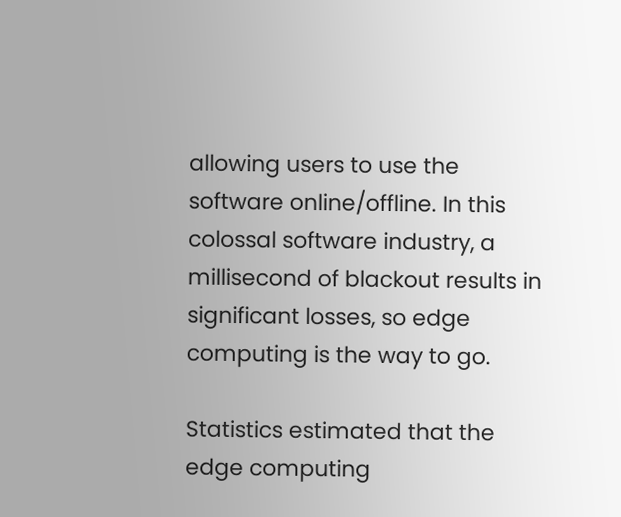allowing users to use the software online/offline. In this colossal software industry, a millisecond of blackout results in significant losses, so edge computing is the way to go.

Statistics estimated that the edge computing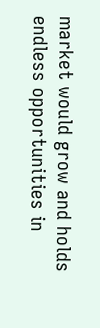market would grow and holds endless opportunities in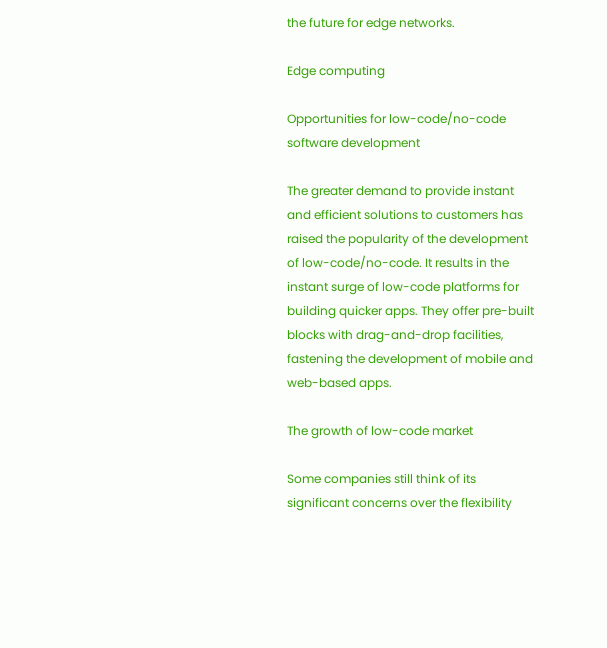the future for edge networks.

Edge computing

Opportunities for low-code/no-code software development

The greater demand to provide instant and efficient solutions to customers has raised the popularity of the development of low-code/no-code. It results in the instant surge of low-code platforms for building quicker apps. They offer pre-built blocks with drag-and-drop facilities, fastening the development of mobile and web-based apps.

The growth of low-code market

Some companies still think of its significant concerns over the flexibility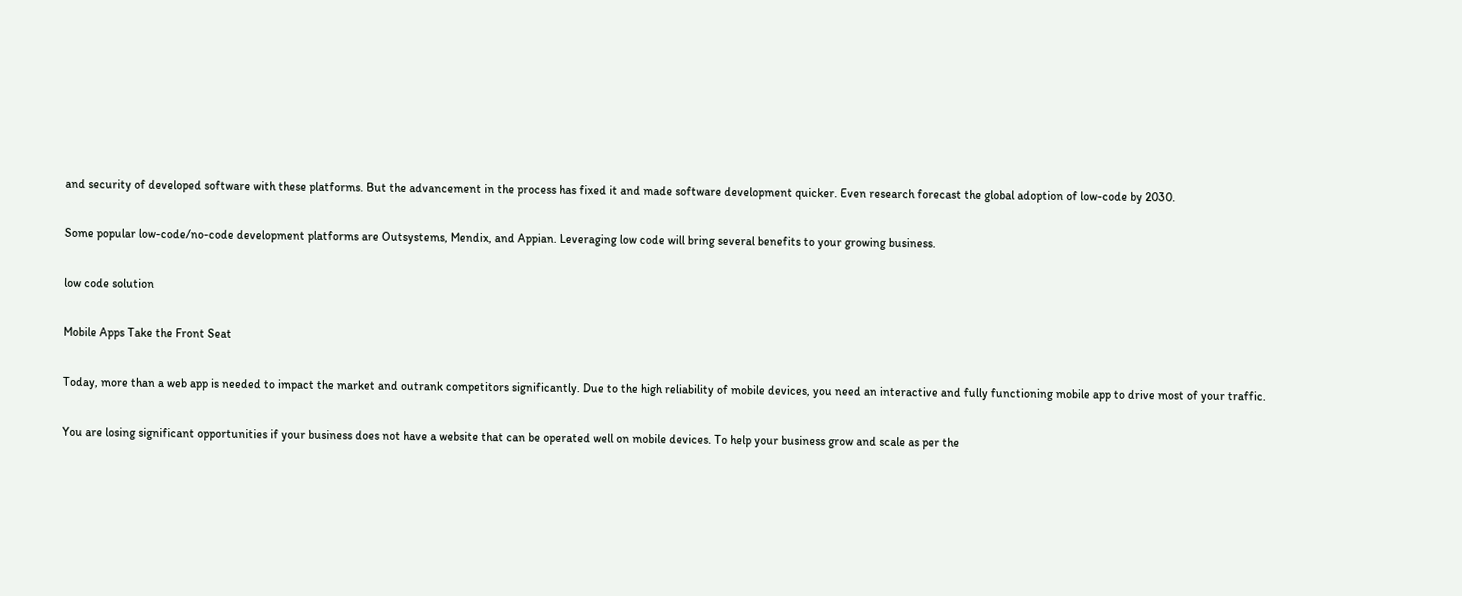and security of developed software with these platforms. But the advancement in the process has fixed it and made software development quicker. Even research forecast the global adoption of low-code by 2030.

Some popular low-code/no-code development platforms are Outsystems, Mendix, and Appian. Leveraging low code will bring several benefits to your growing business.

low code solution

Mobile Apps Take the Front Seat

Today, more than a web app is needed to impact the market and outrank competitors significantly. Due to the high reliability of mobile devices, you need an interactive and fully functioning mobile app to drive most of your traffic.

You are losing significant opportunities if your business does not have a website that can be operated well on mobile devices. To help your business grow and scale as per the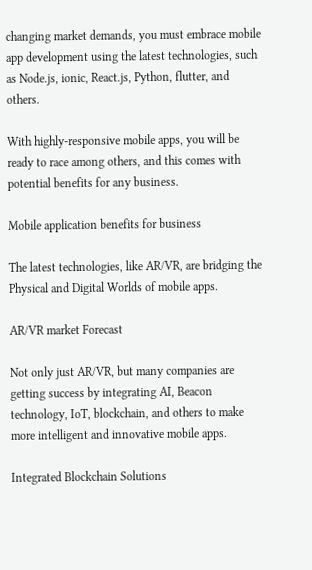changing market demands, you must embrace mobile app development using the latest technologies, such as Node.js, ionic, React.js, Python, flutter, and others.

With highly-responsive mobile apps, you will be ready to race among others, and this comes with potential benefits for any business.

Mobile application benefits for business

The latest technologies, like AR/VR, are bridging the Physical and Digital Worlds of mobile apps.

AR/VR market Forecast

Not only just AR/VR, but many companies are getting success by integrating AI, Beacon technology, IoT, blockchain, and others to make more intelligent and innovative mobile apps.

Integrated Blockchain Solutions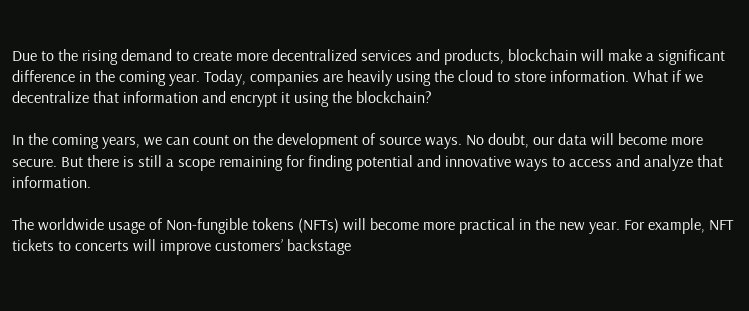Due to the rising demand to create more decentralized services and products, blockchain will make a significant difference in the coming year. Today, companies are heavily using the cloud to store information. What if we decentralize that information and encrypt it using the blockchain?

In the coming years, we can count on the development of source ways. No doubt, our data will become more secure. But there is still a scope remaining for finding potential and innovative ways to access and analyze that information.

The worldwide usage of Non-fungible tokens (NFTs) will become more practical in the new year. For example, NFT tickets to concerts will improve customers’ backstage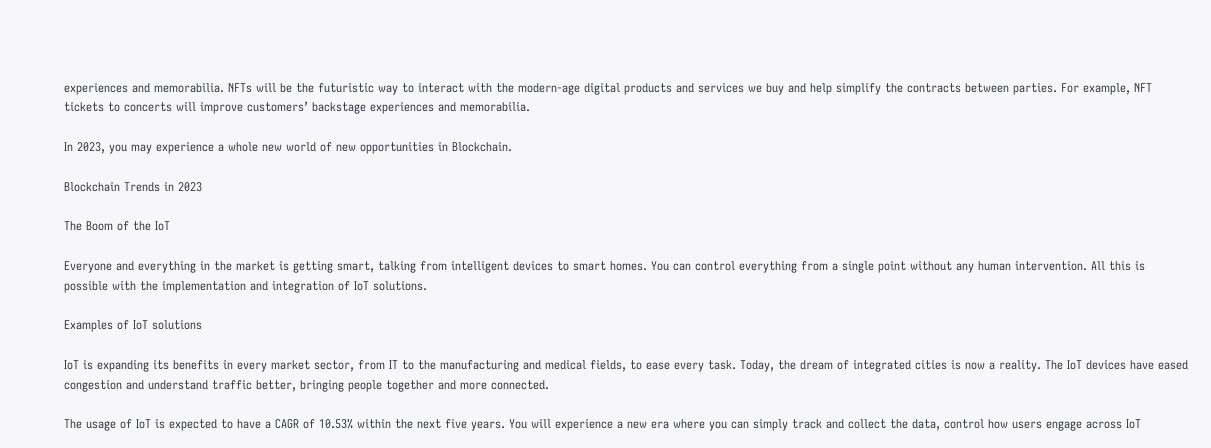experiences and memorabilia. NFTs will be the futuristic way to interact with the modern-age digital products and services we buy and help simplify the contracts between parties. For example, NFT tickets to concerts will improve customers’ backstage experiences and memorabilia.

In 2023, you may experience a whole new world of new opportunities in Blockchain.

Blockchain Trends in 2023

The Boom of the IoT

Everyone and everything in the market is getting smart, talking from intelligent devices to smart homes. You can control everything from a single point without any human intervention. All this is possible with the implementation and integration of IoT solutions.

Examples of IoT solutions

IoT is expanding its benefits in every market sector, from IT to the manufacturing and medical fields, to ease every task. Today, the dream of integrated cities is now a reality. The IoT devices have eased congestion and understand traffic better, bringing people together and more connected.

The usage of IoT is expected to have a CAGR of 10.53% within the next five years. You will experience a new era where you can simply track and collect the data, control how users engage across IoT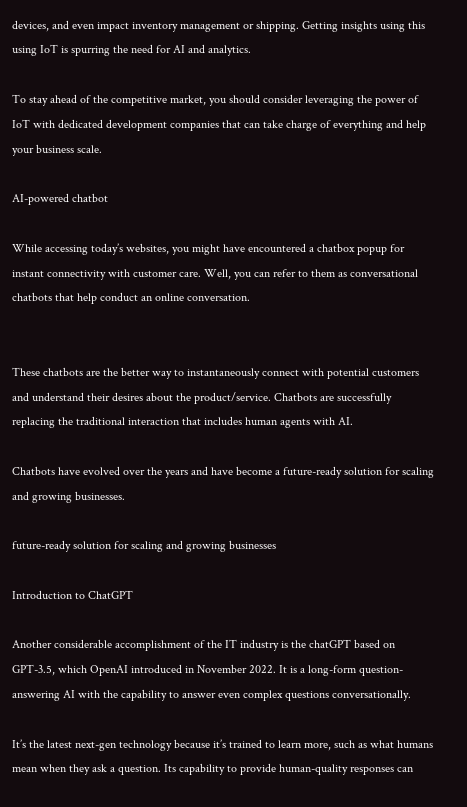devices, and even impact inventory management or shipping. Getting insights using this using IoT is spurring the need for AI and analytics.

To stay ahead of the competitive market, you should consider leveraging the power of IoT with dedicated development companies that can take charge of everything and help your business scale.

AI-powered chatbot

While accessing today’s websites, you might have encountered a chatbox popup for instant connectivity with customer care. Well, you can refer to them as conversational chatbots that help conduct an online conversation.


These chatbots are the better way to instantaneously connect with potential customers and understand their desires about the product/service. Chatbots are successfully replacing the traditional interaction that includes human agents with AI.

Chatbots have evolved over the years and have become a future-ready solution for scaling and growing businesses.

future-ready solution for scaling and growing businesses

Introduction to ChatGPT

Another considerable accomplishment of the IT industry is the chatGPT based on GPT-3.5, which OpenAI introduced in November 2022. It is a long-form question-answering AI with the capability to answer even complex questions conversationally.

It’s the latest next-gen technology because it’s trained to learn more, such as what humans mean when they ask a question. Its capability to provide human-quality responses can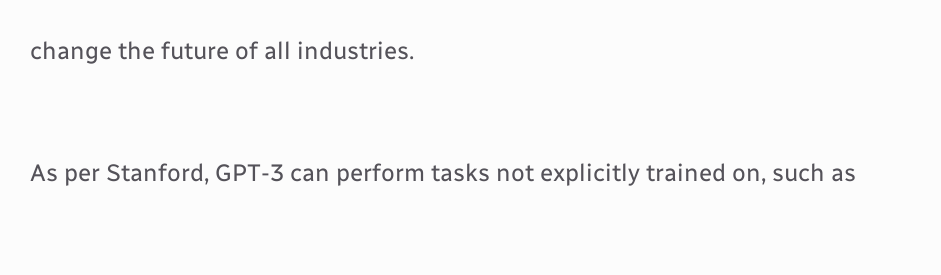change the future of all industries.


As per Stanford, GPT-3 can perform tasks not explicitly trained on, such as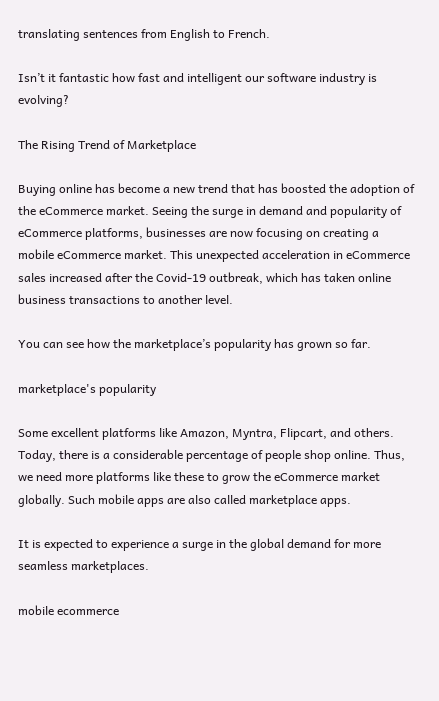translating sentences from English to French.

Isn’t it fantastic how fast and intelligent our software industry is evolving?

The Rising Trend of Marketplace

Buying online has become a new trend that has boosted the adoption of the eCommerce market. Seeing the surge in demand and popularity of eCommerce platforms, businesses are now focusing on creating a mobile eCommerce market. This unexpected acceleration in eCommerce sales increased after the Covid-19 outbreak, which has taken online business transactions to another level.

You can see how the marketplace’s popularity has grown so far.

marketplace's popularity

Some excellent platforms like Amazon, Myntra, Flipcart, and others. Today, there is a considerable percentage of people shop online. Thus, we need more platforms like these to grow the eCommerce market globally. Such mobile apps are also called marketplace apps.

It is expected to experience a surge in the global demand for more seamless marketplaces.

mobile ecommerce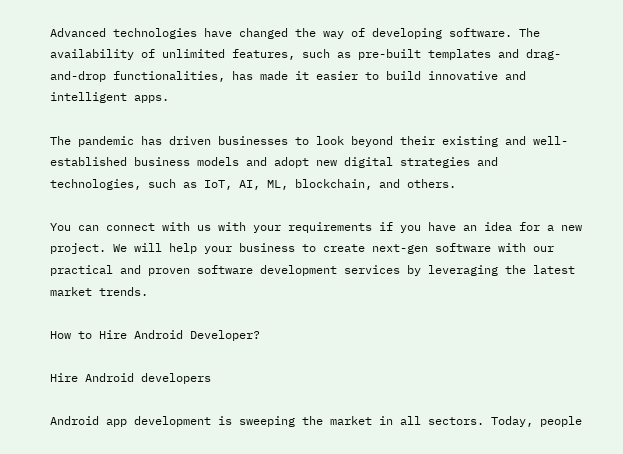Advanced technologies have changed the way of developing software. The availability of unlimited features, such as pre-built templates and drag-and-drop functionalities, has made it easier to build innovative and intelligent apps.

The pandemic has driven businesses to look beyond their existing and well-established business models and adopt new digital strategies and technologies, such as IoT, AI, ML, blockchain, and others.

You can connect with us with your requirements if you have an idea for a new project. We will help your business to create next-gen software with our practical and proven software development services by leveraging the latest market trends.

How to Hire Android Developer?

Hire Android developers

Android app development is sweeping the market in all sectors. Today, people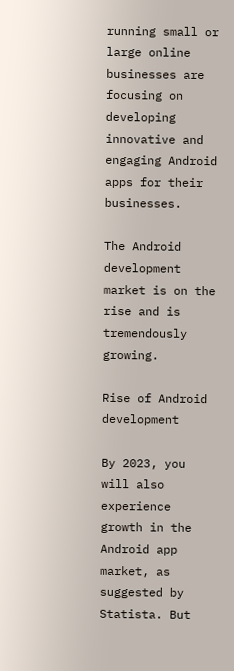running small or large online businesses are focusing on developing innovative and engaging Android apps for their businesses.

The Android development market is on the rise and is tremendously growing.

Rise of Android development

By 2023, you will also experience growth in the Android app market, as suggested by Statista. But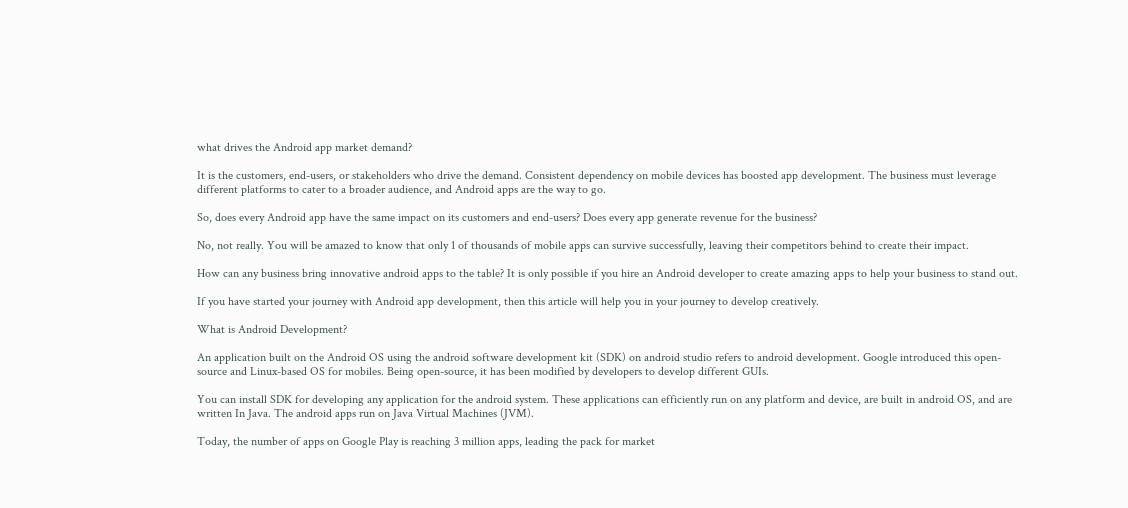what drives the Android app market demand?

It is the customers, end-users, or stakeholders who drive the demand. Consistent dependency on mobile devices has boosted app development. The business must leverage different platforms to cater to a broader audience, and Android apps are the way to go.

So, does every Android app have the same impact on its customers and end-users? Does every app generate revenue for the business?

No, not really. You will be amazed to know that only 1 of thousands of mobile apps can survive successfully, leaving their competitors behind to create their impact.

How can any business bring innovative android apps to the table? It is only possible if you hire an Android developer to create amazing apps to help your business to stand out.

If you have started your journey with Android app development, then this article will help you in your journey to develop creatively.

What is Android Development?

An application built on the Android OS using the android software development kit (SDK) on android studio refers to android development. Google introduced this open-source and Linux-based OS for mobiles. Being open-source, it has been modified by developers to develop different GUIs.

You can install SDK for developing any application for the android system. These applications can efficiently run on any platform and device, are built in android OS, and are written In Java. The android apps run on Java Virtual Machines (JVM).

Today, the number of apps on Google Play is reaching 3 million apps, leading the pack for market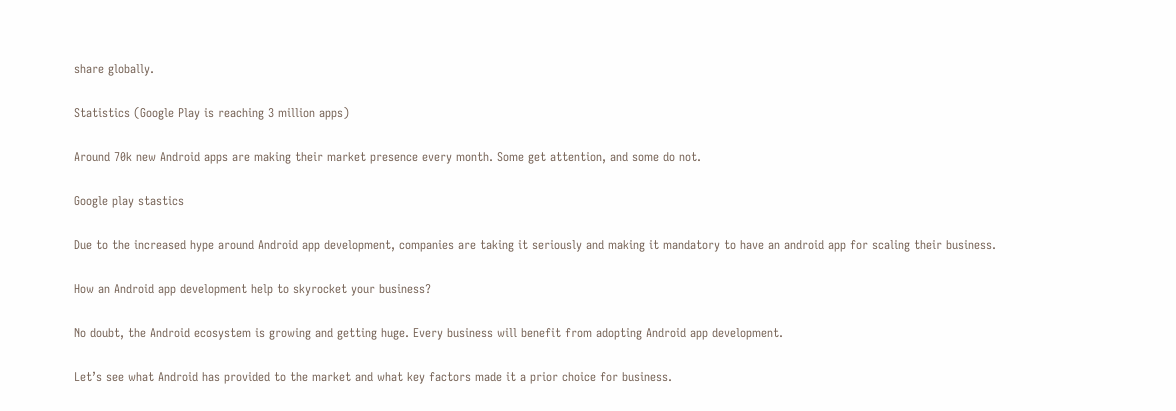share globally.

Statistics (Google Play is reaching 3 million apps)

Around 70k new Android apps are making their market presence every month. Some get attention, and some do not.

Google play stastics

Due to the increased hype around Android app development, companies are taking it seriously and making it mandatory to have an android app for scaling their business.

How an Android app development help to skyrocket your business?

No doubt, the Android ecosystem is growing and getting huge. Every business will benefit from adopting Android app development.

Let’s see what Android has provided to the market and what key factors made it a prior choice for business.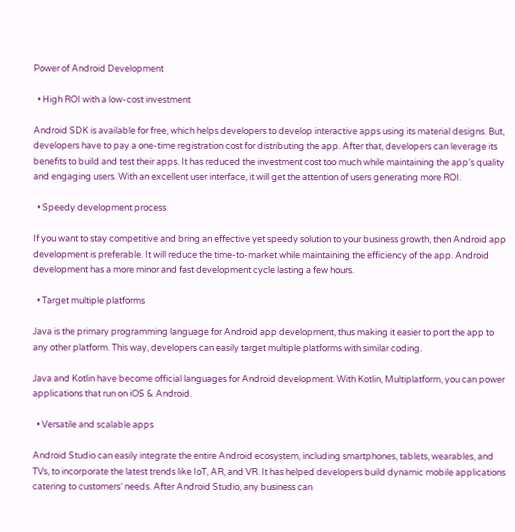Power of Android Development

  • High ROI with a low-cost investment

Android SDK is available for free, which helps developers to develop interactive apps using its material designs. But, developers have to pay a one-time registration cost for distributing the app. After that, developers can leverage its benefits to build and test their apps. It has reduced the investment cost too much while maintaining the app’s quality and engaging users. With an excellent user interface, it will get the attention of users generating more ROI.

  • Speedy development process

If you want to stay competitive and bring an effective yet speedy solution to your business growth, then Android app development is preferable. It will reduce the time-to-market while maintaining the efficiency of the app. Android development has a more minor and fast development cycle lasting a few hours.

  • Target multiple platforms

Java is the primary programming language for Android app development, thus making it easier to port the app to any other platform. This way, developers can easily target multiple platforms with similar coding.

Java and Kotlin have become official languages for Android development. With Kotlin, Multiplatform, you can power applications that run on iOS & Android.

  • Versatile and scalable apps

Android Studio can easily integrate the entire Android ecosystem, including smartphones, tablets, wearables, and TVs, to incorporate the latest trends like IoT, AR, and VR. It has helped developers build dynamic mobile applications catering to customers’ needs. After Android Studio, any business can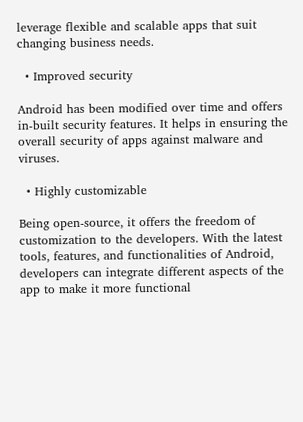leverage flexible and scalable apps that suit changing business needs.

  • Improved security

Android has been modified over time and offers in-built security features. It helps in ensuring the overall security of apps against malware and viruses.

  • Highly customizable

Being open-source, it offers the freedom of customization to the developers. With the latest tools, features, and functionalities of Android, developers can integrate different aspects of the app to make it more functional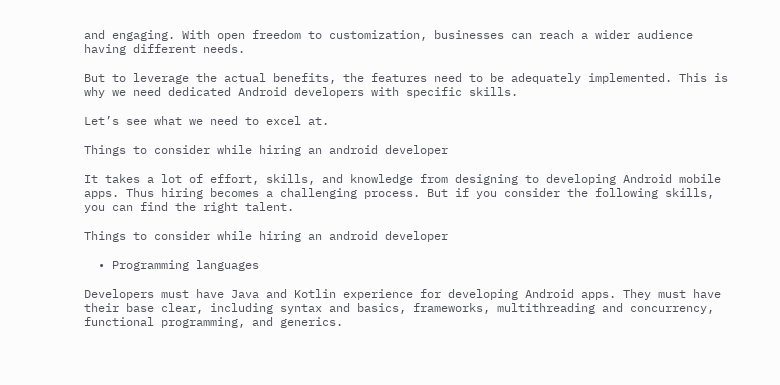and engaging. With open freedom to customization, businesses can reach a wider audience having different needs.

But to leverage the actual benefits, the features need to be adequately implemented. This is why we need dedicated Android developers with specific skills.

Let’s see what we need to excel at.

Things to consider while hiring an android developer

It takes a lot of effort, skills, and knowledge from designing to developing Android mobile apps. Thus hiring becomes a challenging process. But if you consider the following skills, you can find the right talent.

Things to consider while hiring an android developer

  • Programming languages

Developers must have Java and Kotlin experience for developing Android apps. They must have their base clear, including syntax and basics, frameworks, multithreading and concurrency, functional programming, and generics.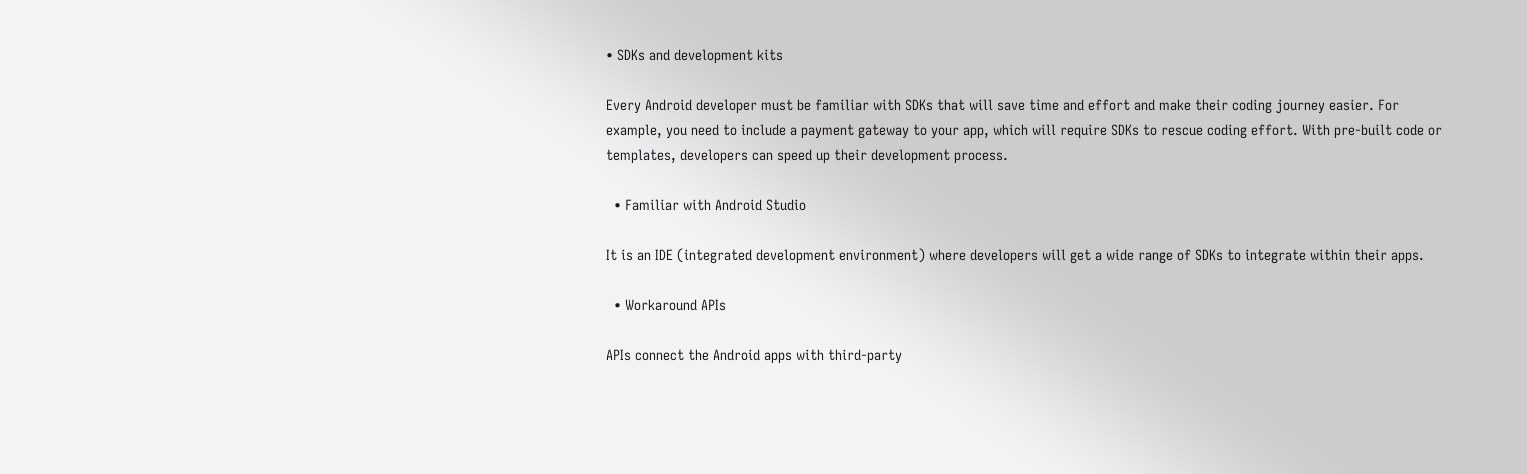• SDKs and development kits

Every Android developer must be familiar with SDKs that will save time and effort and make their coding journey easier. For example, you need to include a payment gateway to your app, which will require SDKs to rescue coding effort. With pre-built code or templates, developers can speed up their development process.

  • Familiar with Android Studio

It is an IDE (integrated development environment) where developers will get a wide range of SDKs to integrate within their apps.

  • Workaround APIs

APIs connect the Android apps with third-party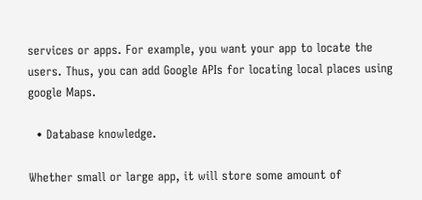services or apps. For example, you want your app to locate the users. Thus, you can add Google APIs for locating local places using google Maps.

  • Database knowledge.

Whether small or large app, it will store some amount of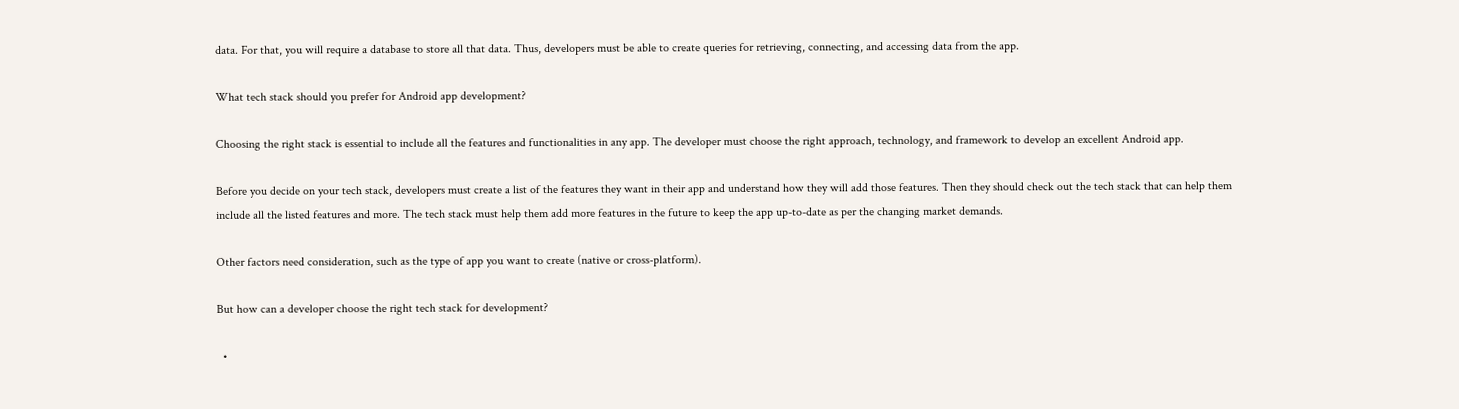data. For that, you will require a database to store all that data. Thus, developers must be able to create queries for retrieving, connecting, and accessing data from the app.

What tech stack should you prefer for Android app development?

Choosing the right stack is essential to include all the features and functionalities in any app. The developer must choose the right approach, technology, and framework to develop an excellent Android app.

Before you decide on your tech stack, developers must create a list of the features they want in their app and understand how they will add those features. Then they should check out the tech stack that can help them include all the listed features and more. The tech stack must help them add more features in the future to keep the app up-to-date as per the changing market demands.

Other factors need consideration, such as the type of app you want to create (native or cross-platform).

But how can a developer choose the right tech stack for development?

  •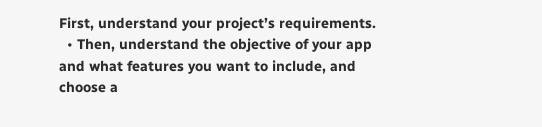First, understand your project’s requirements.
  • Then, understand the objective of your app and what features you want to include, and choose a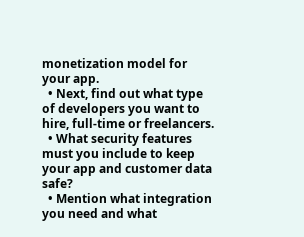monetization model for your app.
  • Next, find out what type of developers you want to hire, full-time or freelancers.
  • What security features must you include to keep your app and customer data safe?
  • Mention what integration you need and what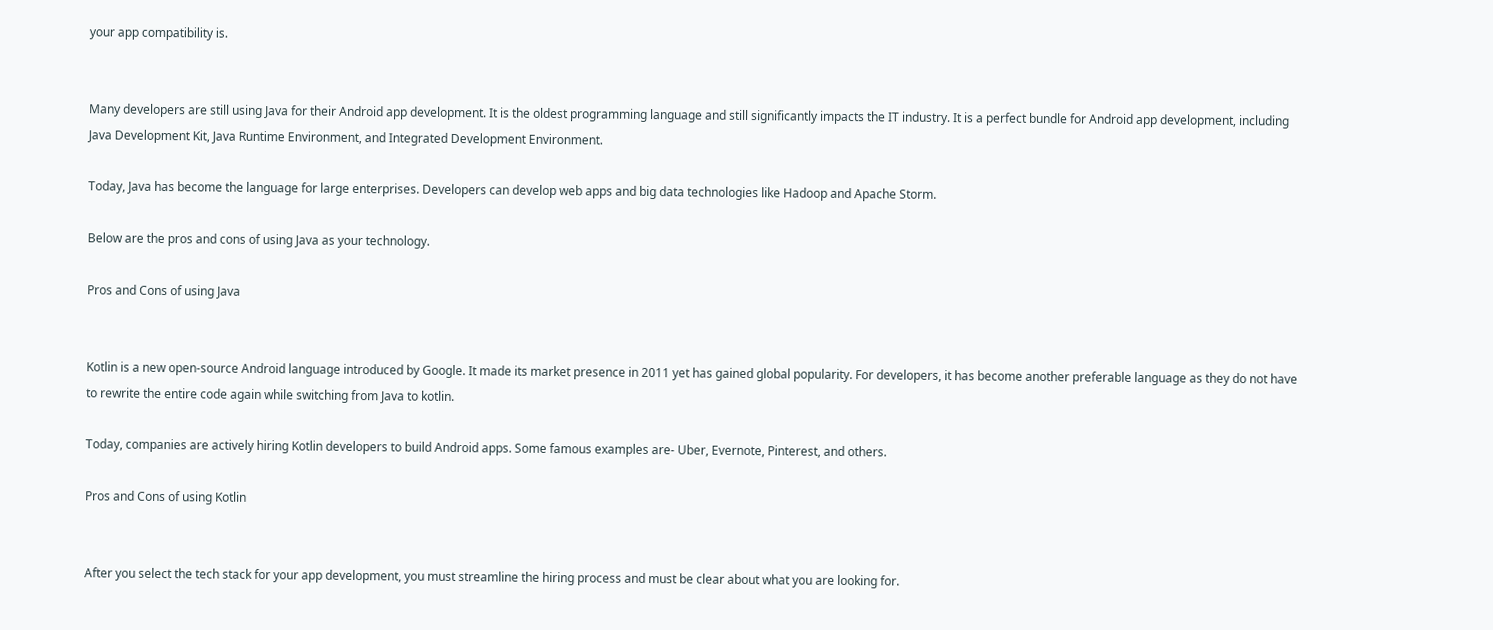your app compatibility is.


Many developers are still using Java for their Android app development. It is the oldest programming language and still significantly impacts the IT industry. It is a perfect bundle for Android app development, including Java Development Kit, Java Runtime Environment, and Integrated Development Environment.

Today, Java has become the language for large enterprises. Developers can develop web apps and big data technologies like Hadoop and Apache Storm.

Below are the pros and cons of using Java as your technology.

Pros and Cons of using Java


Kotlin is a new open-source Android language introduced by Google. It made its market presence in 2011 yet has gained global popularity. For developers, it has become another preferable language as they do not have to rewrite the entire code again while switching from Java to kotlin.

Today, companies are actively hiring Kotlin developers to build Android apps. Some famous examples are- Uber, Evernote, Pinterest, and others.

Pros and Cons of using Kotlin


After you select the tech stack for your app development, you must streamline the hiring process and must be clear about what you are looking for.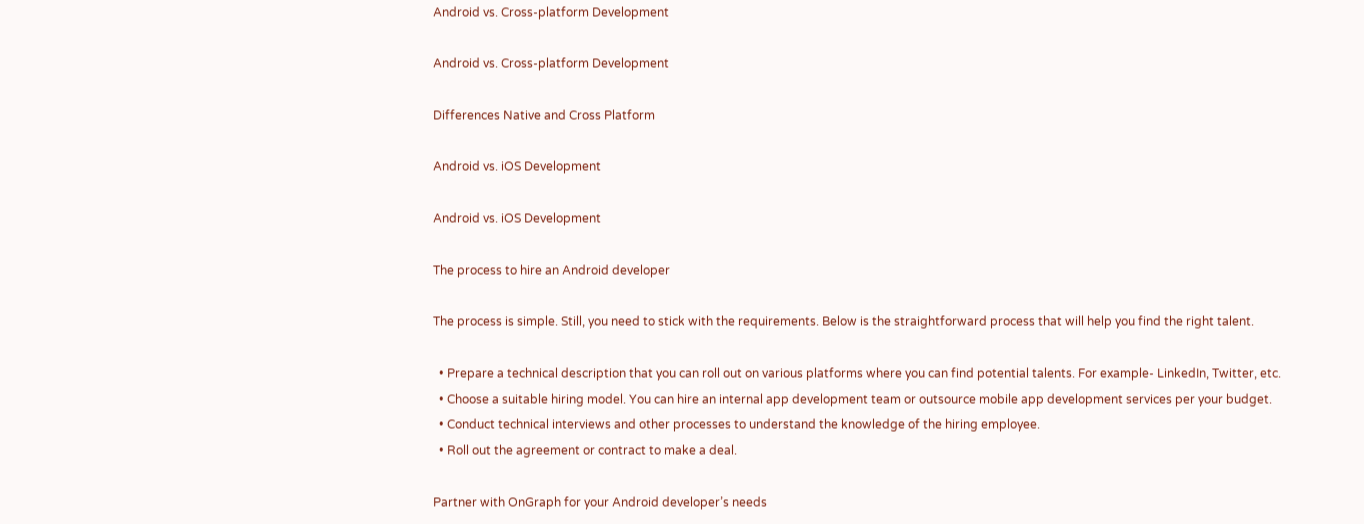Android vs. Cross-platform Development

Android vs. Cross-platform Development

Differences Native and Cross Platform

Android vs. iOS Development

Android vs. iOS Development

The process to hire an Android developer

The process is simple. Still, you need to stick with the requirements. Below is the straightforward process that will help you find the right talent.

  • Prepare a technical description that you can roll out on various platforms where you can find potential talents. For example- LinkedIn, Twitter, etc.
  • Choose a suitable hiring model. You can hire an internal app development team or outsource mobile app development services per your budget.
  • Conduct technical interviews and other processes to understand the knowledge of the hiring employee.
  • Roll out the agreement or contract to make a deal.

Partner with OnGraph for your Android developer’s needs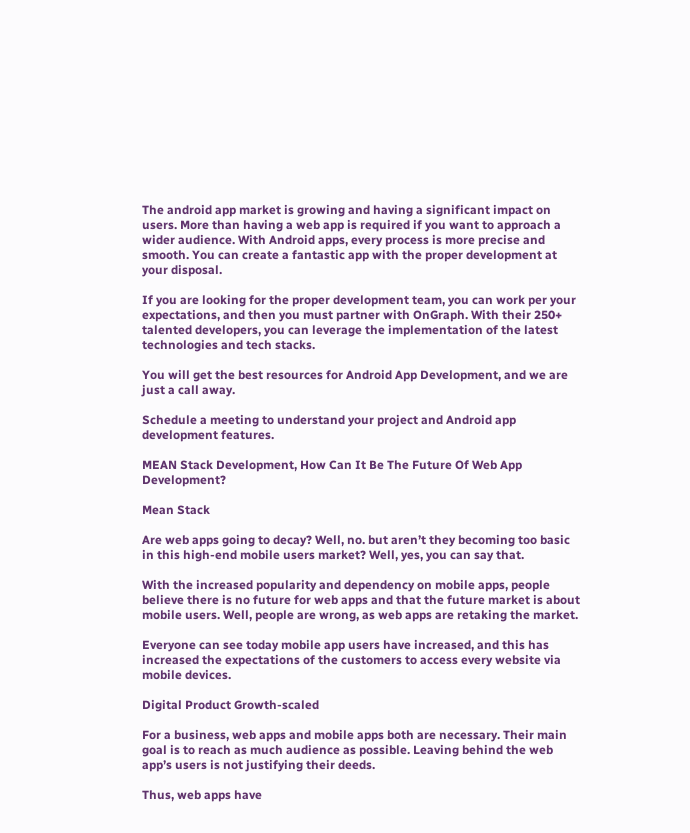The android app market is growing and having a significant impact on users. More than having a web app is required if you want to approach a wider audience. With Android apps, every process is more precise and smooth. You can create a fantastic app with the proper development at your disposal.

If you are looking for the proper development team, you can work per your expectations, and then you must partner with OnGraph. With their 250+ talented developers, you can leverage the implementation of the latest technologies and tech stacks.

You will get the best resources for Android App Development, and we are just a call away.

Schedule a meeting to understand your project and Android app development features.

MEAN Stack Development, How Can It Be The Future Of Web App Development?

Mean Stack

Are web apps going to decay? Well, no. but aren’t they becoming too basic in this high-end mobile users market? Well, yes, you can say that.

With the increased popularity and dependency on mobile apps, people believe there is no future for web apps and that the future market is about mobile users. Well, people are wrong, as web apps are retaking the market.

Everyone can see today mobile app users have increased, and this has increased the expectations of the customers to access every website via mobile devices.

Digital Product Growth-scaled

For a business, web apps and mobile apps both are necessary. Their main goal is to reach as much audience as possible. Leaving behind the web app’s users is not justifying their deeds.

Thus, web apps have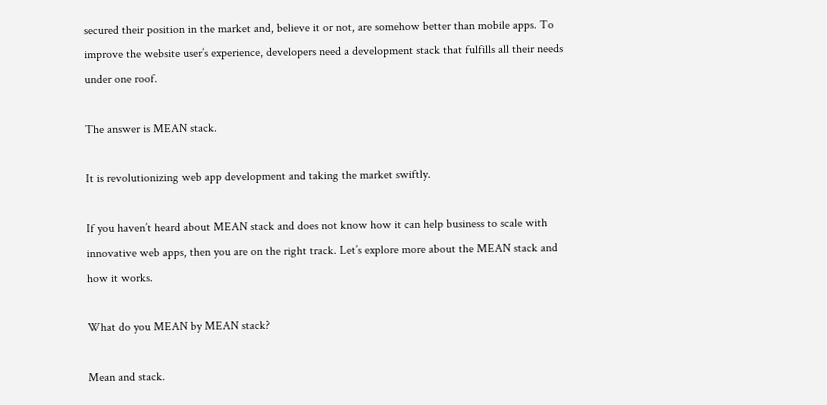secured their position in the market and, believe it or not, are somehow better than mobile apps. To improve the website user’s experience, developers need a development stack that fulfills all their needs under one roof.

The answer is MEAN stack.

It is revolutionizing web app development and taking the market swiftly.

If you haven’t heard about MEAN stack and does not know how it can help business to scale with innovative web apps, then you are on the right track. Let’s explore more about the MEAN stack and how it works.

What do you MEAN by MEAN stack?

Mean and stack.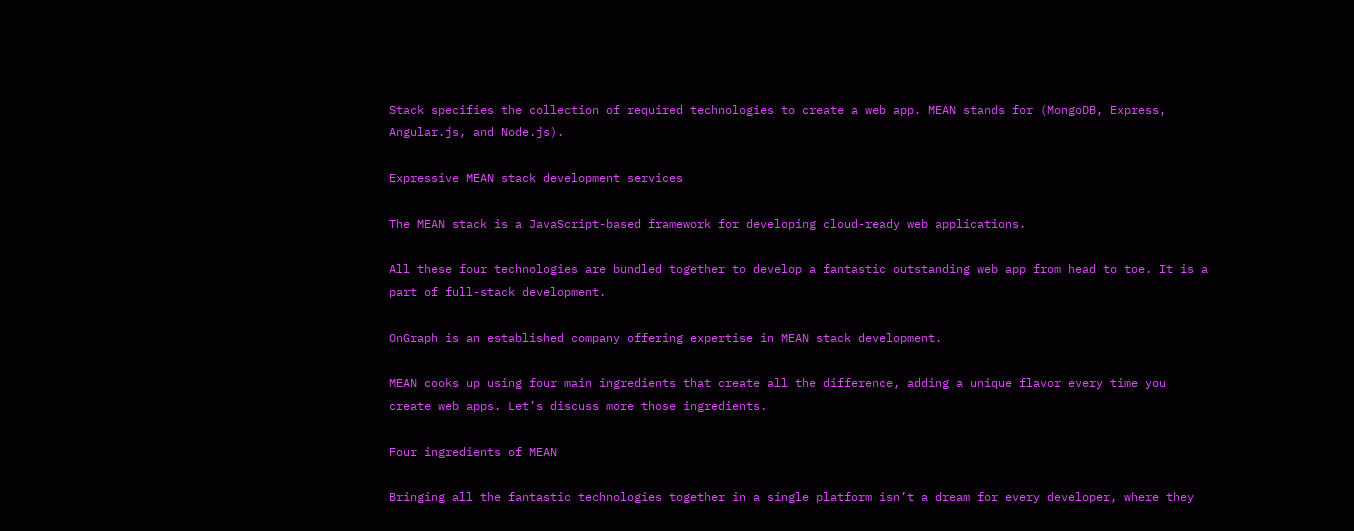Stack specifies the collection of required technologies to create a web app. MEAN stands for (MongoDB, Express, Angular.js, and Node.js).

Expressive MEAN stack development services

The MEAN stack is a JavaScript-based framework for developing cloud-ready web applications.

All these four technologies are bundled together to develop a fantastic outstanding web app from head to toe. It is a part of full-stack development.

OnGraph is an established company offering expertise in MEAN stack development.

MEAN cooks up using four main ingredients that create all the difference, adding a unique flavor every time you create web apps. Let’s discuss more those ingredients.

Four ingredients of MEAN

Bringing all the fantastic technologies together in a single platform isn’t a dream for every developer, where they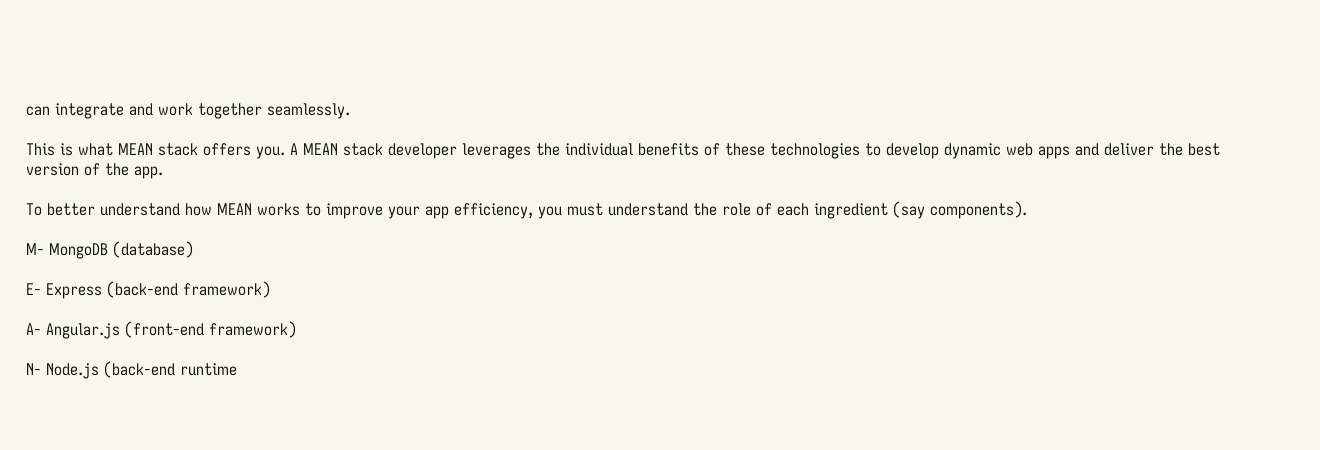can integrate and work together seamlessly.

This is what MEAN stack offers you. A MEAN stack developer leverages the individual benefits of these technologies to develop dynamic web apps and deliver the best version of the app.

To better understand how MEAN works to improve your app efficiency, you must understand the role of each ingredient (say components).

M- MongoDB (database)

E- Express (back-end framework)

A- Angular.js (front-end framework)

N- Node.js (back-end runtime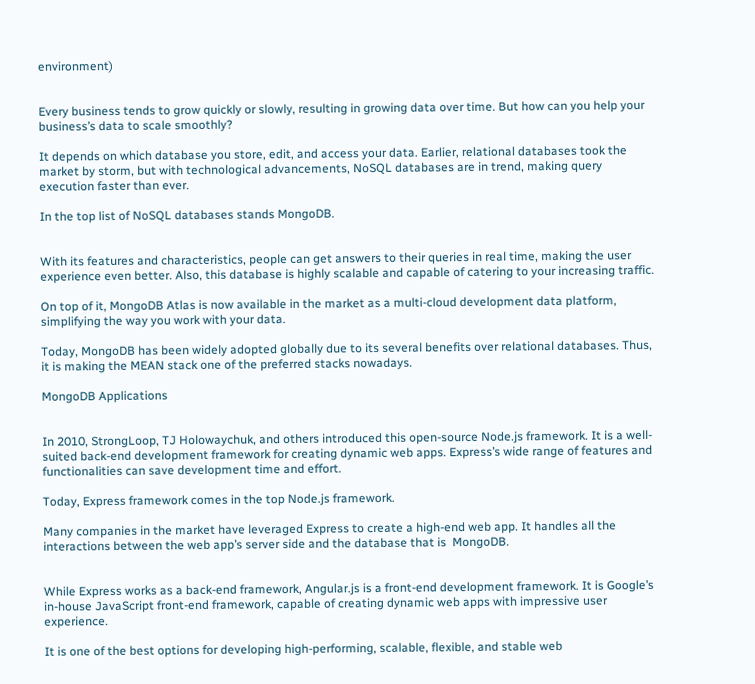environment)


Every business tends to grow quickly or slowly, resulting in growing data over time. But how can you help your business’s data to scale smoothly?

It depends on which database you store, edit, and access your data. Earlier, relational databases took the market by storm, but with technological advancements, NoSQL databases are in trend, making query execution faster than ever.

In the top list of NoSQL databases stands MongoDB.


With its features and characteristics, people can get answers to their queries in real time, making the user experience even better. Also, this database is highly scalable and capable of catering to your increasing traffic.

On top of it, MongoDB Atlas is now available in the market as a multi-cloud development data platform, simplifying the way you work with your data.

Today, MongoDB has been widely adopted globally due to its several benefits over relational databases. Thus, it is making the MEAN stack one of the preferred stacks nowadays.

MongoDB Applications


In 2010, StrongLoop, TJ Holowaychuk, and others introduced this open-source Node.js framework. It is a well-suited back-end development framework for creating dynamic web apps. Express’s wide range of features and functionalities can save development time and effort.

Today, Express framework comes in the top Node.js framework.

Many companies in the market have leveraged Express to create a high-end web app. It handles all the interactions between the web app’s server side and the database that is  MongoDB.


While Express works as a back-end framework, Angular.js is a front-end development framework. It is Google’s in-house JavaScript front-end framework, capable of creating dynamic web apps with impressive user experience.

It is one of the best options for developing high-performing, scalable, flexible, and stable web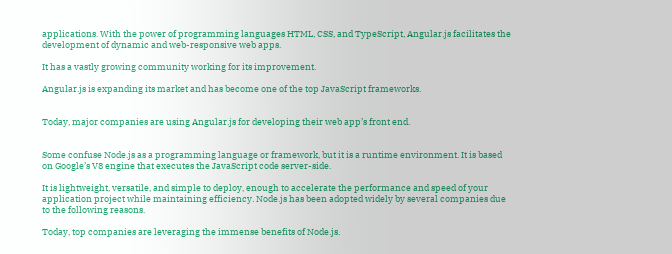applications. With the power of programming languages HTML, CSS, and TypeScript, Angular.js facilitates the development of dynamic and web-responsive web apps.

It has a vastly growing community working for its improvement.

Angular.js is expanding its market and has become one of the top JavaScript frameworks.


Today, major companies are using Angular.js for developing their web app’s front end.


Some confuse Node.js as a programming language or framework, but it is a runtime environment. It is based on Google’s V8 engine that executes the JavaScript code server-side.

It is lightweight, versatile, and simple to deploy, enough to accelerate the performance and speed of your application project while maintaining efficiency. Node.js has been adopted widely by several companies due to the following reasons.

Today, top companies are leveraging the immense benefits of Node.js.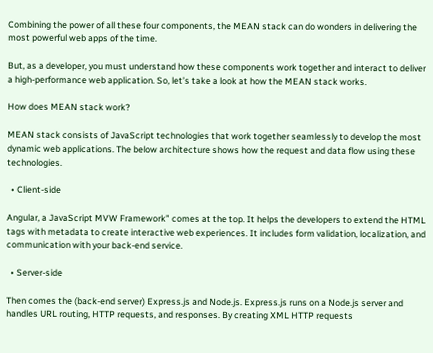Combining the power of all these four components, the MEAN stack can do wonders in delivering the most powerful web apps of the time.

But, as a developer, you must understand how these components work together and interact to deliver a high-performance web application. So, let’s take a look at how the MEAN stack works.

How does MEAN stack work?

MEAN stack consists of JavaScript technologies that work together seamlessly to develop the most dynamic web applications. The below architecture shows how the request and data flow using these technologies.

  • Client-side

Angular, a JavaScript MVW Framework” comes at the top. It helps the developers to extend the HTML tags with metadata to create interactive web experiences. It includes form validation, localization, and communication with your back-end service.

  • Server-side

Then comes the (back-end server) Express.js and Node.js. Express.js runs on a Node.js server and handles URL routing, HTTP requests, and responses. By creating XML HTTP requests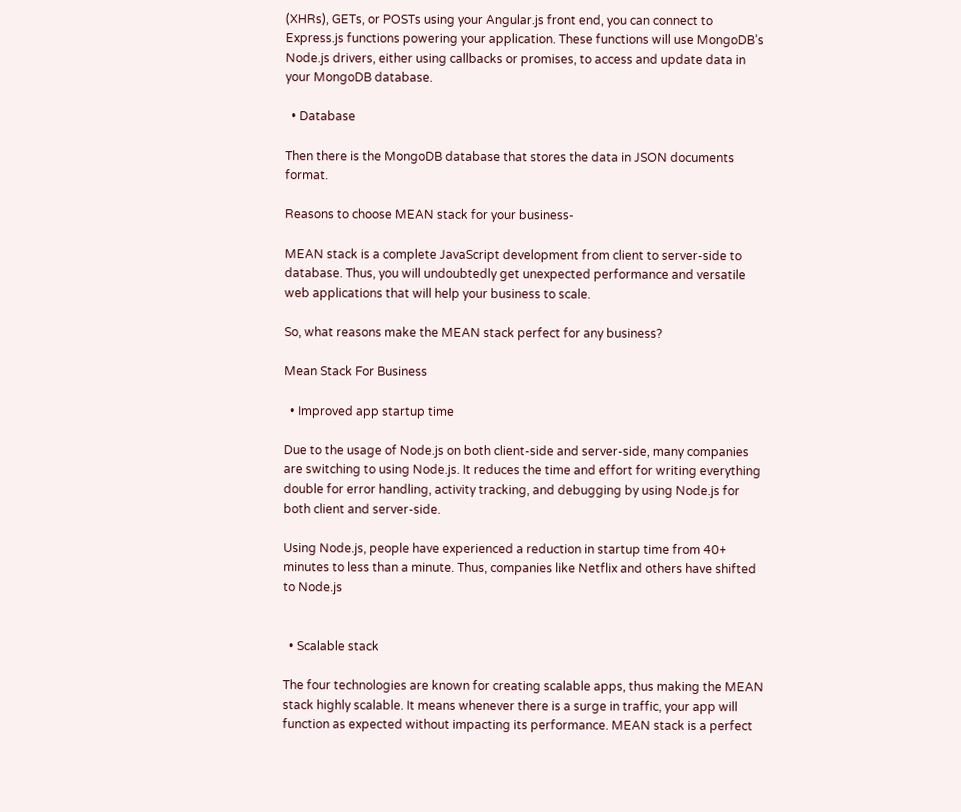(XHRs), GETs, or POSTs using your Angular.js front end, you can connect to Express.js functions powering your application. These functions will use MongoDB’s Node.js drivers, either using callbacks or promises, to access and update data in your MongoDB database.

  • Database

Then there is the MongoDB database that stores the data in JSON documents format.

Reasons to choose MEAN stack for your business-

MEAN stack is a complete JavaScript development from client to server-side to database. Thus, you will undoubtedly get unexpected performance and versatile web applications that will help your business to scale.

So, what reasons make the MEAN stack perfect for any business?

Mean Stack For Business

  • Improved app startup time

Due to the usage of Node.js on both client-side and server-side, many companies are switching to using Node.js. It reduces the time and effort for writing everything double for error handling, activity tracking, and debugging by using Node.js for both client and server-side.

Using Node.js, people have experienced a reduction in startup time from 40+ minutes to less than a minute. Thus, companies like Netflix and others have shifted to Node.js


  • Scalable stack

The four technologies are known for creating scalable apps, thus making the MEAN stack highly scalable. It means whenever there is a surge in traffic, your app will function as expected without impacting its performance. MEAN stack is a perfect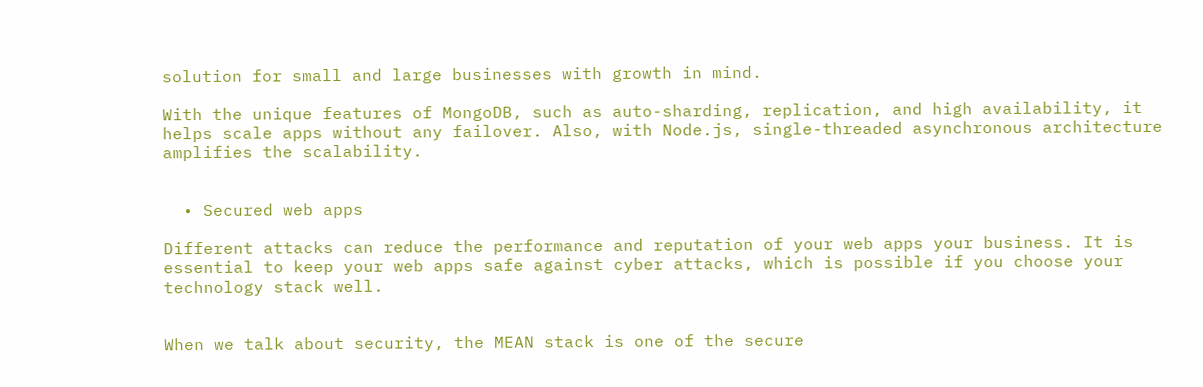solution for small and large businesses with growth in mind.

With the unique features of MongoDB, such as auto-sharding, replication, and high availability, it helps scale apps without any failover. Also, with Node.js, single-threaded asynchronous architecture amplifies the scalability.


  • Secured web apps

Different attacks can reduce the performance and reputation of your web apps your business. It is essential to keep your web apps safe against cyber attacks, which is possible if you choose your technology stack well.


When we talk about security, the MEAN stack is one of the secure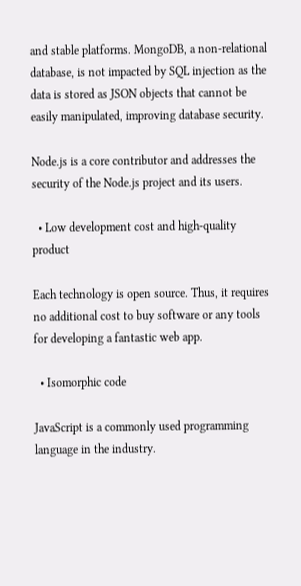and stable platforms. MongoDB, a non-relational database, is not impacted by SQL injection as the data is stored as JSON objects that cannot be easily manipulated, improving database security.

Node.js is a core contributor and addresses the security of the Node.js project and its users.

  • Low development cost and high-quality product

Each technology is open source. Thus, it requires no additional cost to buy software or any tools for developing a fantastic web app.

  • Isomorphic code

JavaScript is a commonly used programming language in the industry.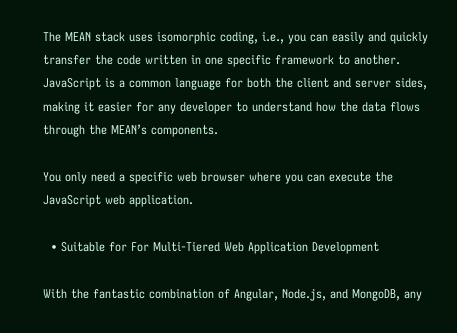The MEAN stack uses isomorphic coding, i.e., you can easily and quickly transfer the code written in one specific framework to another. JavaScript is a common language for both the client and server sides, making it easier for any developer to understand how the data flows through the MEAN’s components.

You only need a specific web browser where you can execute the JavaScript web application.

  • Suitable for For Multi-Tiered Web Application Development

With the fantastic combination of Angular, Node.js, and MongoDB, any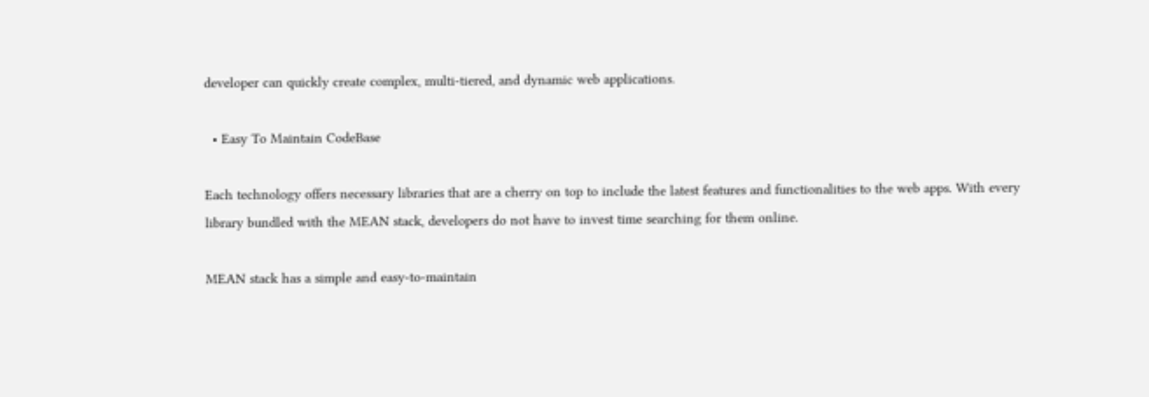developer can quickly create complex, multi-tiered, and dynamic web applications.

  • Easy To Maintain CodeBase

Each technology offers necessary libraries that are a cherry on top to include the latest features and functionalities to the web apps. With every library bundled with the MEAN stack, developers do not have to invest time searching for them online.

MEAN stack has a simple and easy-to-maintain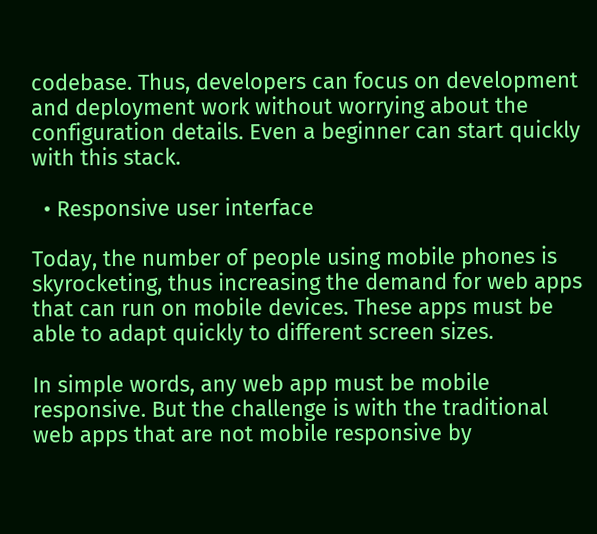codebase. Thus, developers can focus on development and deployment work without worrying about the configuration details. Even a beginner can start quickly with this stack.

  • Responsive user interface

Today, the number of people using mobile phones is skyrocketing, thus increasing the demand for web apps that can run on mobile devices. These apps must be able to adapt quickly to different screen sizes.

In simple words, any web app must be mobile responsive. But the challenge is with the traditional web apps that are not mobile responsive by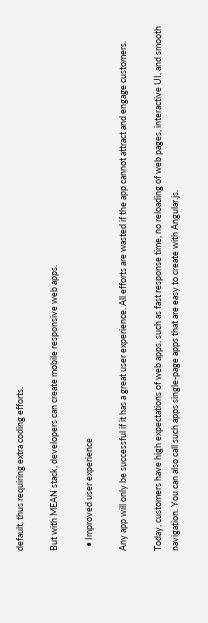default, thus requiring extra coding efforts.

But with MEAN stack, developers can create mobile responsive web apps.

  • Improved user experience

Any app will only be successful if it has a great user experience. All efforts are wasted if the app cannot attract and engage customers.

Today, customers have high expectations of web apps, such as fast response time, no reloading of web pages, interactive UI, and smooth navigation. You can also call such apps single-page apps that are easy to create with Angular.js.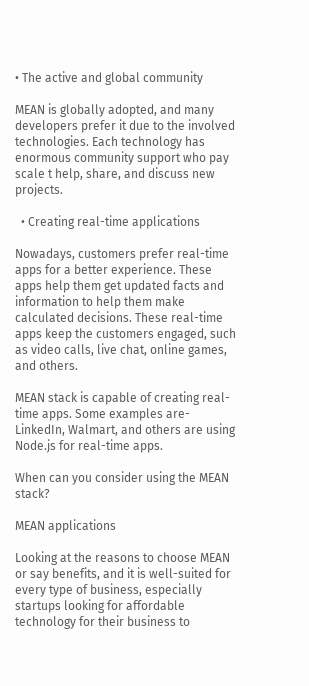• The active and global community

MEAN is globally adopted, and many developers prefer it due to the involved technologies. Each technology has enormous community support who pay scale t help, share, and discuss new projects.

  • Creating real-time applications

Nowadays, customers prefer real-time apps for a better experience. These apps help them get updated facts and information to help them make calculated decisions. These real-time apps keep the customers engaged, such as video calls, live chat, online games, and others.

MEAN stack is capable of creating real-time apps. Some examples are- LinkedIn, Walmart, and others are using Node.js for real-time apps.

When can you consider using the MEAN stack?

MEAN applications

Looking at the reasons to choose MEAN or say benefits, and it is well-suited for every type of business, especially startups looking for affordable technology for their business to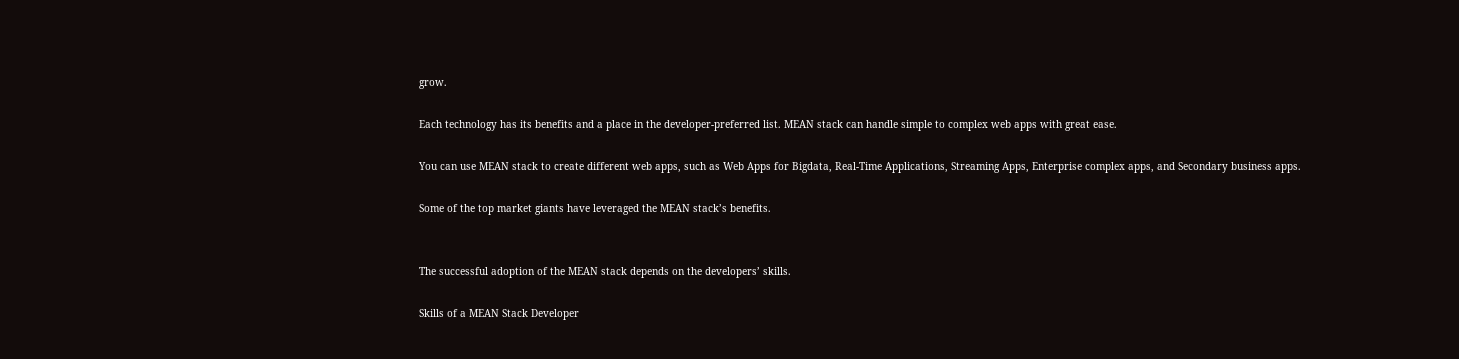grow.

Each technology has its benefits and a place in the developer-preferred list. MEAN stack can handle simple to complex web apps with great ease.

You can use MEAN stack to create different web apps, such as Web Apps for Bigdata, Real-Time Applications, Streaming Apps, Enterprise complex apps, and Secondary business apps.

Some of the top market giants have leveraged the MEAN stack’s benefits.


The successful adoption of the MEAN stack depends on the developers’ skills.

Skills of a MEAN Stack Developer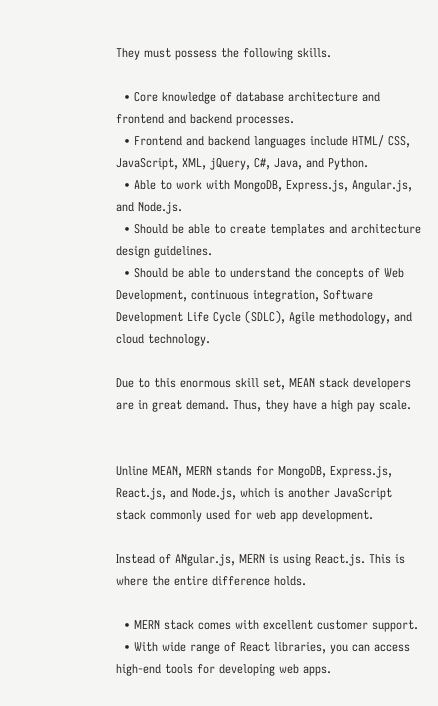They must possess the following skills.

  • Core knowledge of database architecture and frontend and backend processes.
  • Frontend and backend languages include HTML/ CSS, JavaScript, XML, jQuery, C#, Java, and Python.
  • Able to work with MongoDB, Express.js, Angular.js, and Node.js.
  • Should be able to create templates and architecture design guidelines.
  • Should be able to understand the concepts of Web Development, continuous integration, Software Development Life Cycle (SDLC), Agile methodology, and cloud technology.

Due to this enormous skill set, MEAN stack developers are in great demand. Thus, they have a high pay scale.


Unline MEAN, MERN stands for MongoDB, Express.js, React.js, and Node.js, which is another JavaScript stack commonly used for web app development.

Instead of ANgular.js, MERN is using React.js. This is where the entire difference holds.

  • MERN stack comes with excellent customer support.
  • With wide range of React libraries, you can access high-end tools for developing web apps.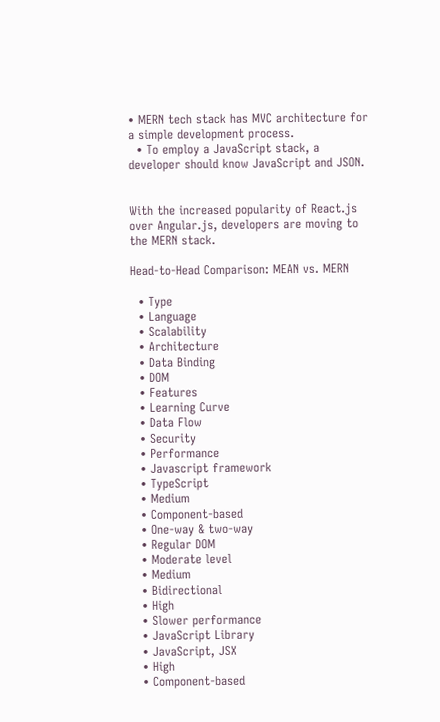• MERN tech stack has MVC architecture for a simple development process.
  • To employ a JavaScript stack, a developer should know JavaScript and JSON.


With the increased popularity of React.js over Angular.js, developers are moving to the MERN stack.

Head-to-Head Comparison: MEAN vs. MERN

  • Type
  • Language
  • Scalability
  • Architecture
  • Data Binding
  • DOM
  • Features
  • Learning Curve
  • Data Flow
  • Security
  • Performance
  • Javascript framework
  • TypeScript
  • Medium
  • Component-based
  • One-way & two-way
  • Regular DOM
  • Moderate level
  • Medium
  • Bidirectional
  • High
  • Slower performance
  • JavaScript Library
  • JavaScript, JSX
  • High
  • Component-based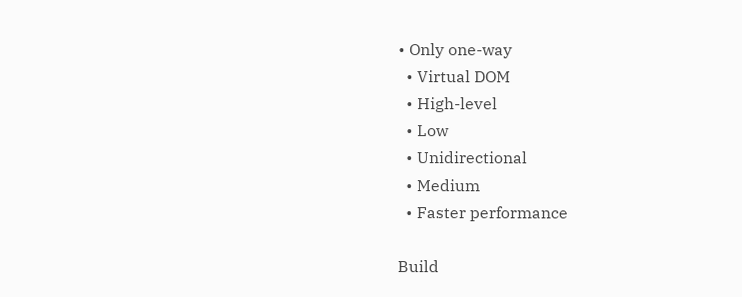• Only one-way
  • Virtual DOM
  • High-level
  • Low
  • Unidirectional
  • Medium
  • Faster performance

Build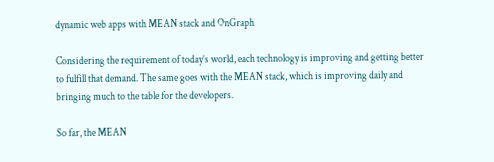dynamic web apps with MEAN stack and OnGraph

Considering the requirement of today’s world, each technology is improving and getting better to fulfill that demand. The same goes with the MEAN stack, which is improving daily and bringing much to the table for the developers.

So far, the MEAN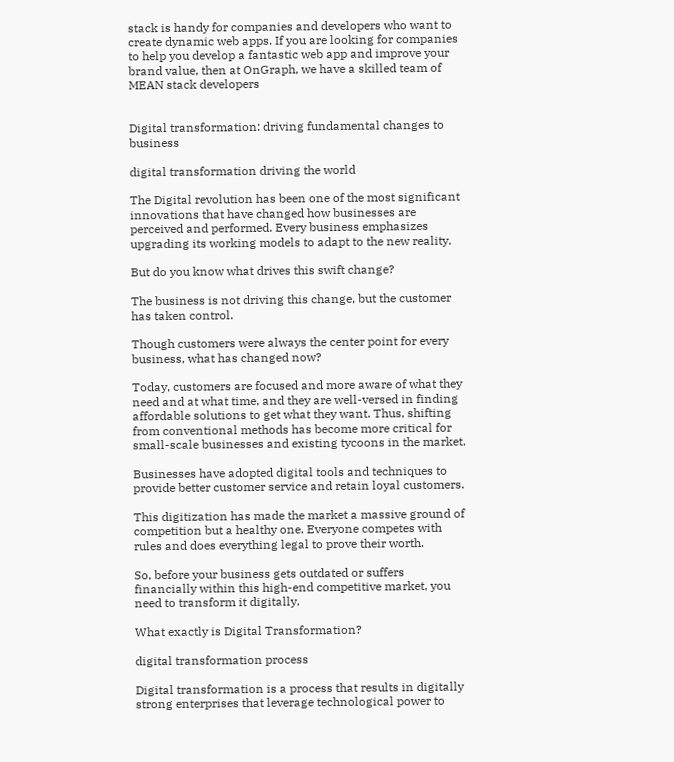stack is handy for companies and developers who want to create dynamic web apps. If you are looking for companies to help you develop a fantastic web app and improve your brand value, then at OnGraph, we have a skilled team of MEAN stack developers


Digital transformation: driving fundamental changes to business

digital transformation driving the world

The Digital revolution has been one of the most significant innovations that have changed how businesses are perceived and performed. Every business emphasizes upgrading its working models to adapt to the new reality.

But do you know what drives this swift change?

The business is not driving this change, but the customer has taken control.

Though customers were always the center point for every business, what has changed now?

Today, customers are focused and more aware of what they need and at what time, and they are well-versed in finding affordable solutions to get what they want. Thus, shifting from conventional methods has become more critical for small-scale businesses and existing tycoons in the market.

Businesses have adopted digital tools and techniques to provide better customer service and retain loyal customers.

This digitization has made the market a massive ground of competition but a healthy one. Everyone competes with rules and does everything legal to prove their worth.

So, before your business gets outdated or suffers financially within this high-end competitive market, you need to transform it digitally.

What exactly is Digital Transformation?

digital transformation process

Digital transformation is a process that results in digitally strong enterprises that leverage technological power to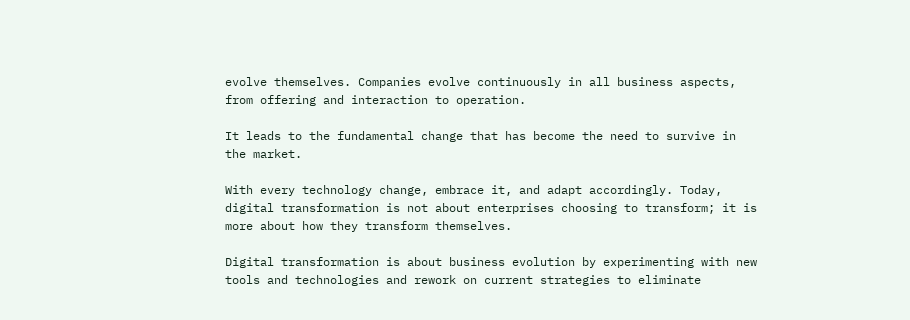evolve themselves. Companies evolve continuously in all business aspects, from offering and interaction to operation.

It leads to the fundamental change that has become the need to survive in the market.

With every technology change, embrace it, and adapt accordingly. Today, digital transformation is not about enterprises choosing to transform; it is more about how they transform themselves.

Digital transformation is about business evolution by experimenting with new tools and technologies and rework on current strategies to eliminate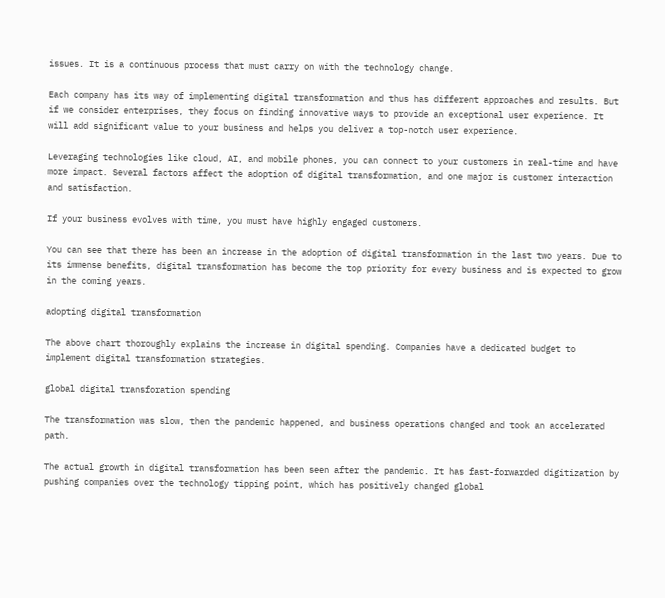issues. It is a continuous process that must carry on with the technology change.

Each company has its way of implementing digital transformation and thus has different approaches and results. But if we consider enterprises, they focus on finding innovative ways to provide an exceptional user experience. It will add significant value to your business and helps you deliver a top-notch user experience.

Leveraging technologies like cloud, AI, and mobile phones, you can connect to your customers in real-time and have more impact. Several factors affect the adoption of digital transformation, and one major is customer interaction and satisfaction.

If your business evolves with time, you must have highly engaged customers.

You can see that there has been an increase in the adoption of digital transformation in the last two years. Due to its immense benefits, digital transformation has become the top priority for every business and is expected to grow in the coming years.

adopting digital transformation

The above chart thoroughly explains the increase in digital spending. Companies have a dedicated budget to implement digital transformation strategies.

global digital transforation spending

The transformation was slow, then the pandemic happened, and business operations changed and took an accelerated path.

The actual growth in digital transformation has been seen after the pandemic. It has fast-forwarded digitization by pushing companies over the technology tipping point, which has positively changed global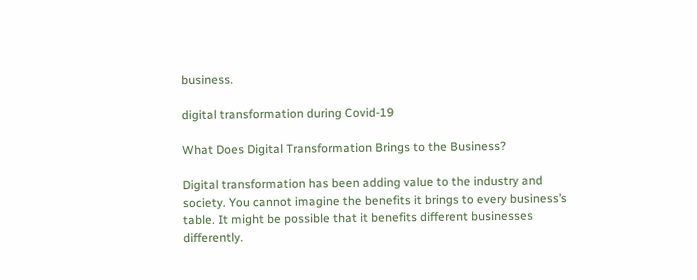business.

digital transformation during Covid-19

What Does Digital Transformation Brings to the Business?

Digital transformation has been adding value to the industry and society. You cannot imagine the benefits it brings to every business’s table. It might be possible that it benefits different businesses differently.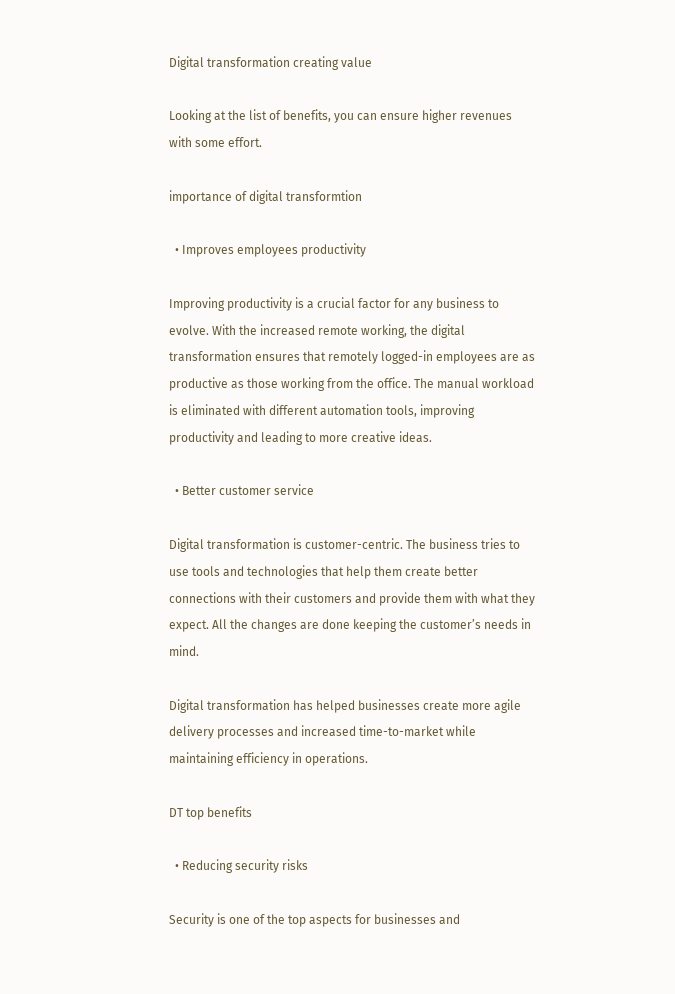Digital transformation creating value

Looking at the list of benefits, you can ensure higher revenues with some effort.

importance of digital transformtion

  • Improves employees productivity

Improving productivity is a crucial factor for any business to evolve. With the increased remote working, the digital transformation ensures that remotely logged-in employees are as productive as those working from the office. The manual workload is eliminated with different automation tools, improving productivity and leading to more creative ideas.

  • Better customer service

Digital transformation is customer-centric. The business tries to use tools and technologies that help them create better connections with their customers and provide them with what they expect. All the changes are done keeping the customer’s needs in mind.

Digital transformation has helped businesses create more agile delivery processes and increased time-to-market while maintaining efficiency in operations.

DT top benefits

  • Reducing security risks

Security is one of the top aspects for businesses and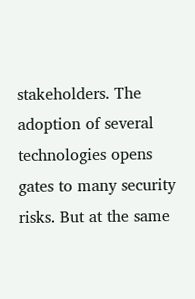stakeholders. The adoption of several technologies opens gates to many security risks. But at the same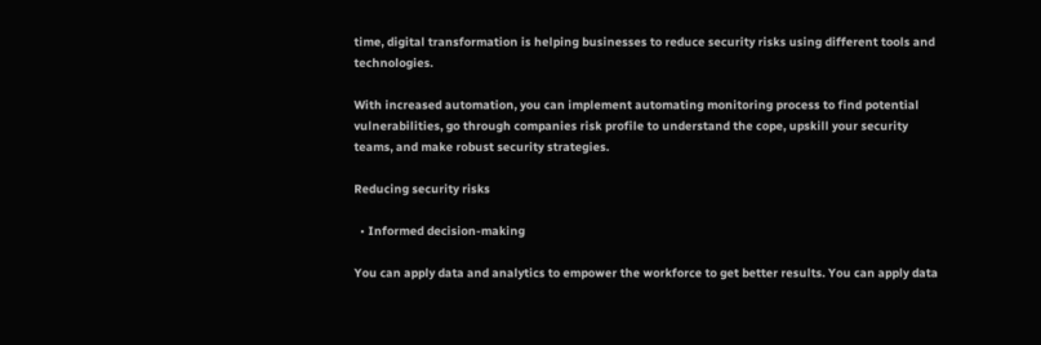time, digital transformation is helping businesses to reduce security risks using different tools and technologies.

With increased automation, you can implement automating monitoring process to find potential vulnerabilities, go through companies risk profile to understand the cope, upskill your security teams, and make robust security strategies.

Reducing security risks

  • Informed decision-making

You can apply data and analytics to empower the workforce to get better results. You can apply data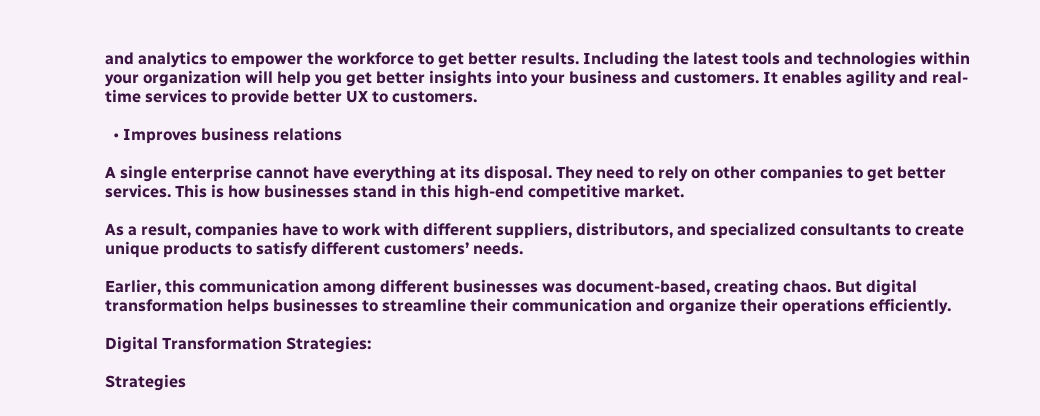and analytics to empower the workforce to get better results. Including the latest tools and technologies within your organization will help you get better insights into your business and customers. It enables agility and real-time services to provide better UX to customers.

  • Improves business relations

A single enterprise cannot have everything at its disposal. They need to rely on other companies to get better services. This is how businesses stand in this high-end competitive market.

As a result, companies have to work with different suppliers, distributors, and specialized consultants to create unique products to satisfy different customers’ needs.

Earlier, this communication among different businesses was document-based, creating chaos. But digital transformation helps businesses to streamline their communication and organize their operations efficiently.

Digital Transformation Strategies:

Strategies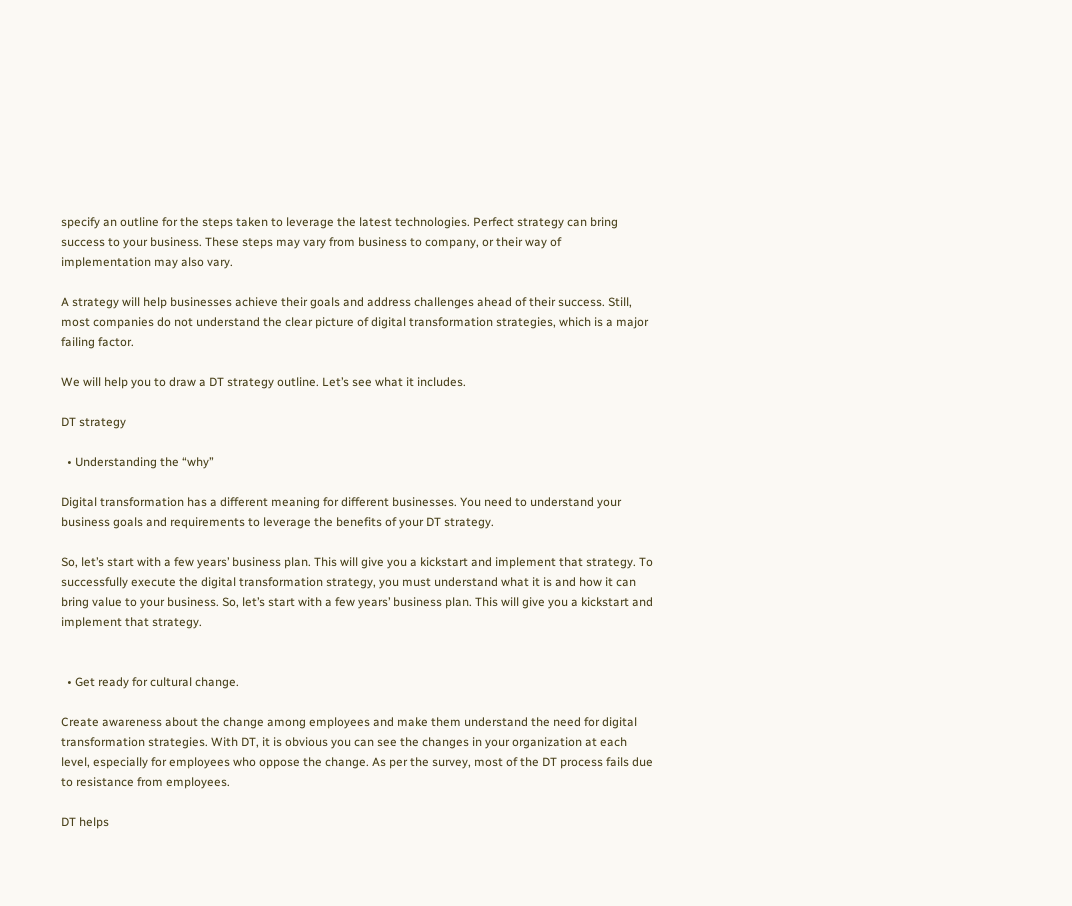specify an outline for the steps taken to leverage the latest technologies. Perfect strategy can bring success to your business. These steps may vary from business to company, or their way of implementation may also vary.

A strategy will help businesses achieve their goals and address challenges ahead of their success. Still, most companies do not understand the clear picture of digital transformation strategies, which is a major failing factor.

We will help you to draw a DT strategy outline. Let’s see what it includes.

DT strategy

  • Understanding the “why”

Digital transformation has a different meaning for different businesses. You need to understand your business goals and requirements to leverage the benefits of your DT strategy.

So, let’s start with a few years’ business plan. This will give you a kickstart and implement that strategy. To successfully execute the digital transformation strategy, you must understand what it is and how it can bring value to your business. So, let’s start with a few years’ business plan. This will give you a kickstart and implement that strategy.


  • Get ready for cultural change.

Create awareness about the change among employees and make them understand the need for digital transformation strategies. With DT, it is obvious you can see the changes in your organization at each level, especially for employees who oppose the change. As per the survey, most of the DT process fails due to resistance from employees.

DT helps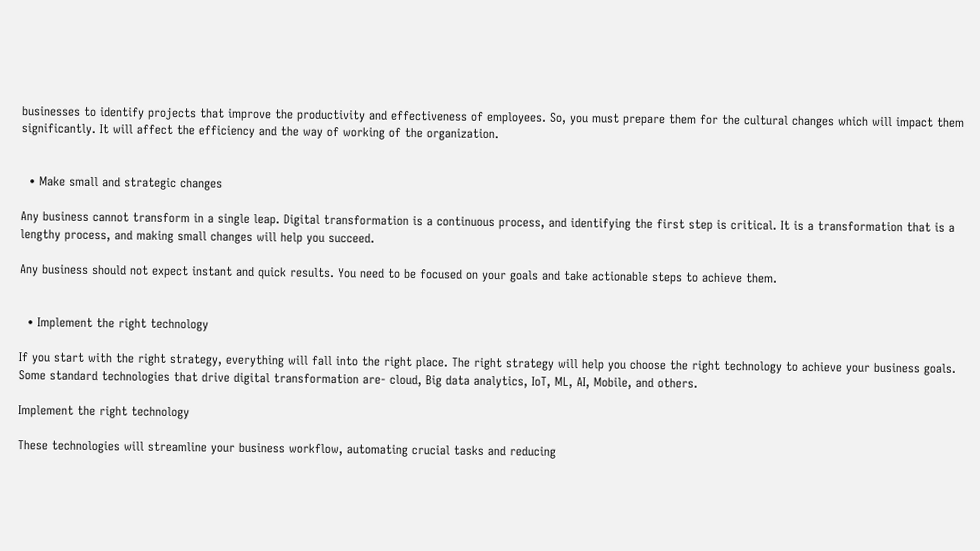businesses to identify projects that improve the productivity and effectiveness of employees. So, you must prepare them for the cultural changes which will impact them significantly. It will affect the efficiency and the way of working of the organization.


  • Make small and strategic changes

Any business cannot transform in a single leap. Digital transformation is a continuous process, and identifying the first step is critical. It is a transformation that is a lengthy process, and making small changes will help you succeed.

Any business should not expect instant and quick results. You need to be focused on your goals and take actionable steps to achieve them.


  • Implement the right technology

If you start with the right strategy, everything will fall into the right place. The right strategy will help you choose the right technology to achieve your business goals. Some standard technologies that drive digital transformation are- cloud, Big data analytics, IoT, ML, AI, Mobile, and others.

Implement the right technology

These technologies will streamline your business workflow, automating crucial tasks and reducing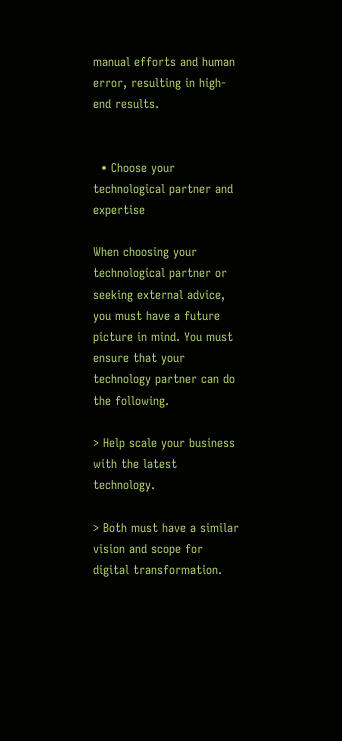manual efforts and human error, resulting in high-end results.


  • Choose your technological partner and expertise

When choosing your technological partner or seeking external advice, you must have a future picture in mind. You must ensure that your technology partner can do the following.

> Help scale your business with the latest technology.

> Both must have a similar vision and scope for digital transformation.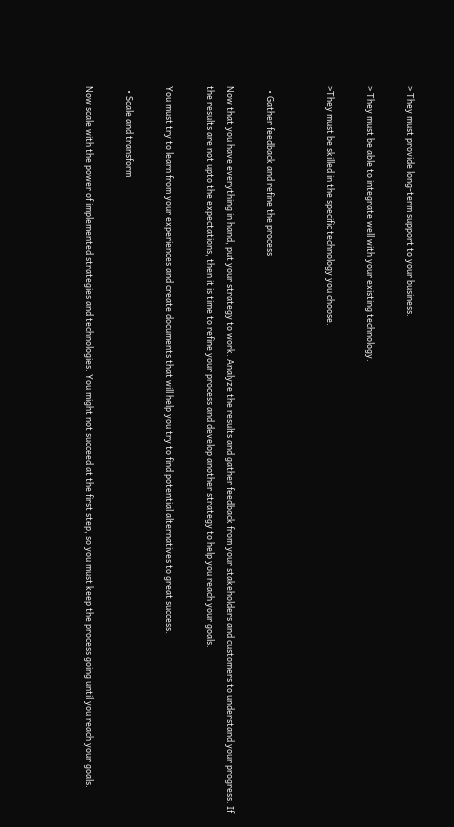> They must provide long-term support to your business.

> They must be able to integrate well with your existing technology.

>They must be skilled in the specific technology you choose.


  • Gather feedback and refine the process

Now that you have everything in hand, put your strategy to work. Analyze the results and gather feedback from your stakeholders and customers to understand your progress. If the results are not upto the expectations, then it is time to refine your process and develop another strategy to help you reach your goals.

You must try to learn from your experiences and create documents that will help you try to find potential alternatives to great success.

  • Scale and transform

Now scale with the power of implemented strategies and technologies. You might not succeed at the first step, so you must keep the process going until you reach your goals.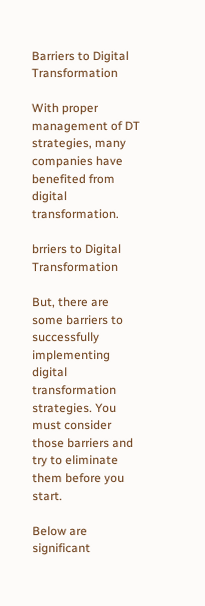Barriers to Digital Transformation

With proper management of DT strategies, many companies have benefited from digital transformation.

brriers to Digital Transformation

But, there are some barriers to successfully implementing digital transformation strategies. You must consider those barriers and try to eliminate them before you start.

Below are significant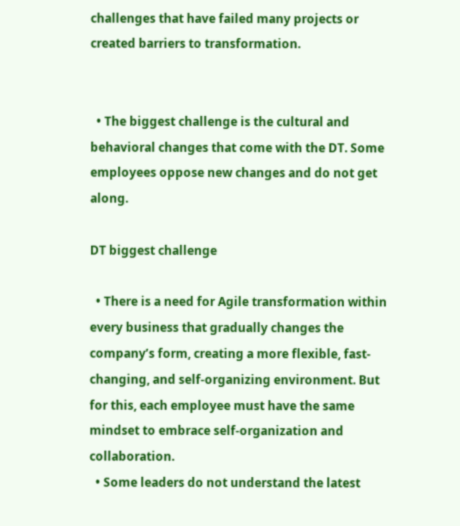challenges that have failed many projects or created barriers to transformation.


  • The biggest challenge is the cultural and behavioral changes that come with the DT. Some employees oppose new changes and do not get along.

DT biggest challenge

  • There is a need for Agile transformation within every business that gradually changes the company’s form, creating a more flexible, fast-changing, and self-organizing environment. But for this, each employee must have the same mindset to embrace self-organization and collaboration.
  • Some leaders do not understand the latest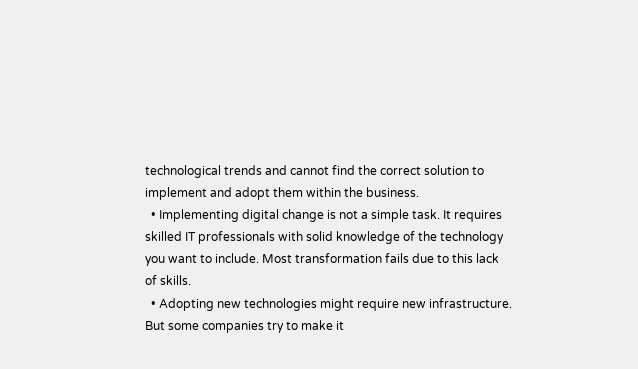technological trends and cannot find the correct solution to implement and adopt them within the business.
  • Implementing digital change is not a simple task. It requires skilled IT professionals with solid knowledge of the technology you want to include. Most transformation fails due to this lack of skills.
  • Adopting new technologies might require new infrastructure. But some companies try to make it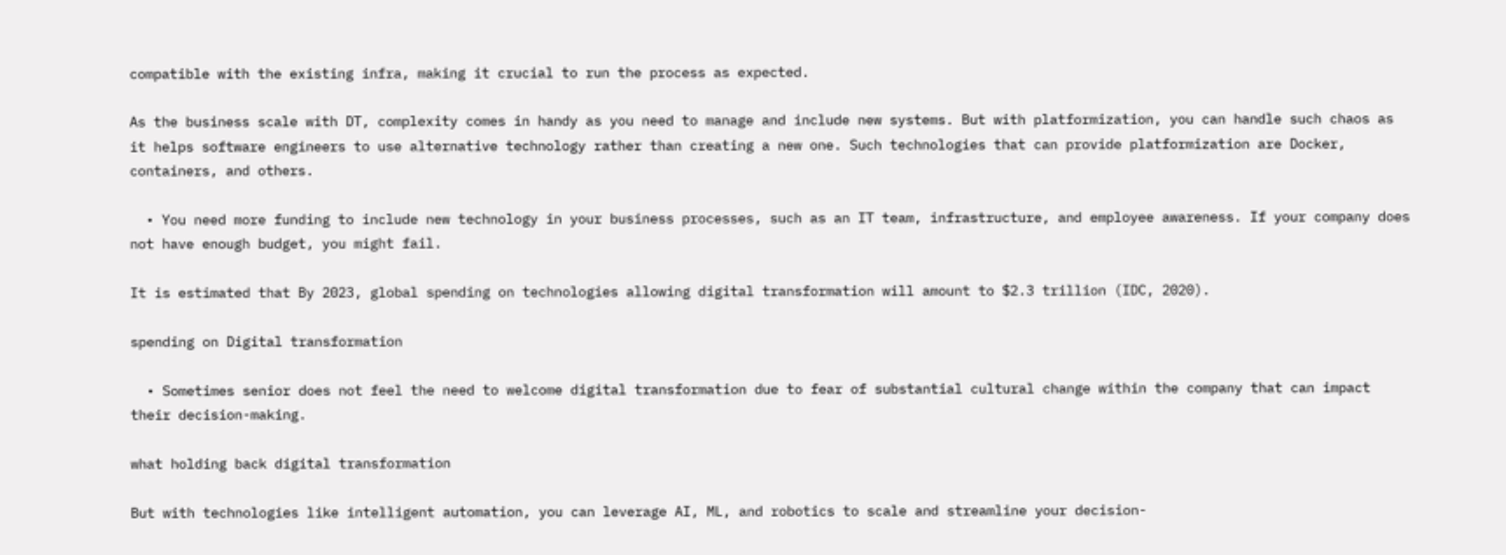compatible with the existing infra, making it crucial to run the process as expected.

As the business scale with DT, complexity comes in handy as you need to manage and include new systems. But with platformization, you can handle such chaos as it helps software engineers to use alternative technology rather than creating a new one. Such technologies that can provide platformization are Docker, containers, and others.

  • You need more funding to include new technology in your business processes, such as an IT team, infrastructure, and employee awareness. If your company does not have enough budget, you might fail.

It is estimated that By 2023, global spending on technologies allowing digital transformation will amount to $2.3 trillion (IDC, 2020).

spending on Digital transformation

  • Sometimes senior does not feel the need to welcome digital transformation due to fear of substantial cultural change within the company that can impact their decision-making.

what holding back digital transformation

But with technologies like intelligent automation, you can leverage AI, ML, and robotics to scale and streamline your decision-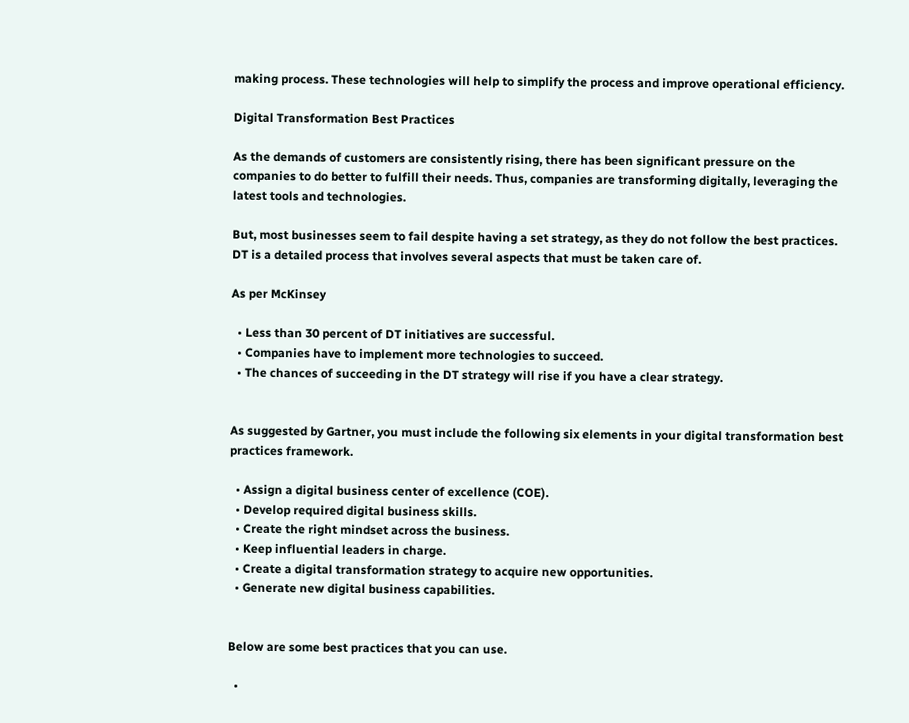making process. These technologies will help to simplify the process and improve operational efficiency.

Digital Transformation Best Practices

As the demands of customers are consistently rising, there has been significant pressure on the companies to do better to fulfill their needs. Thus, companies are transforming digitally, leveraging the latest tools and technologies.

But, most businesses seem to fail despite having a set strategy, as they do not follow the best practices. DT is a detailed process that involves several aspects that must be taken care of.

As per McKinsey

  • Less than 30 percent of DT initiatives are successful.
  • Companies have to implement more technologies to succeed.
  • The chances of succeeding in the DT strategy will rise if you have a clear strategy.


As suggested by Gartner, you must include the following six elements in your digital transformation best practices framework.

  • Assign a digital business center of excellence (COE).
  • Develop required digital business skills.
  • Create the right mindset across the business.
  • Keep influential leaders in charge.
  • Create a digital transformation strategy to acquire new opportunities.
  • Generate new digital business capabilities.


Below are some best practices that you can use.

  •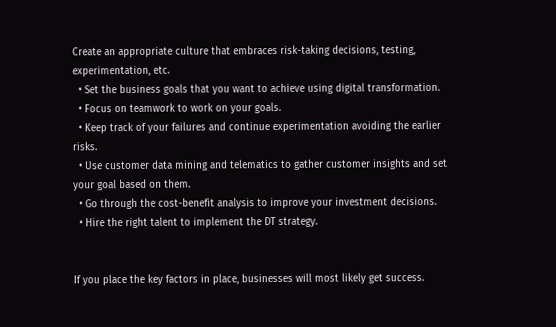Create an appropriate culture that embraces risk-taking decisions, testing, experimentation, etc.
  • Set the business goals that you want to achieve using digital transformation.
  • Focus on teamwork to work on your goals.
  • Keep track of your failures and continue experimentation avoiding the earlier risks.
  • Use customer data mining and telematics to gather customer insights and set your goal based on them.
  • Go through the cost-benefit analysis to improve your investment decisions.
  • Hire the right talent to implement the DT strategy.


If you place the key factors in place, businesses will most likely get success.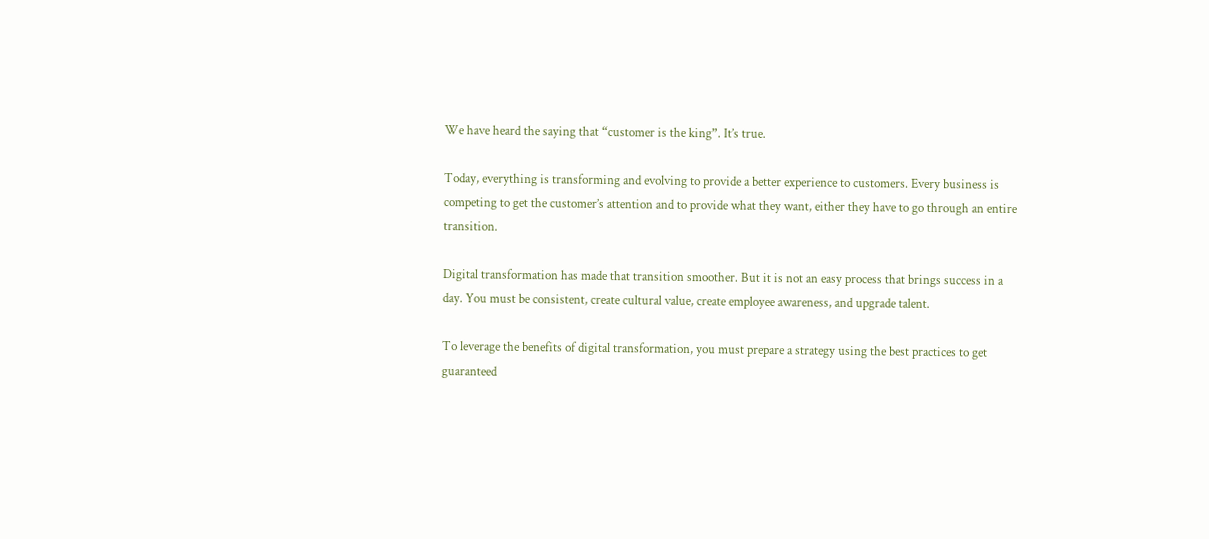We have heard the saying that “customer is the king”. It’s true.

Today, everything is transforming and evolving to provide a better experience to customers. Every business is competing to get the customer’s attention and to provide what they want, either they have to go through an entire transition.

Digital transformation has made that transition smoother. But it is not an easy process that brings success in a day. You must be consistent, create cultural value, create employee awareness, and upgrade talent.

To leverage the benefits of digital transformation, you must prepare a strategy using the best practices to get guaranteed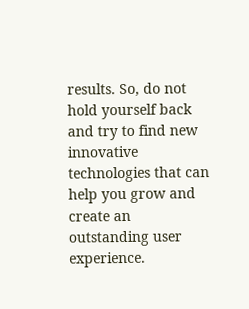results. So, do not hold yourself back and try to find new innovative technologies that can help you grow and create an outstanding user experience.